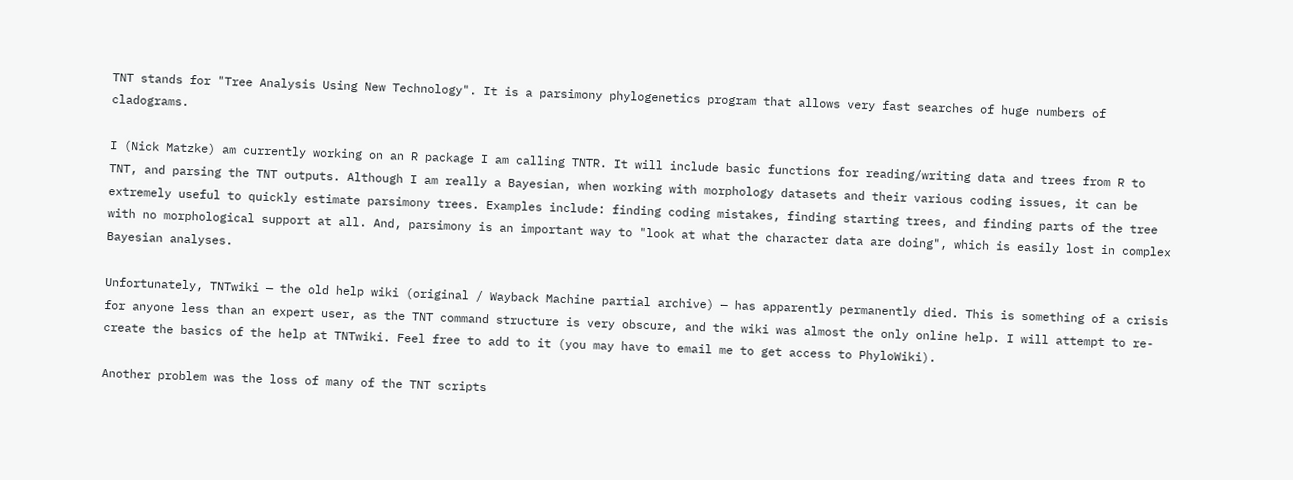TNT stands for "Tree Analysis Using New Technology". It is a parsimony phylogenetics program that allows very fast searches of huge numbers of cladograms.

I (Nick Matzke) am currently working on an R package I am calling TNTR. It will include basic functions for reading/writing data and trees from R to TNT, and parsing the TNT outputs. Although I am really a Bayesian, when working with morphology datasets and their various coding issues, it can be extremely useful to quickly estimate parsimony trees. Examples include: finding coding mistakes, finding starting trees, and finding parts of the tree with no morphological support at all. And, parsimony is an important way to "look at what the character data are doing", which is easily lost in complex Bayesian analyses.

Unfortunately, TNTwiki — the old help wiki (original / Wayback Machine partial archive) — has apparently permanently died. This is something of a crisis for anyone less than an expert user, as the TNT command structure is very obscure, and the wiki was almost the only online help. I will attempt to re-create the basics of the help at TNTwiki. Feel free to add to it (you may have to email me to get access to PhyloWiki).

Another problem was the loss of many of the TNT scripts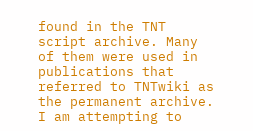found in the TNT script archive. Many of them were used in publications that referred to TNTwiki as the permanent archive. I am attempting to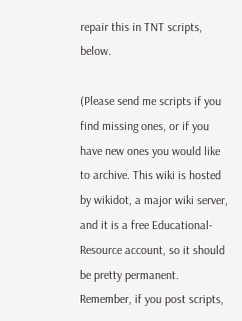repair this in TNT scripts, below.

(Please send me scripts if you find missing ones, or if you have new ones you would like to archive. This wiki is hosted by wikidot, a major wiki server, and it is a free Educational-Resource account, so it should be pretty permanent. Remember, if you post scripts,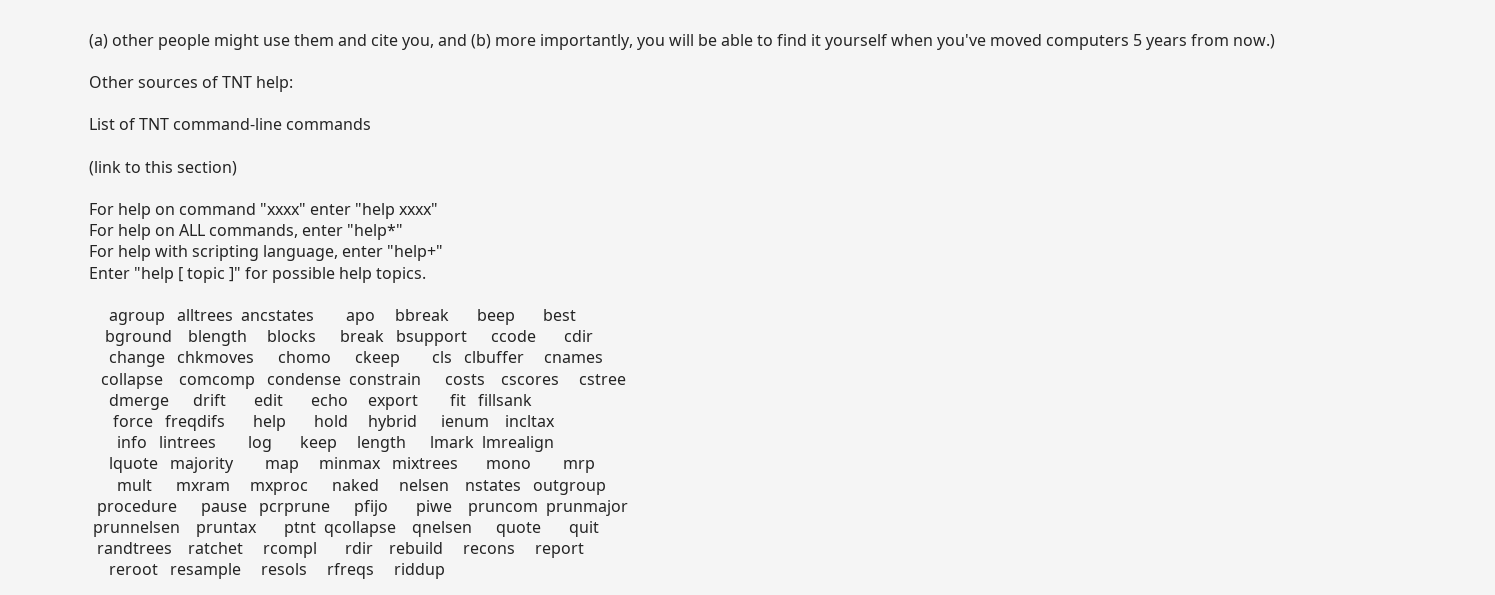(a) other people might use them and cite you, and (b) more importantly, you will be able to find it yourself when you've moved computers 5 years from now.)

Other sources of TNT help:

List of TNT command-line commands

(link to this section)

For help on command "xxxx" enter "help xxxx"
For help on ALL commands, enter "help*"
For help with scripting language, enter "help+"
Enter "help [ topic ]" for possible help topics.

     agroup   alltrees  ancstates        apo     bbreak       beep       best
    bground    blength     blocks      break   bsupport      ccode       cdir
     change   chkmoves      chomo      ckeep        cls   clbuffer     cnames
   collapse    comcomp   condense  constrain      costs    cscores     cstree
     dmerge      drift       edit       echo     export        fit   fillsank
      force   freqdifs       help       hold     hybrid      ienum    incltax
       info   lintrees        log       keep     length      lmark  lmrealign
     lquote   majority        map     minmax   mixtrees       mono        mrp
       mult      mxram     mxproc      naked     nelsen    nstates   outgroup
  procedure      pause   pcrprune      pfijo       piwe    pruncom  prunmajor
 prunnelsen    pruntax       ptnt  qcollapse    qnelsen      quote       quit
  randtrees    ratchet     rcompl       rdir    rebuild     recons     report
     reroot   resample     resols     rfreqs     riddup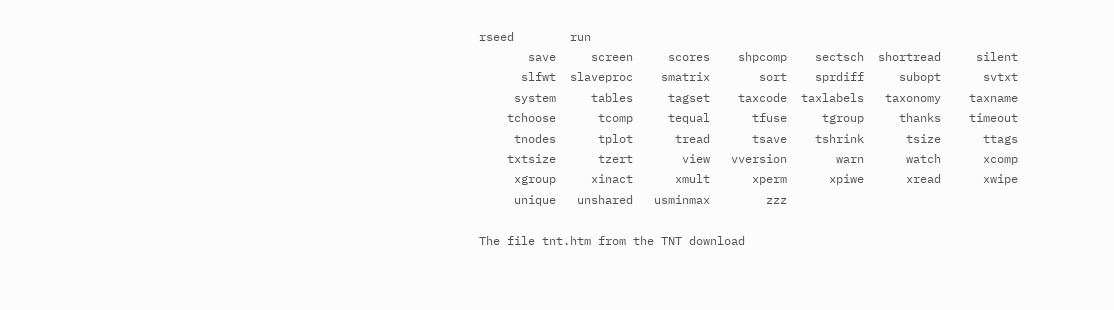rseed        run
       save     screen     scores    shpcomp    sectsch  shortread     silent
      slfwt  slaveproc    smatrix       sort    sprdiff     subopt      svtxt
     system     tables     tagset    taxcode  taxlabels   taxonomy    taxname
    tchoose      tcomp     tequal      tfuse     tgroup     thanks    timeout
     tnodes      tplot      tread      tsave    tshrink      tsize      ttags
    txtsize      tzert       view   vversion       warn      watch      xcomp
     xgroup     xinact      xmult      xperm      xpiwe      xread      xwipe
     unique   unshared   usminmax        zzz

The file tnt.htm from the TNT download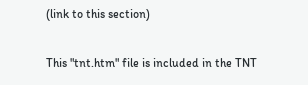(link to this section)

This "tnt.htm" file is included in the TNT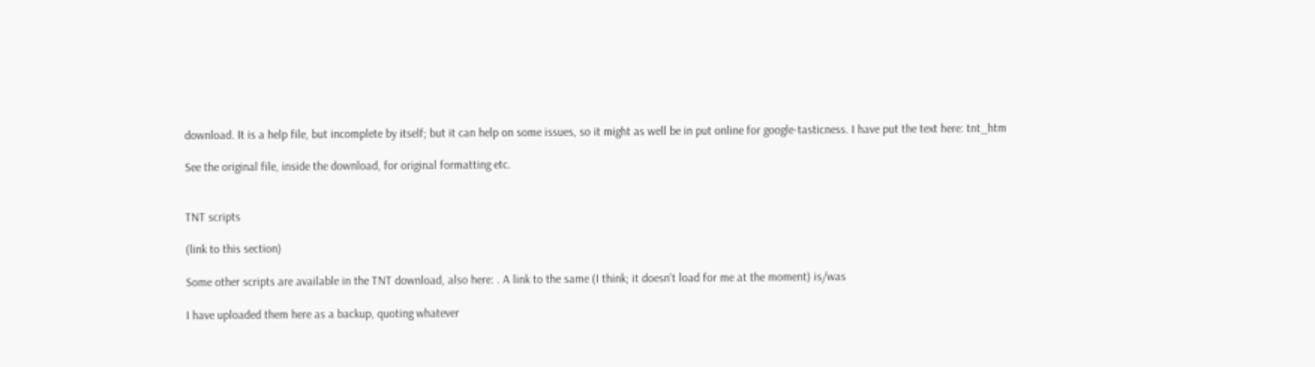download. It is a help file, but incomplete by itself; but it can help on some issues, so it might as well be in put online for google-tasticness. I have put the text here: tnt_htm

See the original file, inside the download, for original formatting etc.


TNT scripts

(link to this section)

Some other scripts are available in the TNT download, also here: . A link to the same (I think; it doesn't load for me at the moment) is/was

I have uploaded them here as a backup, quoting whatever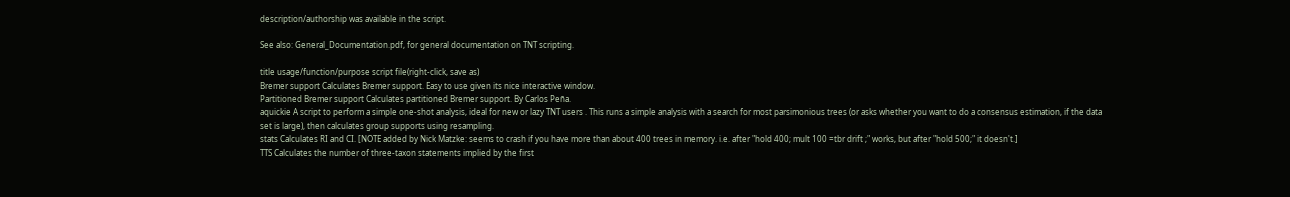description/authorship was available in the script.

See also: General_Documentation.pdf, for general documentation on TNT scripting.

title usage/function/purpose script file(right-click, save as)
Bremer support Calculates Bremer support. Easy to use given its nice interactive window.
Partitioned Bremer support Calculates partitioned Bremer support. By Carlos Peña.
aquickie A script to perform a simple one-shot analysis, ideal for new or lazy TNT users . This runs a simple analysis with a search for most parsimonious trees (or asks whether you want to do a consensus estimation, if the data set is large), then calculates group supports using resampling.
stats Calculates RI and CI. [NOTE added by Nick Matzke: seems to crash if you have more than about 400 trees in memory. i.e. after "hold 400; mult 100 =tbr drift ;" works, but after "hold 500;" it doesn't.]
TTS Calculates the number of three-taxon statements implied by the first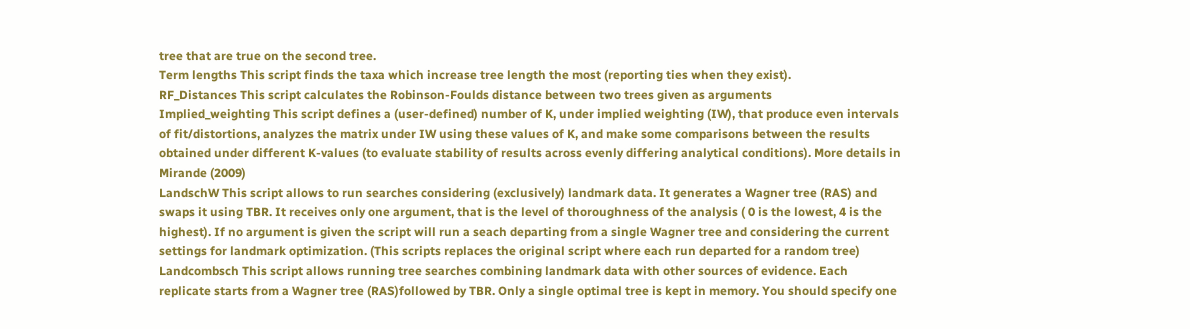tree that are true on the second tree.
Term lengths This script finds the taxa which increase tree length the most (reporting ties when they exist).
RF_Distances This script calculates the Robinson-Foulds distance between two trees given as arguments
Implied_weighting This script defines a (user-defined) number of K, under implied weighting (IW), that produce even intervals of fit/distortions, analyzes the matrix under IW using these values of K, and make some comparisons between the results obtained under different K-values (to evaluate stability of results across evenly differing analytical conditions). More details in Mirande (2009)
LandschW This script allows to run searches considering (exclusively) landmark data. It generates a Wagner tree (RAS) and swaps it using TBR. It receives only one argument, that is the level of thoroughness of the analysis ( 0 is the lowest, 4 is the highest). If no argument is given the script will run a seach departing from a single Wagner tree and considering the current settings for landmark optimization. (This scripts replaces the original script where each run departed for a random tree)
Landcombsch This script allows running tree searches combining landmark data with other sources of evidence. Each replicate starts from a Wagner tree (RAS)followed by TBR. Only a single optimal tree is kept in memory. You should specify one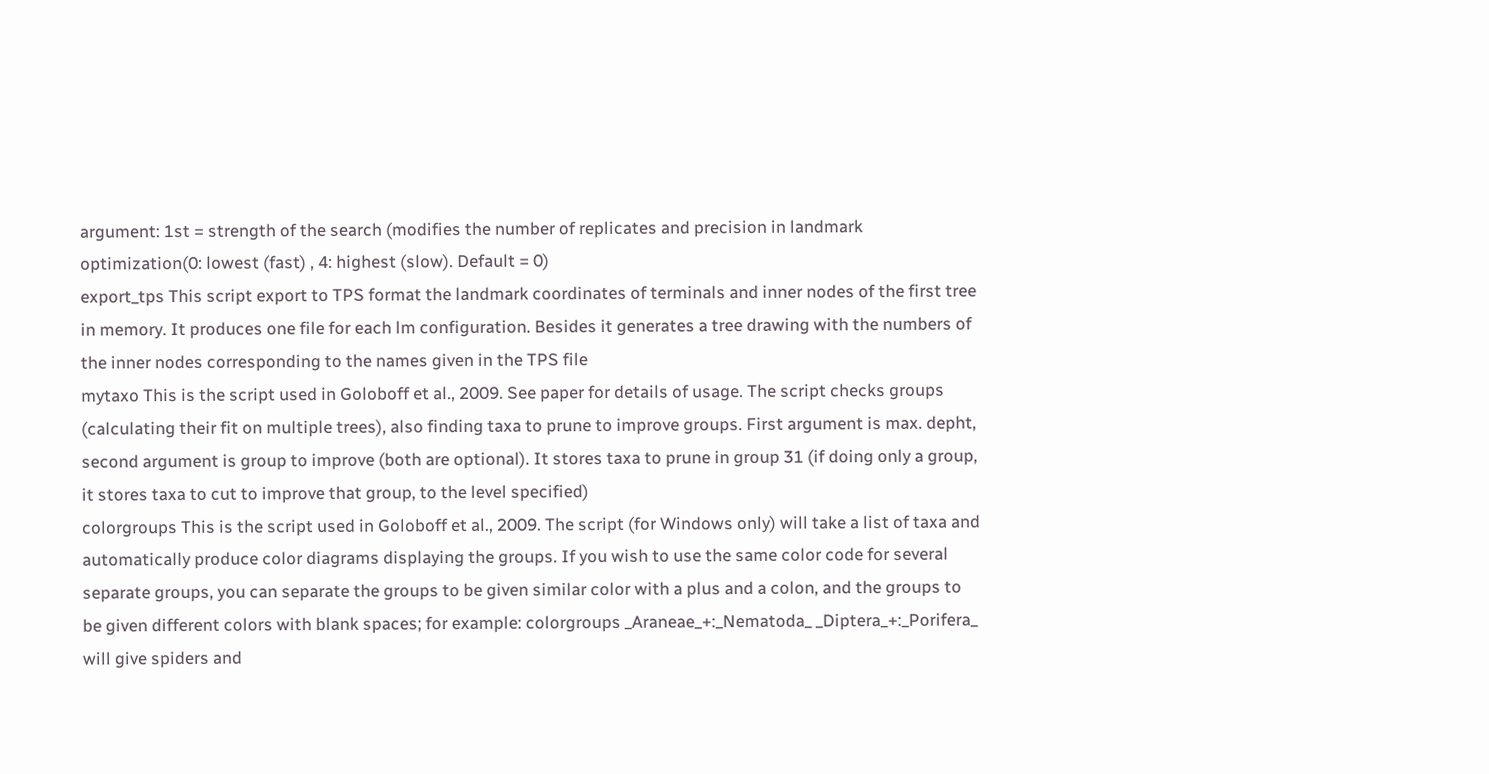argument: 1st = strength of the search (modifies the number of replicates and precision in landmark optimization(0: lowest (fast) , 4: highest (slow). Default = 0)
export_tps This script export to TPS format the landmark coordinates of terminals and inner nodes of the first tree in memory. It produces one file for each lm configuration. Besides it generates a tree drawing with the numbers of the inner nodes corresponding to the names given in the TPS file
mytaxo This is the script used in Goloboff et al., 2009. See paper for details of usage. The script checks groups (calculating their fit on multiple trees), also finding taxa to prune to improve groups. First argument is max. depht, second argument is group to improve (both are optional). It stores taxa to prune in group 31 (if doing only a group, it stores taxa to cut to improve that group, to the level specified)
colorgroups This is the script used in Goloboff et al., 2009. The script (for Windows only) will take a list of taxa and automatically produce color diagrams displaying the groups. If you wish to use the same color code for several separate groups, you can separate the groups to be given similar color with a plus and a colon, and the groups to be given different colors with blank spaces; for example: colorgroups _Araneae_+:_Nematoda_ _Diptera_+:_Porifera_ will give spiders and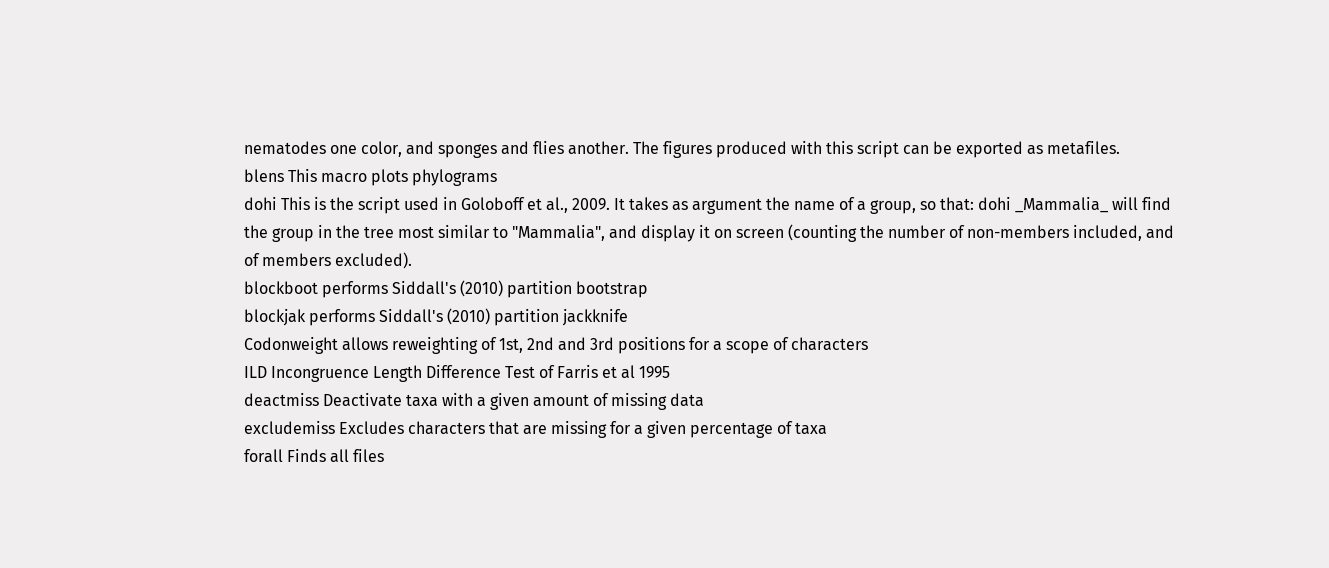nematodes one color, and sponges and flies another. The figures produced with this script can be exported as metafiles.
blens This macro plots phylograms
dohi This is the script used in Goloboff et al., 2009. It takes as argument the name of a group, so that: dohi _Mammalia_ will find the group in the tree most similar to "Mammalia", and display it on screen (counting the number of non-members included, and of members excluded).
blockboot performs Siddall's (2010) partition bootstrap
blockjak performs Siddall's (2010) partition jackknife
Codonweight allows reweighting of 1st, 2nd and 3rd positions for a scope of characters
ILD Incongruence Length Difference Test of Farris et al 1995
deactmiss Deactivate taxa with a given amount of missing data
excludemiss Excludes characters that are missing for a given percentage of taxa
forall Finds all files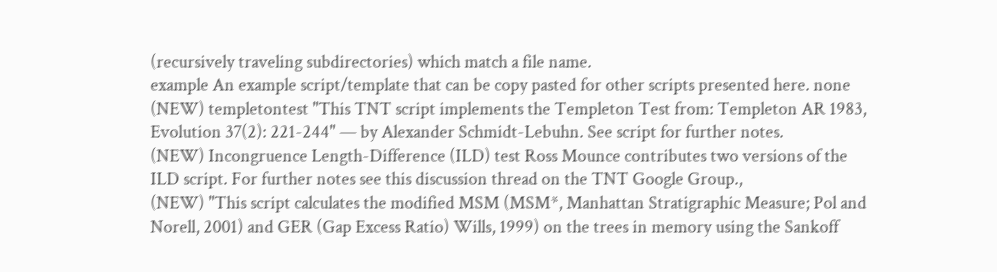(recursively traveling subdirectories) which match a file name.
example An example script/template that can be copy pasted for other scripts presented here. none
(NEW) templetontest "This TNT script implements the Templeton Test from: Templeton AR 1983, Evolution 37(2): 221-244" — by Alexander Schmidt-Lebuhn. See script for further notes.
(NEW) Incongruence Length-Difference (ILD) test Ross Mounce contributes two versions of the ILD script. For further notes see this discussion thread on the TNT Google Group.,
(NEW) "This script calculates the modified MSM (MSM*, Manhattan Stratigraphic Measure; Pol and Norell, 2001) and GER (Gap Excess Ratio) Wills, 1999) on the trees in memory using the Sankoff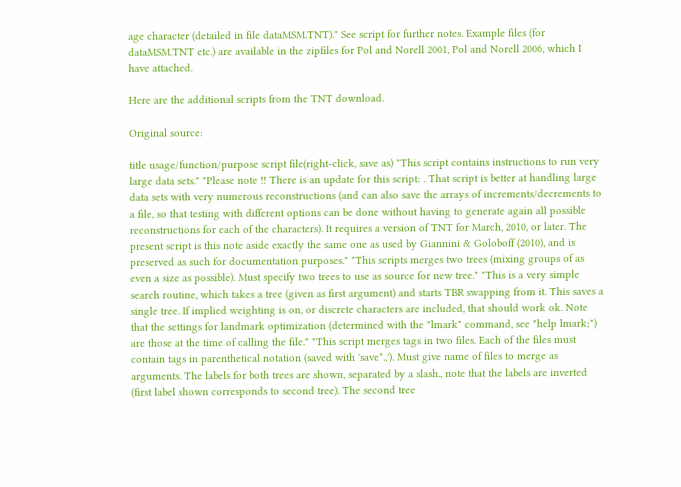age character (detailed in file dataMSM.TNT)." See script for further notes. Example files (for dataMSM.TNT etc.) are available in the zipfiles for Pol and Norell 2001, Pol and Norell 2006, which I have attached.

Here are the additional scripts from the TNT download.

Original source:

title usage/function/purpose script file(right-click, save as) "This script contains instructions to run very large data sets." "Please note !! There is an update for this script: . That script is better at handling large data sets with very numerous reconstructions (and can also save the arrays of increments/decrements to a file, so that testing with different options can be done without having to generate again all possible reconstructions for each of the characters). It requires a version of TNT for March, 2010, or later. The present script is this note aside exactly the same one as used by Giannini & Goloboff (2010), and is preserved as such for documentation purposes." "This scripts merges two trees (mixing groups of as even a size as possible). Must specify two trees to use as source for new tree." "This is a very simple search routine, which takes a tree (given as first argument) and starts TBR swapping from it. This saves a single tree. If implied weighting is on, or discrete characters are included, that should work ok. Note that the settings for landmark optimization (determined with the "lmark" command, see "help lmark;") are those at the time of calling the file." "This script merges tags in two files. Each of the files must contain tags in parenthetical notation (saved with 'save*.,'). Must give name of files to merge as arguments. The labels for both trees are shown, separated by a slash., note that the labels are inverted (first label shown corresponds to second tree). The second tree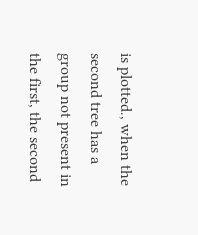is plotted., when the second tree has a group not present in the first, the second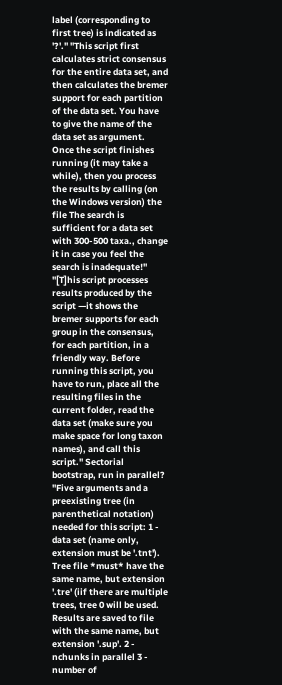label (corresponding to first tree) is indicated as '?'." "This script first calculates strict consensus for the entire data set, and then calculates the bremer support for each partition of the data set. You have to give the name of the data set as argument. Once the script finishes running (it may take a while), then you process the results by calling (on the Windows version) the file The search is sufficient for a data set with 300-500 taxa., change it in case you feel the search is inadequate!" "[T]his script processes results produced by the script —it shows the bremer supports for each group in the consensus, for each partition, in a friendly way. Before running this script, you have to run, place all the resulting files in the current folder, read the data set (make sure you make space for long taxon names), and call this script." Sectorial bootstrap, run in parallel? "Five arguments and a preexisting tree (in parenthetical notation) needed for this script: 1 - data set (name only, extension must be '.tnt'). Tree file *must* have the same name, but extension '.tre' (iif there are multiple trees, tree 0 will be used. Results are saved to file with the same name, but extension '.sup'. 2 - nchunks in parallel 3 - number of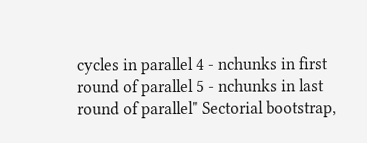cycles in parallel 4 - nchunks in first round of parallel 5 - nchunks in last round of parallel" Sectorial bootstrap,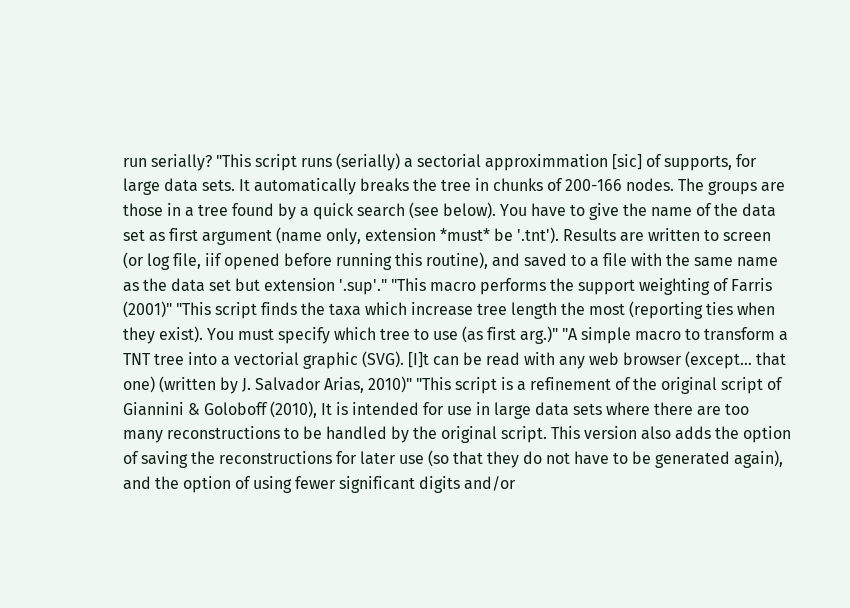run serially? "This script runs (serially) a sectorial approximmation [sic] of supports, for large data sets. It automatically breaks the tree in chunks of 200-166 nodes. The groups are those in a tree found by a quick search (see below). You have to give the name of the data set as first argument (name only, extension *must* be '.tnt'). Results are written to screen (or log file, iif opened before running this routine), and saved to a file with the same name as the data set but extension '.sup'." "This macro performs the support weighting of Farris (2001)" "This script finds the taxa which increase tree length the most (reporting ties when they exist). You must specify which tree to use (as first arg.)" "A simple macro to transform a TNT tree into a vectorial graphic (SVG). [I]t can be read with any web browser (except… that one) (written by J. Salvador Arias, 2010)" "This script is a refinement of the original script of Giannini & Goloboff (2010), It is intended for use in large data sets where there are too many reconstructions to be handled by the original script. This version also adds the option of saving the reconstructions for later use (so that they do not have to be generated again), and the option of using fewer significant digits and/or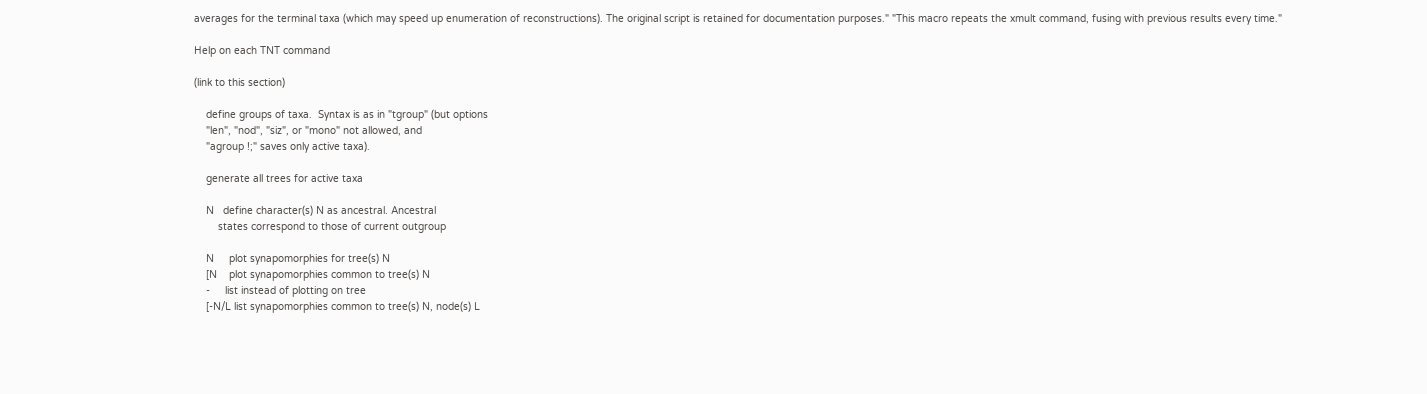averages for the terminal taxa (which may speed up enumeration of reconstructions). The original script is retained for documentation purposes." "This macro repeats the xmult command, fusing with previous results every time."

Help on each TNT command

(link to this section)

    define groups of taxa.  Syntax is as in "tgroup" (but options
    "len", "nod", "siz", or "mono" not allowed, and
    "agroup !;" saves only active taxa).

    generate all trees for active taxa

    N   define character(s) N as ancestral. Ancestral
        states correspond to those of current outgroup

    N     plot synapomorphies for tree(s) N
    [N    plot synapomorphies common to tree(s) N
    -     list instead of plotting on tree
    [-N/L list synapomorphies common to tree(s) N, node(s) L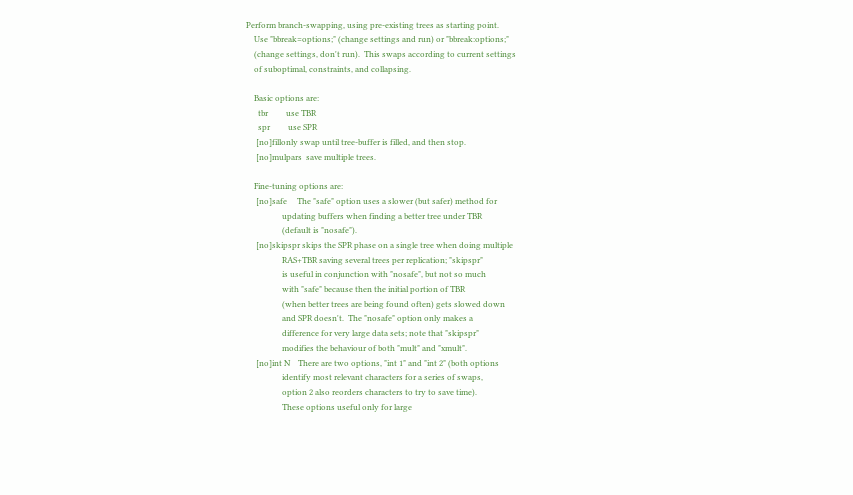Perform branch-swapping, using pre-existing trees as starting point.
    Use "bbreak=options;" (change settings and run) or "bbreak:options;"
    (change settings, don't run).  This swaps according to current settings
    of suboptimal, constraints, and collapsing.

    Basic options are:
      tbr         use TBR
      spr         use SPR
     [no]fillonly swap until tree-buffer is filled, and then stop.
     [no]mulpars  save multiple trees.

    Fine-tuning options are:
     [no]safe     The "safe" option uses a slower (but safer) method for
                  updating buffers when finding a better tree under TBR
                  (default is "nosafe").
     [no]skipspr skips the SPR phase on a single tree when doing multiple
                  RAS+TBR saving several trees per replication; "skipspr"
                  is useful in conjunction with "nosafe", but not so much
                  with "safe" because then the initial portion of TBR
                  (when better trees are being found often) gets slowed down
                  and SPR doesn't.  The "nosafe" option only makes a
                  difference for very large data sets; note that "skipspr"
                  modifies the behaviour of both "mult" and "xmult".
     [no]int N    There are two options, "int 1" and "int 2" (both options
                  identify most relevant characters for a series of swaps,
                  option 2 also reorders characters to try to save time).
                  These options useful only for large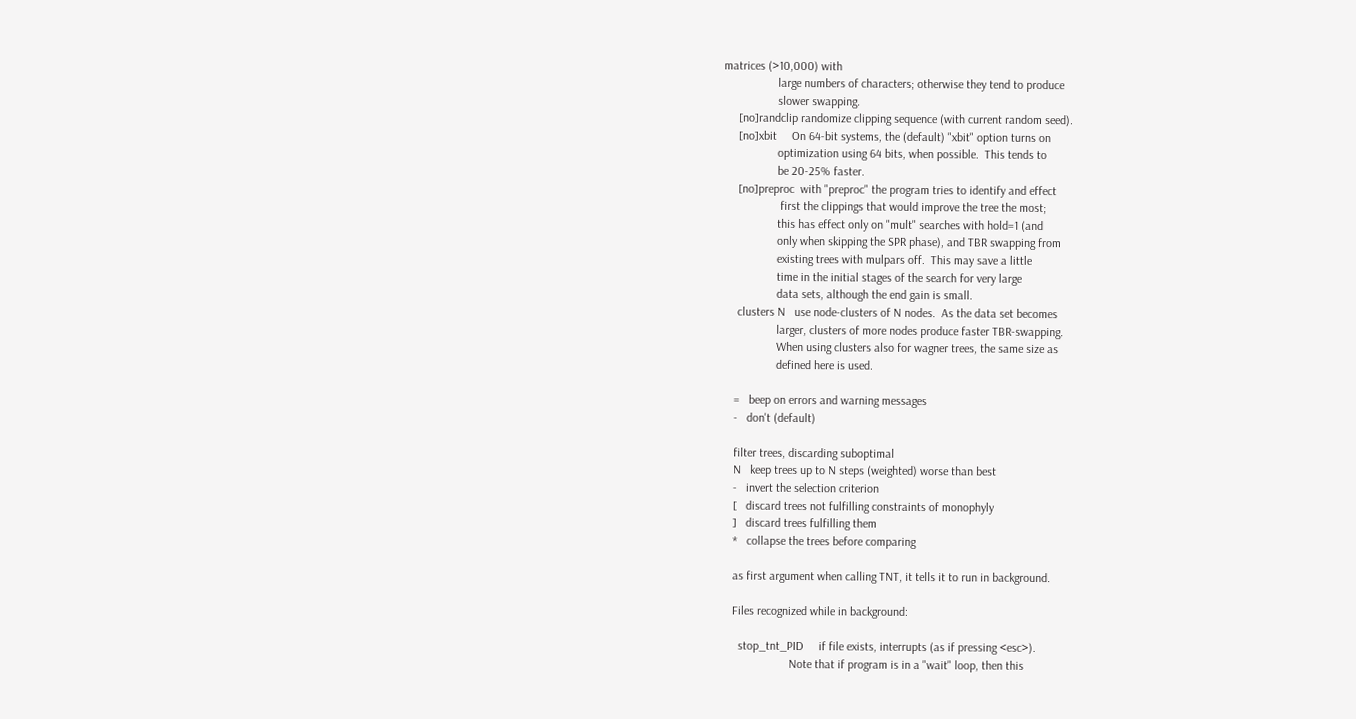matrices (>10,000) with
                  large numbers of characters; otherwise they tend to produce
                  slower swapping.
     [no]randclip randomize clipping sequence (with current random seed).
     [no]xbit     On 64-bit systems, the (default) "xbit" option turns on
                  optimization using 64 bits, when possible.  This tends to
                  be 20-25% faster.
     [no]preproc  with "preproc" the program tries to identify and effect
                   first the clippings that would improve the tree the most;
                  this has effect only on "mult" searches with hold=1 (and
                  only when skipping the SPR phase), and TBR swapping from
                  existing trees with mulpars off.  This may save a little
                  time in the initial stages of the search for very large
                  data sets, although the end gain is small.
     clusters N   use node-clusters of N nodes.  As the data set becomes
                  larger, clusters of more nodes produce faster TBR-swapping.
                  When using clusters also for wagner trees, the same size as
                  defined here is used.

    =   beep on errors and warning messages
    -   don't (default)

    filter trees, discarding suboptimal
    N   keep trees up to N steps (weighted) worse than best
    -   invert the selection criterion
    [   discard trees not fulfilling constraints of monophyly
    ]   discard trees fulfilling them
    *   collapse the trees before comparing

    as first argument when calling TNT, it tells it to run in background.

    Files recognized while in background:

      stop_tnt_PID     if file exists, interrupts (as if pressing <esc>).
                       Note that if program is in a "wait" loop, then this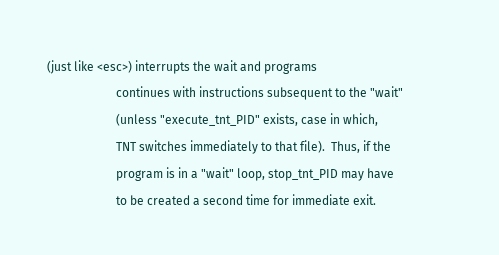(just like <esc>) interrupts the wait and programs
                       continues with instructions subsequent to the "wait"
                       (unless "execute_tnt_PID" exists, case in which,
                       TNT switches immediately to that file).  Thus, if the
                       program is in a "wait" loop, stop_tnt_PID may have
                       to be created a second time for immediate exit.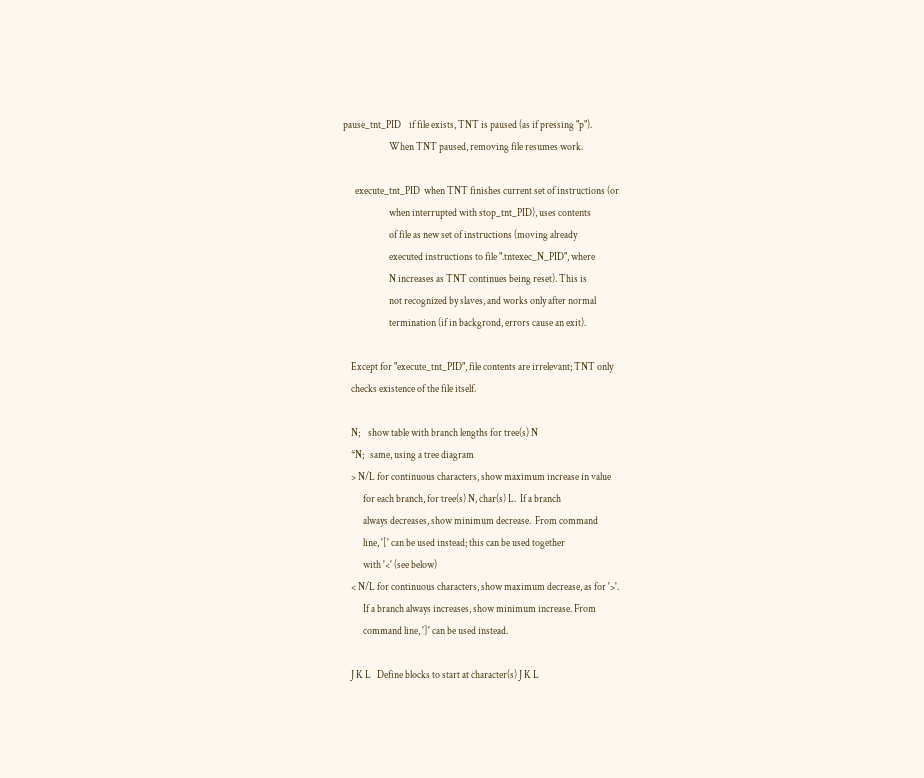pause_tnt_PID    if file exists, TNT is paused (as if pressing "p").
                       When TNT paused, removing file resumes work.

      execute_tnt_PID  when TNT finishes current set of instructions (or
                       when interrupted with stop_tnt_PID), uses contents
                       of file as new set of instructions (moving already
                       executed instructions to file ".tntexec_N_PID", where
                       N increases as TNT continues being reset). This is
                       not recognized by slaves, and works only after normal
                       termination (if in backgrond, errors cause an exit).

    Except for "execute_tnt_PID", file contents are irrelevant; TNT only
    checks existence of the file itself.

    N;    show table with branch lengths for tree(s) N
    *N;   same, using a tree diagram
    > N/L for continuous characters, show maximum increase in value
          for each branch, for tree(s) N, char(s) L.  If a branch
          always decreases, show minimum decrease.  From command
          line, '[' can be used instead; this can be used together
          with '<' (see below)
    < N/L for continuous characters, show maximum decrease, as for '>'.
          If a branch always increases, show minimum increase. From
          command line, ']' can be used instead.

    J K L   Define blocks to start at character(s) J K L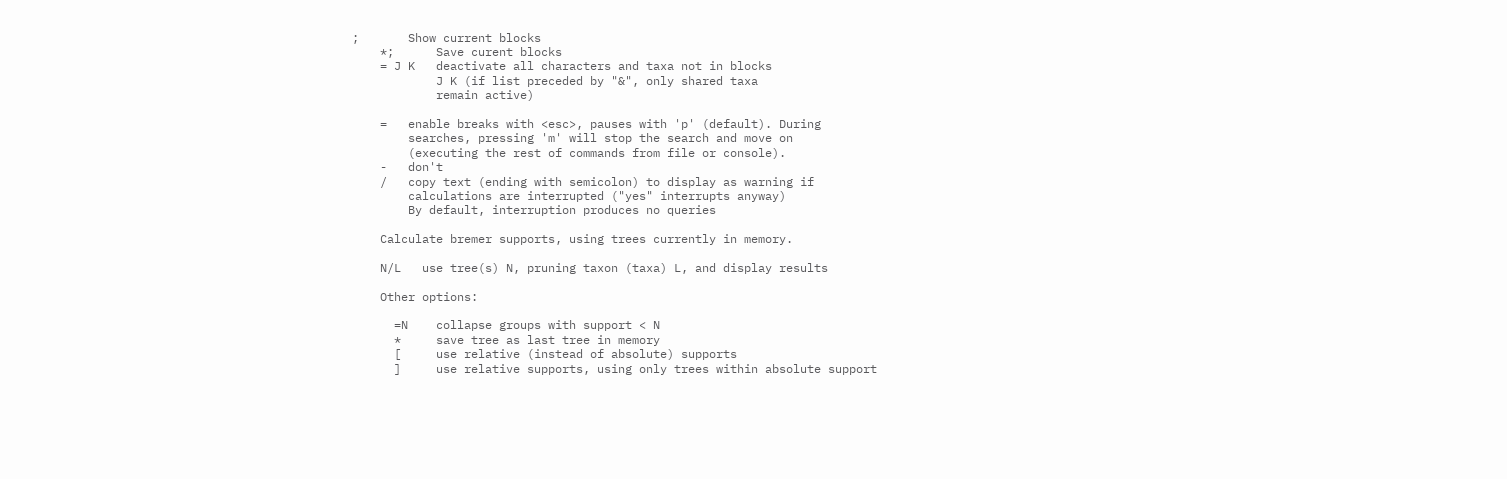;       Show current blocks
    *;      Save curent blocks
    = J K   deactivate all characters and taxa not in blocks
            J K (if list preceded by "&", only shared taxa
            remain active)

    =   enable breaks with <esc>, pauses with 'p' (default). During
        searches, pressing 'm' will stop the search and move on
        (executing the rest of commands from file or console).
    -   don't
    /   copy text (ending with semicolon) to display as warning if
        calculations are interrupted ("yes" interrupts anyway)
        By default, interruption produces no queries

    Calculate bremer supports, using trees currently in memory.

    N/L   use tree(s) N, pruning taxon (taxa) L, and display results

    Other options:

      =N    collapse groups with support < N
      *     save tree as last tree in memory
      [     use relative (instead of absolute) supports
      ]     use relative supports, using only trees within absolute support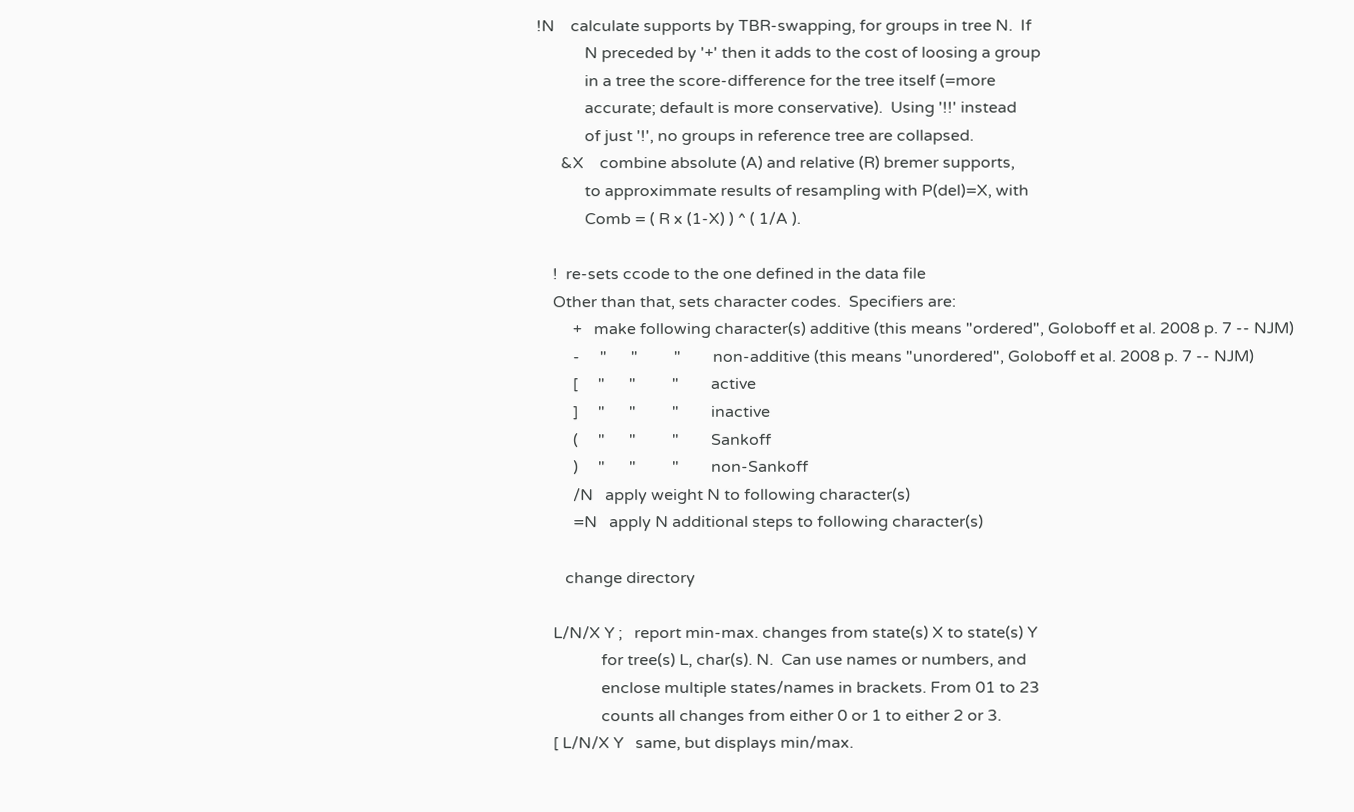!N    calculate supports by TBR-swapping, for groups in tree N.  If
            N preceded by '+' then it adds to the cost of loosing a group
            in a tree the score-difference for the tree itself (=more
            accurate; default is more conservative).  Using '!!' instead
            of just '!', no groups in reference tree are collapsed.
      &X    combine absolute (A) and relative (R) bremer supports,
            to approximmate results of resampling with P(del)=X, with
            Comb = ( R x (1-X) ) ^ ( 1/A ).

    !  re-sets ccode to the one defined in the data file
    Other than that, sets character codes.  Specifiers are:
         +   make following character(s) additive (this means "ordered", Goloboff et al. 2008 p. 7 -- NJM)
         -     "      "         "        non-additive (this means "unordered", Goloboff et al. 2008 p. 7 -- NJM)
         [     "      "         "        active
         ]     "      "         "        inactive
         (     "      "         "        Sankoff
         )     "      "         "        non-Sankoff
         /N   apply weight N to following character(s)
         =N   apply N additional steps to following character(s)

       change directory

    L/N/X Y ;   report min-max. changes from state(s) X to state(s) Y
                for tree(s) L, char(s). N.  Can use names or numbers, and
                enclose multiple states/names in brackets. From 01 to 23
                counts all changes from either 0 or 1 to either 2 or 3.
    [ L/N/X Y   same, but displays min/max.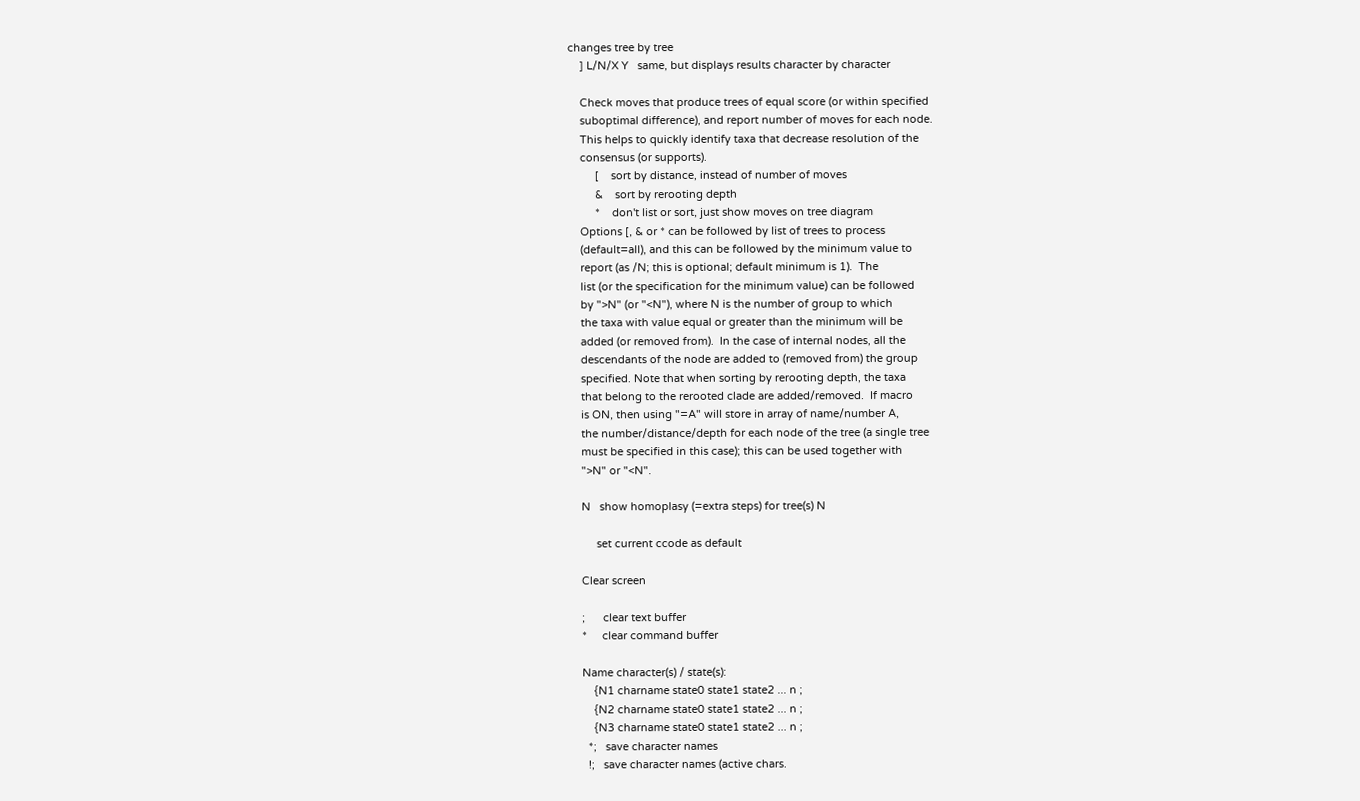changes tree by tree
    ] L/N/X Y   same, but displays results character by character

    Check moves that produce trees of equal score (or within specified
    suboptimal difference), and report number of moves for each node.
    This helps to quickly identify taxa that decrease resolution of the
    consensus (or supports).
         [    sort by distance, instead of number of moves
         &    sort by rerooting depth
         *    don't list or sort, just show moves on tree diagram
    Options [, & or * can be followed by list of trees to process
    (default=all), and this can be followed by the minimum value to
    report (as /N; this is optional; default minimum is 1).  The
    list (or the specification for the minimum value) can be followed
    by ">N" (or "<N"), where N is the number of group to which
    the taxa with value equal or greater than the minimum will be
    added (or removed from).  In the case of internal nodes, all the
    descendants of the node are added to (removed from) the group
    specified. Note that when sorting by rerooting depth, the taxa
    that belong to the rerooted clade are added/removed.  If macro
    is ON, then using "=A" will store in array of name/number A,
    the number/distance/depth for each node of the tree (a single tree
    must be specified in this case); this can be used together with
    ">N" or "<N".

    N   show homoplasy (=extra steps) for tree(s) N

         set current ccode as default

    Clear screen

    ;      clear text buffer
    *     clear command buffer

    Name character(s) / state(s):
        {N1 charname state0 state1 state2 ... n ;
        {N2 charname state0 state1 state2 ... n ;
        {N3 charname state0 state1 state2 ... n ;
      *;   save character names
      !;   save character names (active chars.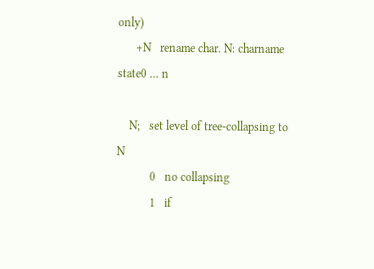only)
      +N   rename char. N: charname state0 ... n

    N;   set level of tree-collapsing to N
           0   no collapsing
           1   if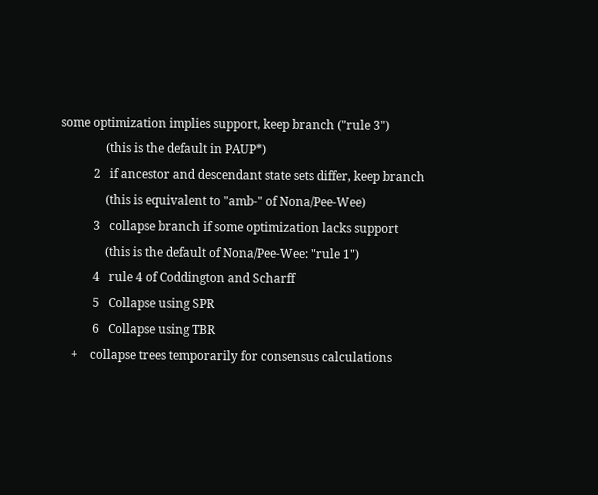some optimization implies support, keep branch ("rule 3")
               (this is the default in PAUP*)
           2   if ancestor and descendant state sets differ, keep branch
               (this is equivalent to "amb-" of Nona/Pee-Wee)
           3   collapse branch if some optimization lacks support
               (this is the default of Nona/Pee-Wee: "rule 1")
           4   rule 4 of Coddington and Scharff
           5   Collapse using SPR
           6   Collapse using TBR
    +    collapse trees temporarily for consensus calculations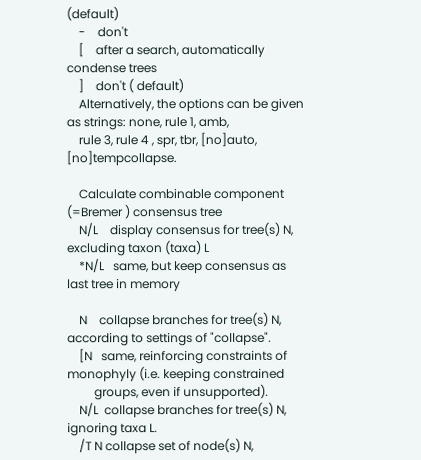(default)
    -    don't
    [    after a search, automatically condense trees
    ]    don't ( default)
    Alternatively, the options can be given as strings: none, rule 1, amb,
    rule 3, rule 4 , spr, tbr, [no]auto, [no]tempcollapse.

    Calculate combinable component (=Bremer ) consensus tree
    N/L    display consensus for tree(s) N, excluding taxon (taxa) L
    *N/L   same, but keep consensus as last tree in memory

    N    collapse branches for tree(s) N, according to settings of "collapse".
    [N   same, reinforcing constraints of monophyly (i.e. keeping constrained
         groups, even if unsupported).
    N/L  collapse branches for tree(s) N, ignoring taxa L.
    /T N collapse set of node(s) N,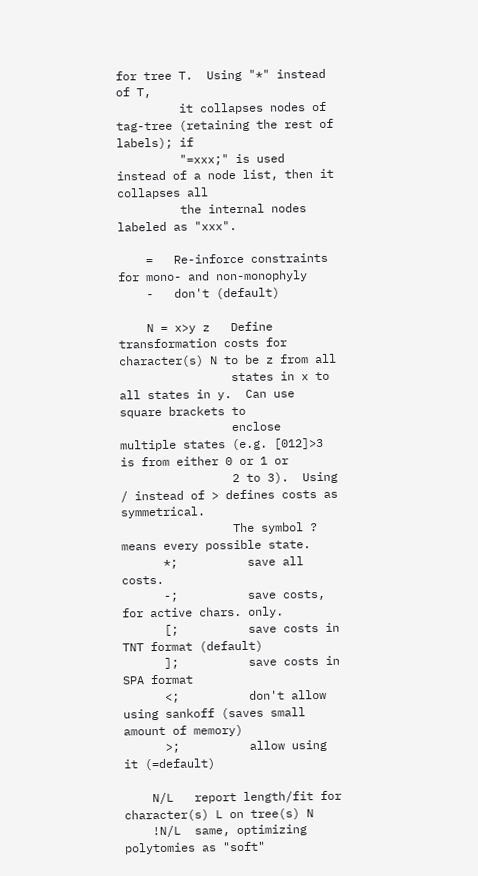for tree T.  Using "*" instead of T,
         it collapses nodes of tag-tree (retaining the rest of labels); if
         "=xxx;" is used instead of a node list, then it collapses all
         the internal nodes labeled as "xxx".

    =   Re-inforce constraints for mono- and non-monophyly
    -   don't (default)

    N = x>y z   Define transformation costs for character(s) N to be z from all
                states in x to all states in y.  Can use square brackets to
                enclose multiple states (e.g. [012]>3 is from either 0 or 1 or
                2 to 3).  Using / instead of > defines costs as symmetrical.
                The symbol ? means every possible state.
      *;          save all costs.
      -;          save costs, for active chars. only.
      [;          save costs in TNT format (default)
      ];          save costs in SPA format
      <;          don't allow using sankoff (saves small amount of memory)
      >;          allow using it (=default)

    N/L   report length/fit for character(s) L on tree(s) N
    !N/L  same, optimizing polytomies as "soft"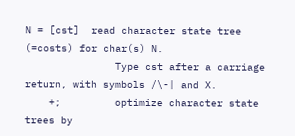N = [cst]  read character state tree (=costs) for char(s) N.
               Type cst after a carriage return, with symbols /\-| and X.
    +;         optimize character state trees by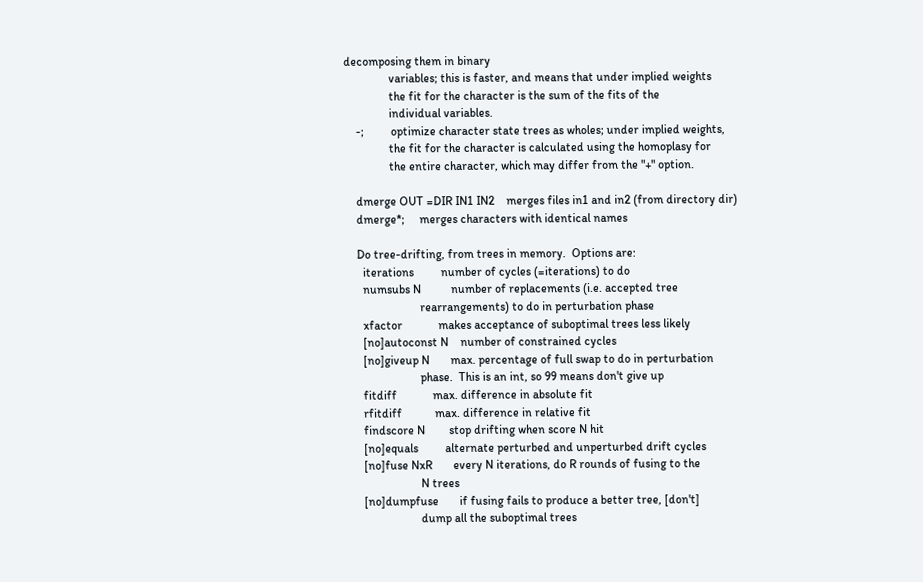decomposing them in binary
               variables; this is faster, and means that under implied weights
               the fit for the character is the sum of the fits of the
               individual variables.
    -;         optimize character state trees as wholes; under implied weights,
               the fit for the character is calculated using the homoplasy for
               the entire character, which may differ from the "+" option.

    dmerge OUT =DIR IN1 IN2    merges files in1 and in2 (from directory dir)
    dmerge*;     merges characters with identical names

    Do tree-drifting, from trees in memory.  Options are:
      iterations         number of cycles (=iterations) to do
      numsubs N          number of replacements (i.e. accepted tree
                         rearrangements) to do in perturbation phase
      xfactor            makes acceptance of suboptimal trees less likely
      [no]autoconst N    number of constrained cycles
      [no]giveup N       max. percentage of full swap to do in perturbation
                         phase.  This is an int, so 99 means don't give up
      fitdiff            max. difference in absolute fit
      rfitdiff           max. difference in relative fit
      findscore N        stop drifting when score N hit
      [no]equals         alternate perturbed and unperturbed drift cycles
      [no]fuse NxR       every N iterations, do R rounds of fusing to the
                         N trees
      [no]dumpfuse       if fusing fails to produce a better tree, [don't]
                         dump all the suboptimal trees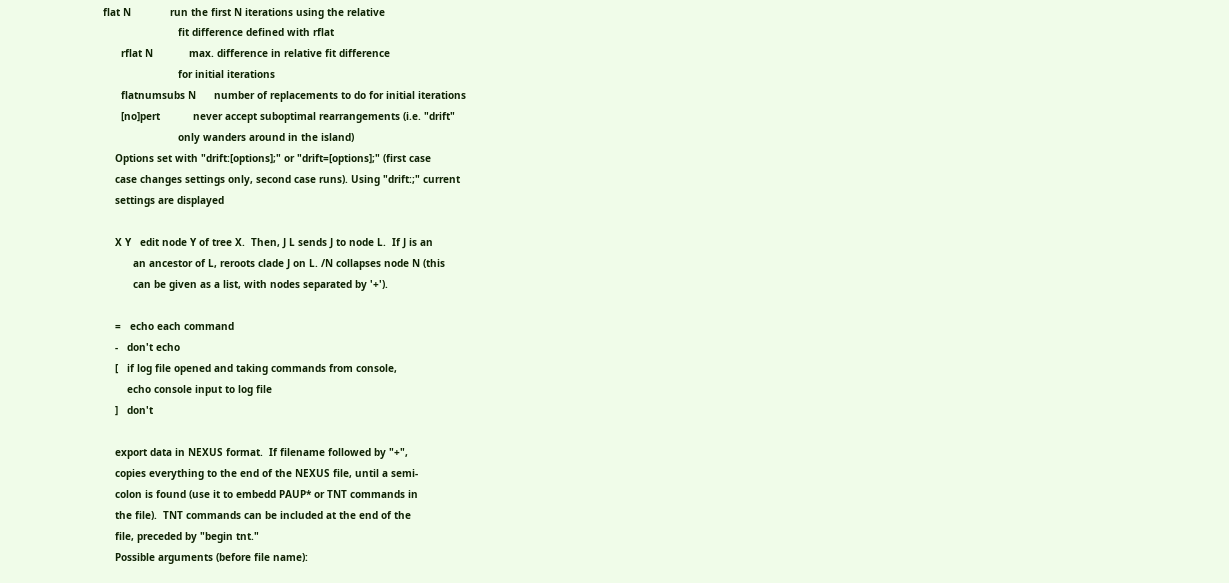flat N             run the first N iterations using the relative
                         fit difference defined with rflat
      rflat N            max. difference in relative fit difference
                         for initial iterations
      flatnumsubs N      number of replacements to do for initial iterations
      [no]pert           never accept suboptimal rearrangements (i.e. "drift"
                         only wanders around in the island)
    Options set with "drift:[options];" or "drift=[options];" (first case
    case changes settings only, second case runs). Using "drift:;" current
    settings are displayed

    X Y   edit node Y of tree X.  Then, J L sends J to node L.  If J is an
          an ancestor of L, reroots clade J on L. /N collapses node N (this
          can be given as a list, with nodes separated by '+').

    =   echo each command
    -   don't echo
    [   if log file opened and taking commands from console,
        echo console input to log file
    ]   don't

    export data in NEXUS format.  If filename followed by "+",
    copies everything to the end of the NEXUS file, until a semi-
    colon is found (use it to embedd PAUP* or TNT commands in
    the file).  TNT commands can be included at the end of the
    file, preceded by "begin tnt."
    Possible arguments (before file name):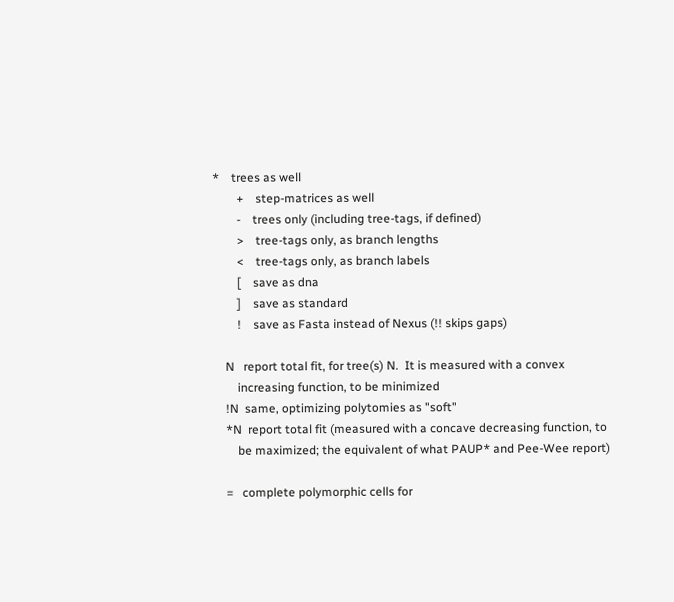*    trees as well
        +    step-matrices as well
        -    trees only (including tree-tags, if defined)
        >    tree-tags only, as branch lengths
        <    tree-tags only, as branch labels
        [    save as dna
        ]    save as standard
        !    save as Fasta instead of Nexus (!! skips gaps)

    N   report total fit, for tree(s) N.  It is measured with a convex
        increasing function, to be minimized
    !N  same, optimizing polytomies as "soft"
    *N  report total fit (measured with a concave decreasing function, to
        be maximized; the equivalent of what PAUP* and Pee-Wee report)

    =   complete polymorphic cells for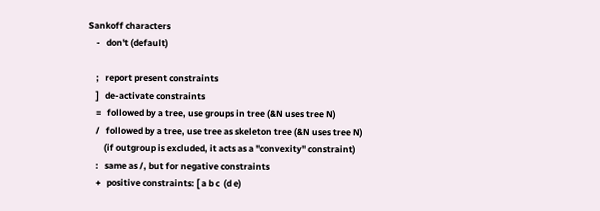Sankoff characters
    -   don't (default)

    ;   report present constraints
    ]   de-activate constraints
    =   followed by a tree, use groups in tree (&N uses tree N)
    /   followed by a tree, use tree as skeleton tree (&N uses tree N)
        (if outgroup is excluded, it acts as a "convexity" constraint)
    :   same as /, but for negative constraints
    +   positive constraints: [ a b c  (d e)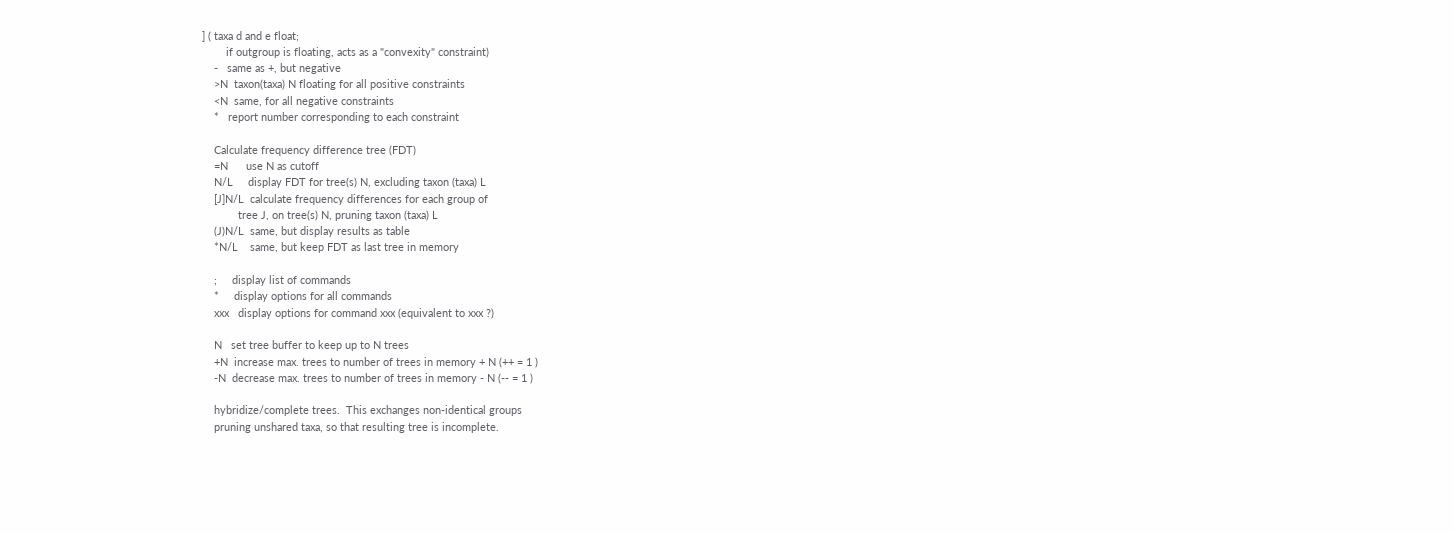] ( taxa d and e float;
        if outgroup is floating, acts as a "convexity" constraint)
    -   same as +, but negative
    >N  taxon(taxa) N floating for all positive constraints
    <N  same, for all negative constraints
    *   report number corresponding to each constraint

    Calculate frequency difference tree (FDT)
    =N      use N as cutoff
    N/L     display FDT for tree(s) N, excluding taxon (taxa) L
    [J]N/L  calculate frequency differences for each group of
            tree J, on tree(s) N, pruning taxon (taxa) L
    (J)N/L  same, but display results as table
    *N/L    same, but keep FDT as last tree in memory

    ;     display list of commands
    *     display options for all commands
    xxx   display options for command xxx (equivalent to xxx ?)

    N   set tree buffer to keep up to N trees
    +N  increase max. trees to number of trees in memory + N (++ = 1 )
    -N  decrease max. trees to number of trees in memory - N (-- = 1 )

    hybridize/complete trees.  This exchanges non-identical groups
    pruning unshared taxa, so that resulting tree is incomplete.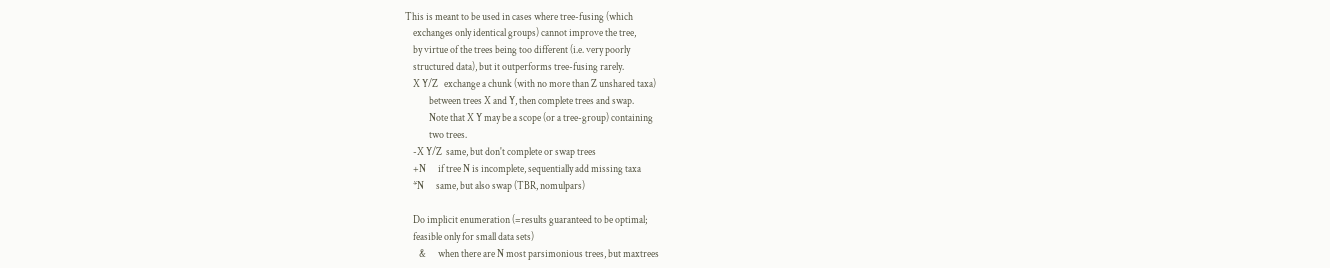This is meant to be used in cases where tree-fusing (which
    exchanges only identical groups) cannot improve the tree,
    by virtue of the trees being too different (i.e. very poorly
    structured data), but it outperforms tree-fusing rarely.
    X Y/Z   exchange a chunk (with no more than Z unshared taxa)
            between trees X and Y, then complete trees and swap.
            Note that X Y may be a scope (or a tree-group) containing
            two trees.
    -X Y/Z  same, but don't complete or swap trees
    +N      if tree N is incomplete, sequentially add missing taxa
    *N      same, but also swap (TBR, nomulpars)

    Do implicit enumeration (=results guaranteed to be optimal;
    feasible only for small data sets)
       &      when there are N most parsimonious trees, but maxtrees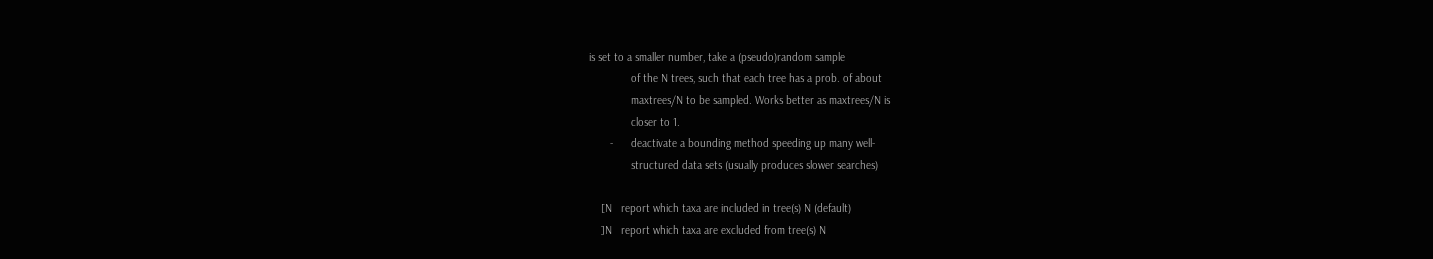is set to a smaller number, take a (pseudo)random sample
              of the N trees, such that each tree has a prob. of about
              maxtrees/N to be sampled. Works better as maxtrees/N is
              closer to 1.
       -      deactivate a bounding method speeding up many well-
              structured data sets (usually produces slower searches)

    [N   report which taxa are included in tree(s) N (default)
    ]N   report which taxa are excluded from tree(s) N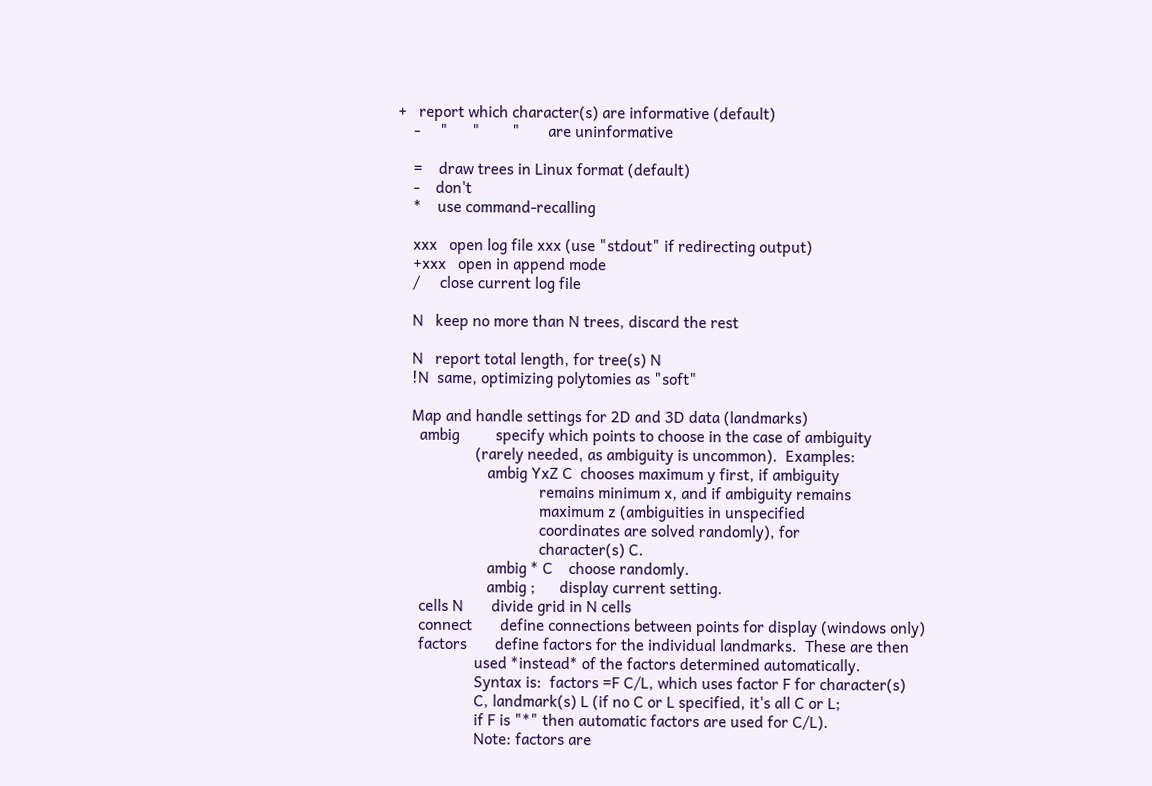+   report which character(s) are informative (default)
    -     "      "        "       are uninformative

    =    draw trees in Linux format (default)
    -    don't
    *    use command-recalling

    xxx   open log file xxx (use "stdout" if redirecting output)
    +xxx   open in append mode
    /     close current log file

    N   keep no more than N trees, discard the rest

    N   report total length, for tree(s) N
    !N  same, optimizing polytomies as "soft"

    Map and handle settings for 2D and 3D data (landmarks)
      ambig         specify which points to choose in the case of ambiguity
                    (rarely needed, as ambiguity is uncommon).  Examples:
                       ambig YxZ C  chooses maximum y first, if ambiguity
                                    remains minimum x, and if ambiguity remains
                                    maximum z (ambiguities in unspecified
                                    coordinates are solved randomly), for
                                    character(s) C.
                       ambig * C    choose randomly.
                       ambig ;      display current setting.
      cells N       divide grid in N cells
      connect       define connections between points for display (windows only)
      factors       define factors for the individual landmarks.  These are then
                    used *instead* of the factors determined automatically.
                    Syntax is:  factors =F C/L, which uses factor F for character(s)
                    C, landmark(s) L (if no C or L specified, it's all C or L;
                    if F is "*" then automatic factors are used for C/L).
                    Note: factors are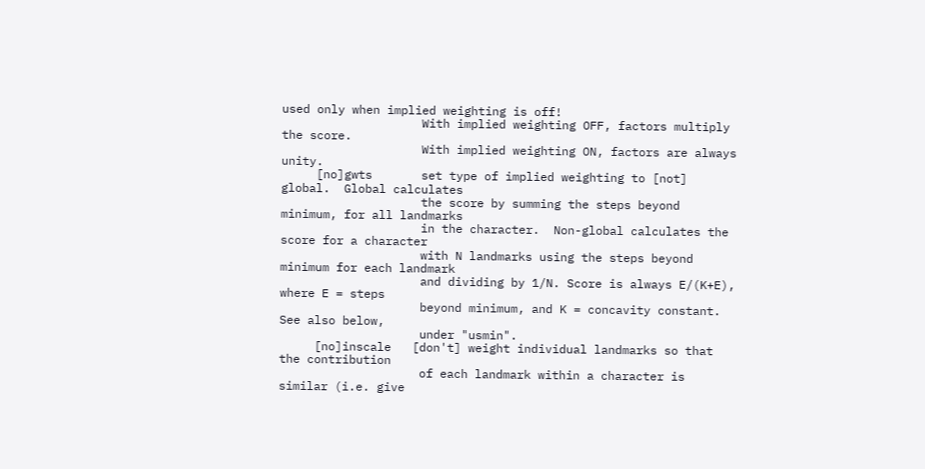used only when implied weighting is off!
                    With implied weighting OFF, factors multiply the score.
                    With implied weighting ON, factors are always unity.
     [no]gwts       set type of implied weighting to [not] global.  Global calculates
                    the score by summing the steps beyond minimum, for all landmarks
                    in the character.  Non-global calculates the score for a character
                    with N landmarks using the steps beyond minimum for each landmark
                    and dividing by 1/N. Score is always E/(K+E), where E = steps
                    beyond minimum, and K = concavity constant.  See also below,
                    under "usmin".
     [no]inscale   [don't] weight individual landmarks so that the contribution
                    of each landmark within a character is similar (i.e. give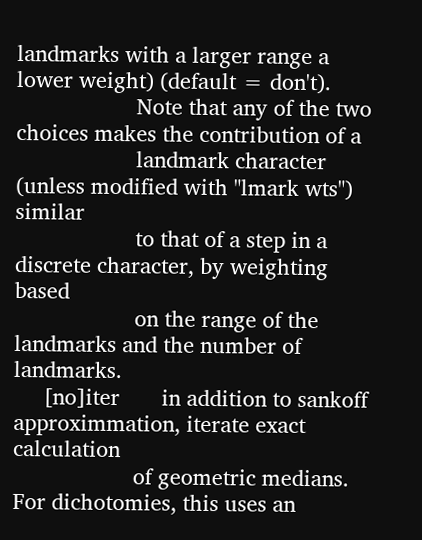landmarks with a larger range a lower weight) (default = don't).
                    Note that any of the two choices makes the contribution of a
                    landmark character (unless modified with "lmark wts") similar
                    to that of a step in a discrete character, by weighting based
                    on the range of the landmarks and the number of landmarks.
     [no]iter       in addition to sankoff approximmation, iterate exact calculation
                    of geometric medians.  For dichotomies, this uses an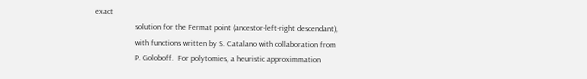exact
                    solution for the Fermat point (ancestor-left-right descendant),
                    with functions written by S. Catalano with collaboration from
                    P. Goloboff.  For polytomies, a heuristic approximmation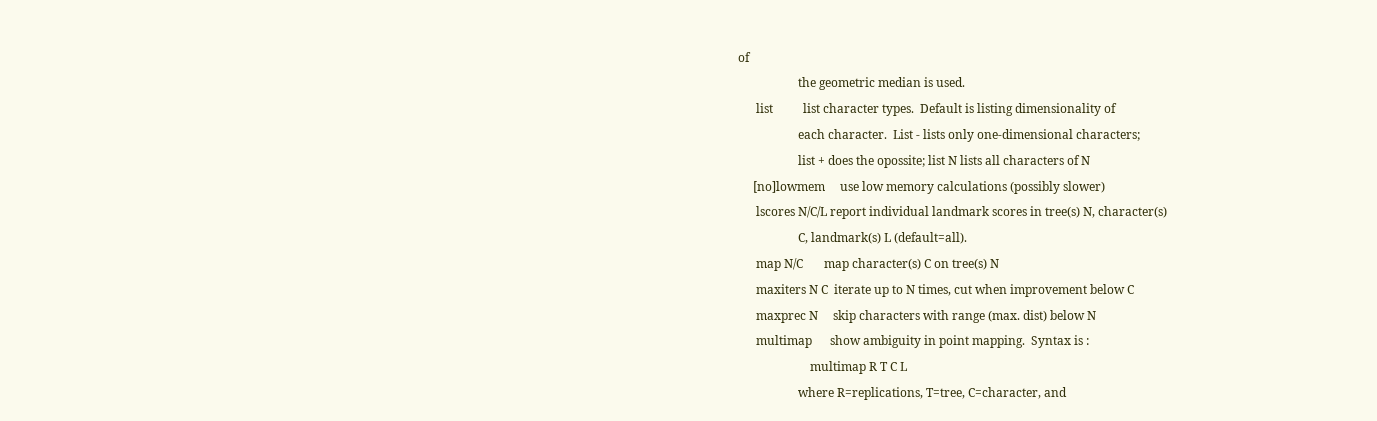of
                    the geometric median is used.
      list          list character types.  Default is listing dimensionality of
                    each character.  List - lists only one-dimensional characters;
                    list + does the opossite; list N lists all characters of N
     [no]lowmem     use low memory calculations (possibly slower)
      lscores N/C/L report individual landmark scores in tree(s) N, character(s)
                    C, landmark(s) L (default=all).
      map N/C       map character(s) C on tree(s) N
      maxiters N C  iterate up to N times, cut when improvement below C
      maxprec N     skip characters with range (max. dist) below N
      multimap      show ambiguity in point mapping.  Syntax is :
                        multimap R T C L
                    where R=replications, T=tree, C=character, and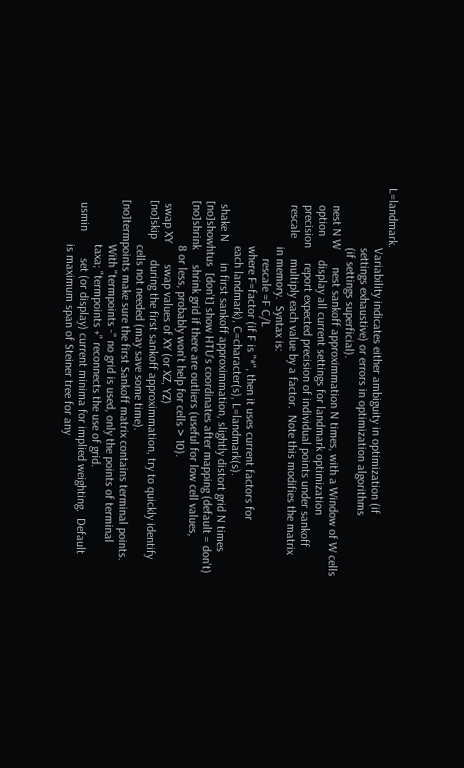L=landmark.
                    Variability indicates either ambiguity in optimization (if
                    settings exhaustive) or errors in optimization algorithms
                    (if settings superficial).
      nest N W      nest sankoff approximmation N times, with a Window of W cells
      option        display all current settings for landmark optimization
      precision     report expected precision of individual points under sankoff
      rescale       multiply each value by a factor.  Note this modifies the matrix
                    in memory.  Syntax is:
                        rescale =F C/L
                    where F=factor (if F is "*", then it uses current factors for
                    each landmark), C=character(s), L=landmark(s).
      shake N       in first sankoff approximmation, slightly distort grid N times
     [no]showhtus  [don't] show HTU's coordinates after mapping (default = don't)
     [no]shrink     shrink grid if there are outliers (useful for low cell values,
                    8 or less, probably won't help for cells > 10).
      swap XY       swap values of XY (or XZ, YZ)
     [no]skip       during the first sankoff approximmation, try to quickly identify
                    cells not needed (may save some time).
     [no]termpoints make sure the first Sankoff matrix contains terminal points.
                    With "termpoints -" no grid is used, only the points of terminal
                    taxa; "termpoints +" reconnects the use of grid.
      usmin         set (or display) current minima for implied weighting.  Default
                    is maximum span of Steiner tree for any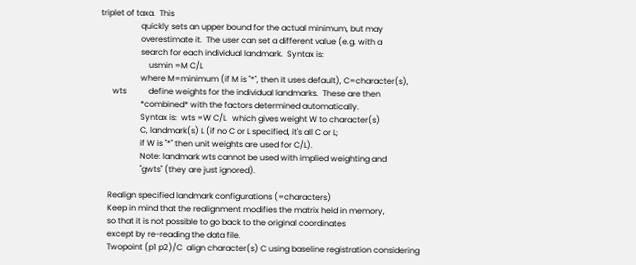triplet of taxa.  This
                    quickly sets an upper bound for the actual minimum, but may
                    overestimate it.  The user can set a different value (e.g. with a
                    search for each individual landmark.  Syntax is:
                        usmin =M C/L
                    where M=minimum (if M is "*", then it uses default), C=character(s),
      wts           define weights for the individual landmarks.  These are then
                    *combined* with the factors determined automatically.
                    Syntax is:  wts =W C/L   which gives weight W to character(s)
                    C, landmark(s) L (if no C or L specified, it's all C or L;
                    if W is "*" then unit weights are used for C/L).
                    Note: landmark wts cannot be used with implied weighting and
                    "gwts" (they are just ignored).

    Realign specified landmark configurations (=characters)
    Keep in mind that the realignment modifies the matrix held in memory,
    so that it is not possible to go back to the original coordinates
    except by re-reading the data file.
    Twopoint (p1 p2)/C  align character(s) C using baseline registration considering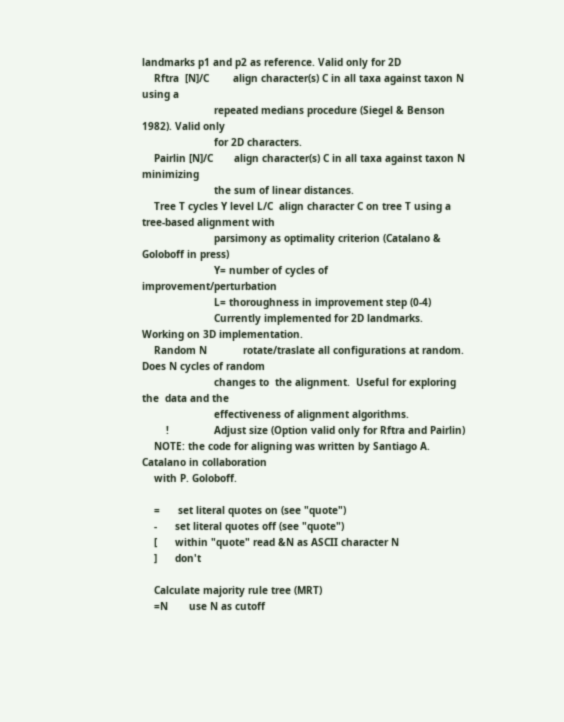landmarks p1 and p2 as reference. Valid only for 2D
    Rftra  [N]/C        align character(s) C in all taxa against taxon N using a
                        repeated medians procedure (Siegel & Benson 1982). Valid only
                        for 2D characters.
    Pairlin [N]/C       align character(s) C in all taxa against taxon N minimizing
                        the sum of linear distances.
    Tree T cycles Y level L/C  align character C on tree T using a tree-based alignment with
                        parsimony as optimality criterion (Catalano & Goloboff in press)
                        Y= number of cycles of improvement/perturbation
                        L= thoroughness in improvement step (0-4)
                        Currently implemented for 2D landmarks. Working on 3D implementation.
    Random N            rotate/traslate all configurations at random. Does N cycles of random
                        changes to  the alignment.  Useful for exploring the  data and the
                        effectiveness of alignment algorithms.
        !               Adjust size (Option valid only for Rftra and Pairlin)
    NOTE: the code for aligning was written by Santiago A. Catalano in collaboration
    with P. Goloboff.

    =      set literal quotes on (see "quote")
    -      set literal quotes off (see "quote")
    [      within "quote" read &N as ASCII character N
    ]      don't

    Calculate majority rule tree (MRT)
    =N       use N as cutoff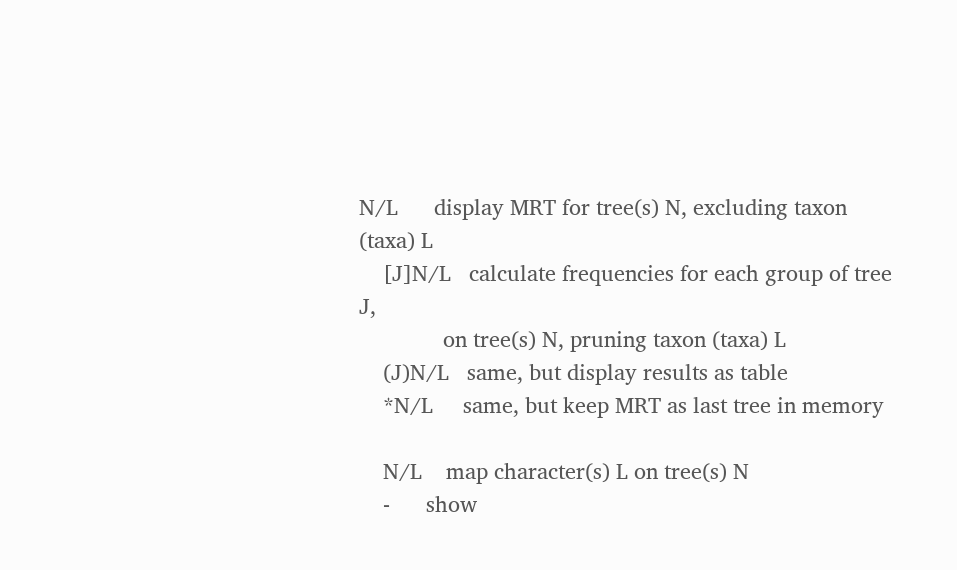N/L      display MRT for tree(s) N, excluding taxon (taxa) L
    [J]N/L   calculate frequencies for each group of tree J,
              on tree(s) N, pruning taxon (taxa) L
    (J)N/L   same, but display results as table
    *N/L     same, but keep MRT as last tree in memory

    N/L    map character(s) L on tree(s) N
    -      show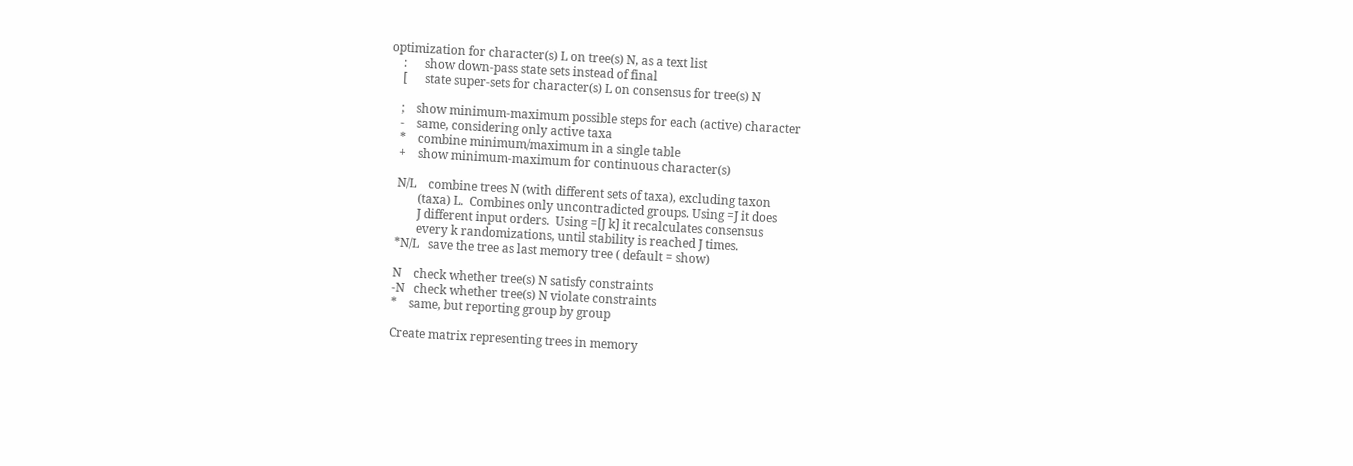optimization for character(s) L on tree(s) N, as a text list
    :      show down-pass state sets instead of final
    [      state super-sets for character(s) L on consensus for tree(s) N

    ;    show minimum-maximum possible steps for each (active) character
    -    same, considering only active taxa
    *    combine minimum/maximum in a single table
    +    show minimum-maximum for continuous character(s)

    N/L    combine trees N (with different sets of taxa), excluding taxon
           (taxa) L.  Combines only uncontradicted groups. Using =J it does
           J different input orders.  Using =[J k] it recalculates consensus
           every k randomizations, until stability is reached J times.
    *N/L   save the tree as last memory tree ( default = show)

    N    check whether tree(s) N satisfy constraints
    -N   check whether tree(s) N violate constraints
    *    same, but reporting group by group

    Create matrix representing trees in memory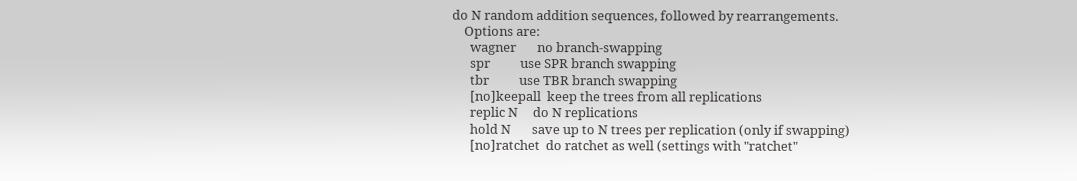do N random addition sequences, followed by rearrangements.
    Options are:
      wagner       no branch-swapping
      spr          use SPR branch swapping
      tbr          use TBR branch swapping
      [no]keepall  keep the trees from all replications
      replic N     do N replications
      hold N       save up to N trees per replication (only if swapping)
      [no]ratchet  do ratchet as well (settings with "ratchet"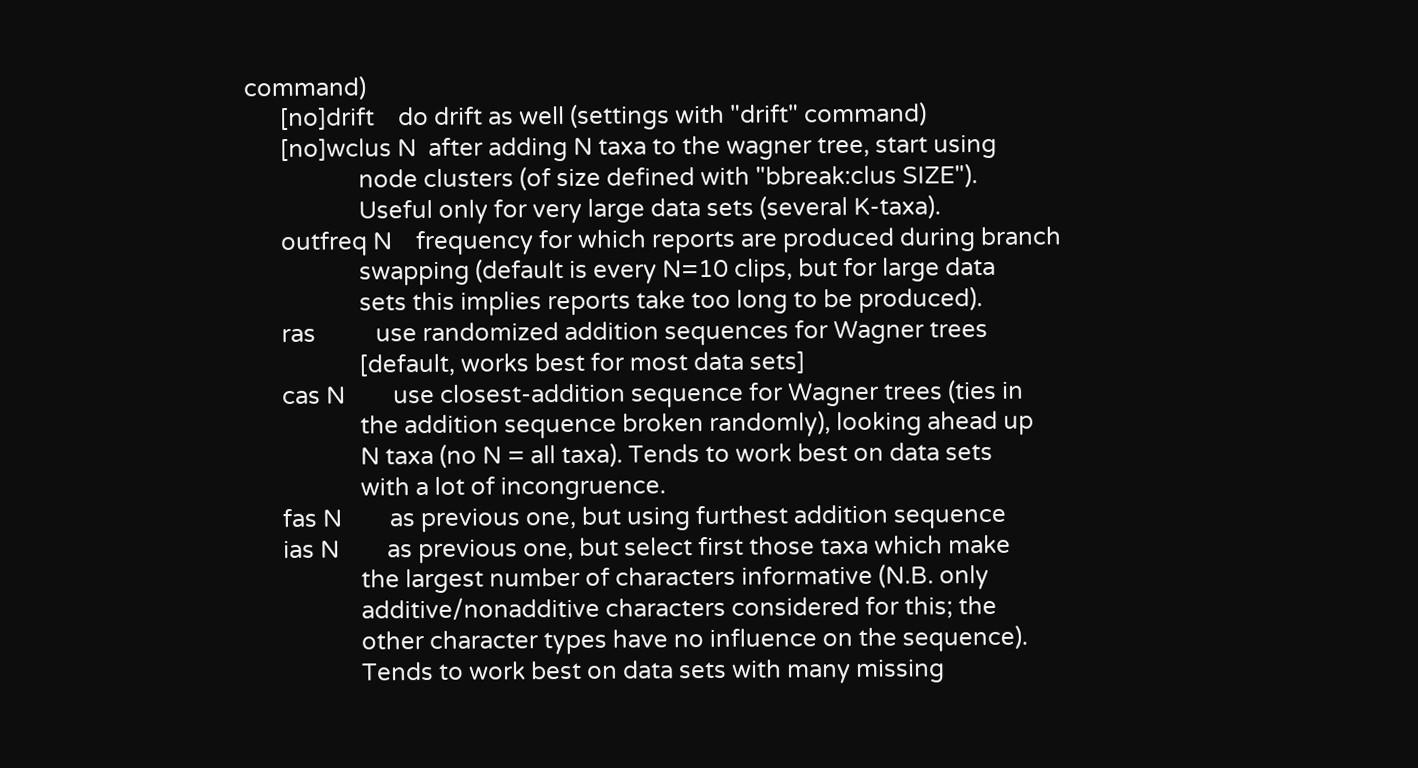command)
      [no]drift    do drift as well (settings with "drift" command)
      [no]wclus N  after adding N taxa to the wagner tree, start using
                   node clusters (of size defined with "bbreak:clus SIZE").
                   Useful only for very large data sets (several K-taxa).
      outfreq N    frequency for which reports are produced during branch
                   swapping (default is every N=10 clips, but for large data
                   sets this implies reports take too long to be produced).
      ras          use randomized addition sequences for Wagner trees
                   [default, works best for most data sets]
      cas N        use closest-addition sequence for Wagner trees (ties in
                   the addition sequence broken randomly), looking ahead up
                   N taxa (no N = all taxa). Tends to work best on data sets
                   with a lot of incongruence.
      fas N        as previous one, but using furthest addition sequence
      ias N        as previous one, but select first those taxa which make
                   the largest number of characters informative (N.B. only
                   additive/nonadditive characters considered for this; the
                   other character types have no influence on the sequence).
                   Tends to work best on data sets with many missing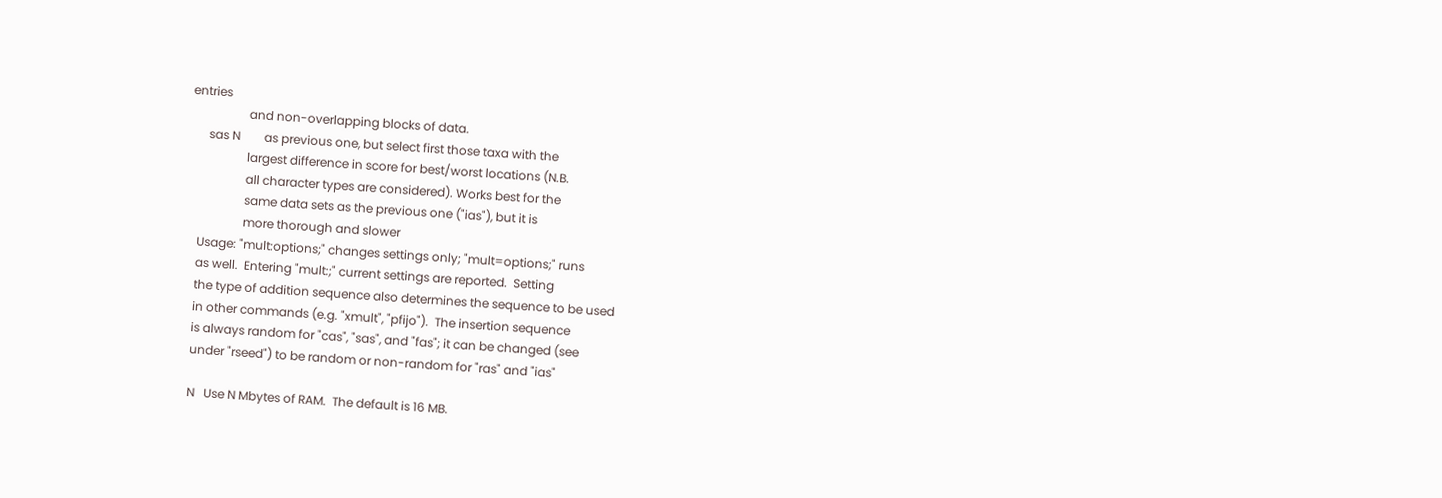entries
                   and non-overlapping blocks of data.
      sas N        as previous one, but select first those taxa with the
                   largest difference in score for best/worst locations (N.B.
                   all character types are considered). Works best for the
                   same data sets as the previous one ("ias"), but it is
                   more thorough and slower
    Usage: "mult:options;" changes settings only; "mult=options;" runs
    as well.  Entering "mult:;" current settings are reported.  Setting
    the type of addition sequence also determines the sequence to be used
    in other commands (e.g. "xmult", "pfijo").  The insertion sequence
    is always random for "cas", "sas", and "fas"; it can be changed (see
    under "rseed") to be random or non-random for "ras" and "ias"

    N   Use N Mbytes of RAM.  The default is 16 MB.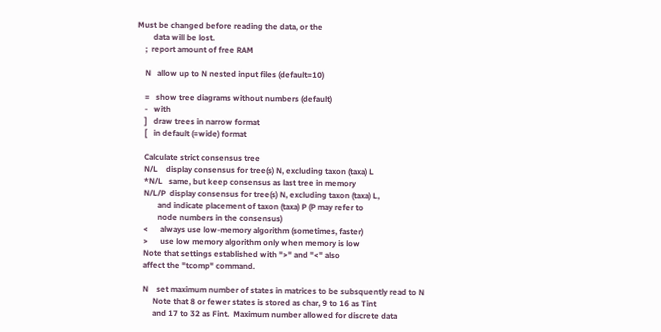Must be changed before reading the data, or the
        data will be lost.
    ;  report amount of free RAM

    N   allow up to N nested input files (default=10)

    =   show tree diagrams without numbers (default)
    -   with
    ]   draw trees in narrow format
    [   in default (=wide) format

    Calculate strict consensus tree
    N/L    display consensus for tree(s) N, excluding taxon (taxa) L
    *N/L   same, but keep consensus as last tree in memory
    N/L/P  display consensus for tree(s) N, excluding taxon (taxa) L,
           and indicate placement of taxon (taxa) P (P may refer to
           node numbers in the consensus)
    <      always use low-memory algorithm (sometimes, faster)
    >      use low memory algorithm only when memory is low
    Note that settings established with ">" and "<" also
    affect the "tcomp" command.

    N    set maximum number of states in matrices to be subsquently read to N
         Note that 8 or fewer states is stored as char, 9 to 16 as Tint
         and 17 to 32 as Fint.  Maximum number allowed for discrete data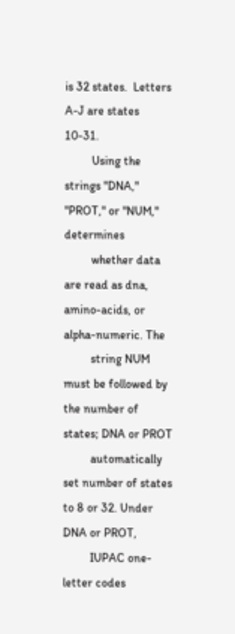is 32 states.  Letters A-J are states 10-31.
         Using the strings "DNA," "PROT," or "NUM," determines
         whether data are read as dna, amino-acids, or alpha-numeric. The
         string NUM must be followed by the number of states; DNA or PROT
         automatically set number of states to 8 or 32. Under DNA or PROT,
         IUPAC one-letter codes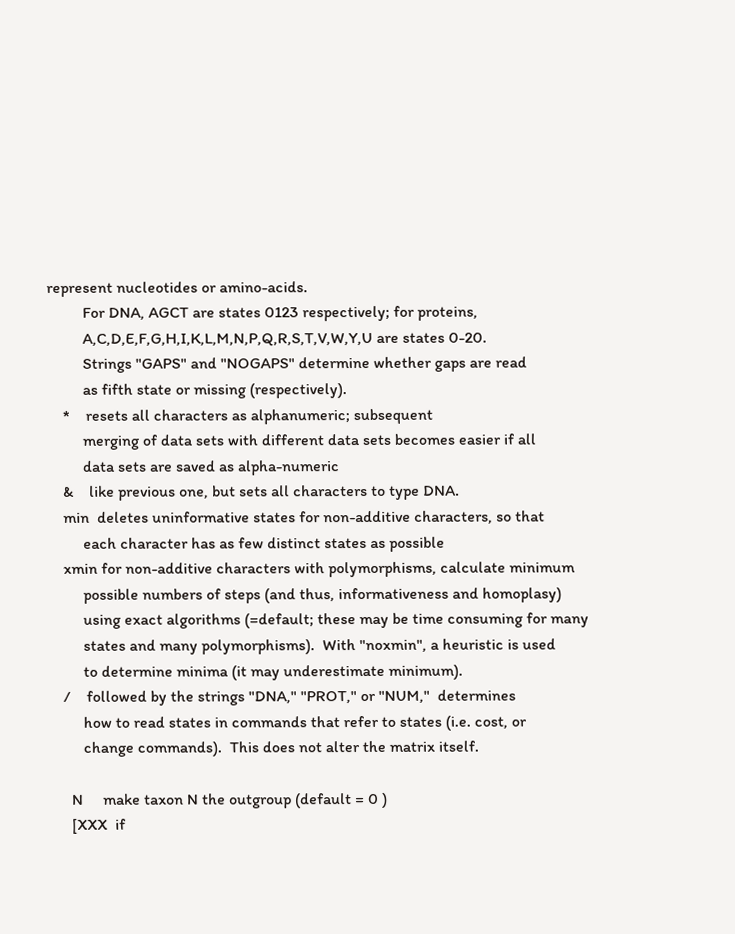represent nucleotides or amino-acids.
         For DNA, AGCT are states 0123 respectively; for proteins,
         A,C,D,E,F,G,H,I,K,L,M,N,P,Q,R,S,T,V,W,Y,U are states 0-20.
         Strings "GAPS" and "NOGAPS" determine whether gaps are read
         as fifth state or missing (respectively).
    *    resets all characters as alphanumeric; subsequent
         merging of data sets with different data sets becomes easier if all
         data sets are saved as alpha-numeric
    &    like previous one, but sets all characters to type DNA.
    min  deletes uninformative states for non-additive characters, so that
         each character has as few distinct states as possible
    xmin for non-additive characters with polymorphisms, calculate minimum
         possible numbers of steps (and thus, informativeness and homoplasy)
         using exact algorithms (=default; these may be time consuming for many
         states and many polymorphisms).  With "noxmin", a heuristic is used
         to determine minima (it may underestimate minimum).
    /    followed by the strings "DNA," "PROT," or "NUM,"  determines
         how to read states in commands that refer to states (i.e. cost, or
         change commands).  This does not alter the matrix itself.

      N     make taxon N the outgroup (default = 0 )
      [XXX  if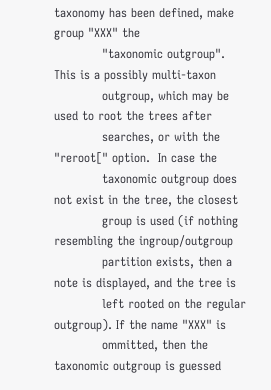taxonomy has been defined, make group "XXX" the
            "taxonomic outgroup".  This is a possibly multi-taxon
            outgroup, which may be used to root the trees after
            searches, or with the "reroot[" option.  In case the
            taxonomic outgroup does not exist in the tree, the closest
            group is used (if nothing resembling the ingroup/outgroup
            partition exists, then a note is displayed, and the tree is
            left rooted on the regular outgroup). If the name "XXX" is
            ommitted, then the taxonomic outgroup is guessed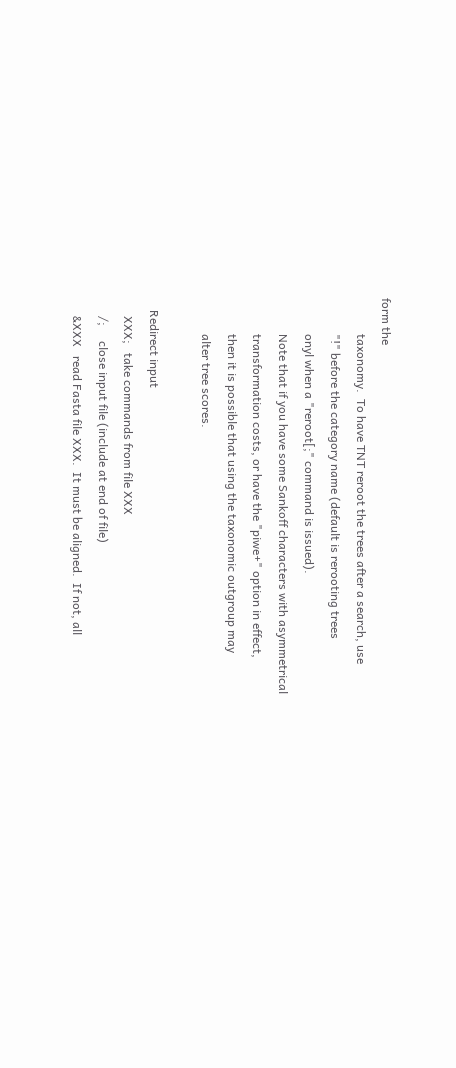form the
            taxonomy.  To have TNT reroot the trees after a search, use
            "!" before the category name (default is rerooting trees
            onyl when a "reroot[;" command is issued).
            Note that if you have some Sankoff characters with asymmetrical
            transformation costs, or have the "piwe+" option in effect,
            then it is possible that using the taxonomic outgroup may
            alter tree scores.

    Redirect input
      XXX;   take commands from file XXX
      /;     close input file (include at end of file)
      &XXX   read Fasta file XXX.  It must be aligned.  If not, all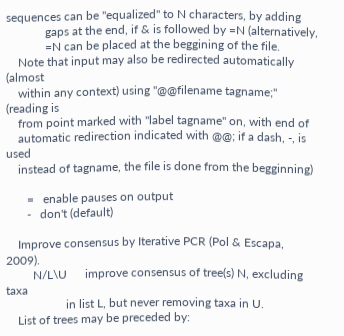sequences can be "equalized" to N characters, by adding
             gaps at the end, if & is followed by =N (alternatively,
             =N can be placed at the beggining of the file.
    Note that input may also be redirected automatically (almost
    within any context) using "@@filename tagname;" (reading is
    from point marked with "label tagname" on, with end of
    automatic redirection indicated with @@; if a dash, -, is used
    instead of tagname, the file is done from the begginning)

       =   enable pauses on output
       -   don't (default)

    Improve consensus by Iterative PCR (Pol & Escapa, 2009).
         N/L\U      improve consensus of tree(s) N, excluding taxa
                    in list L, but never removing taxa in U.
    List of trees may be preceded by: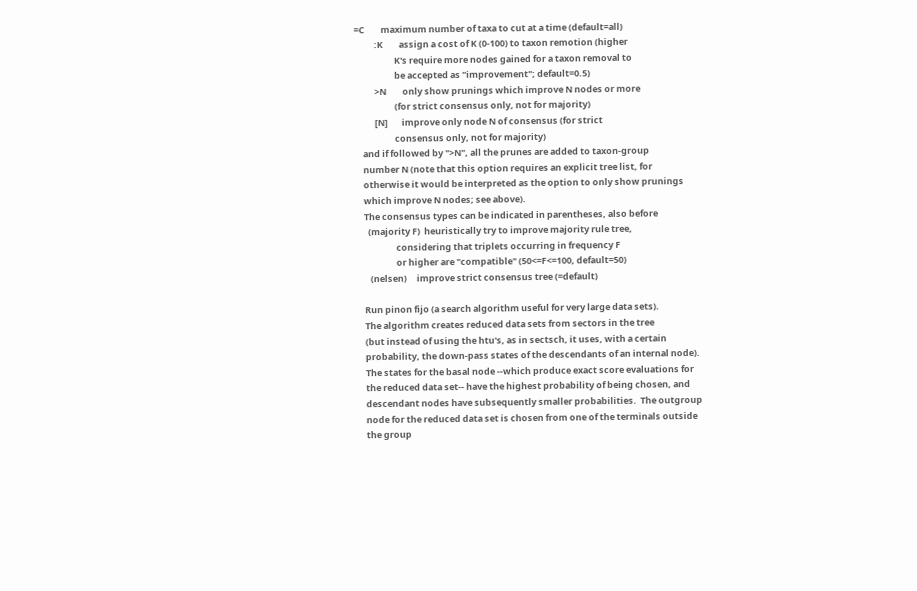=C        maximum number of taxa to cut at a time (default=all)
          :K        assign a cost of K (0-100) to taxon remotion (higher
                    K's require more nodes gained for a taxon removal to
                    be accepted as "improvement"; default=0.5)
          >N        only show prunings which improve N nodes or more
                    (for strict consensus only, not for majority)
          [N]       improve only node N of consensus (for strict
                    consensus only, not for majority)
    and if followed by ">N", all the prunes are added to taxon-group
    number N (note that this option requires an explicit tree list, for
    otherwise it would be interpreted as the option to only show prunings
    which improve N nodes; see above).
    The consensus types can be indicated in parentheses, also before
      (majority F)  heuristically try to improve majority rule tree,
                    considering that triplets occurring in frequency F
                    or higher are "compatible" (50<=F<=100, default=50)
       (nelsen)     improve strict consensus tree (=default)

    Run pinon fijo (a search algorithm useful for very large data sets).
    The algorithm creates reduced data sets from sectors in the tree
    (but instead of using the htu's, as in sectsch, it uses, with a certain
    probability, the down-pass states of the descendants of an internal node).
    The states for the basal node --which produce exact score evaluations for
    the reduced data set-- have the highest probability of being chosen, and
    descendant nodes have subsequently smaller probabilities.  The outgroup
    node for the reduced data set is chosen from one of the terminals outside
    the group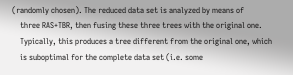(randomly chosen). The reduced data set is analyzed by means of
    three RAS+TBR, then fusing these three trees with the original one.
    Typically, this produces a tree different from the original one, which
    is suboptimal for the complete data set (i.e. some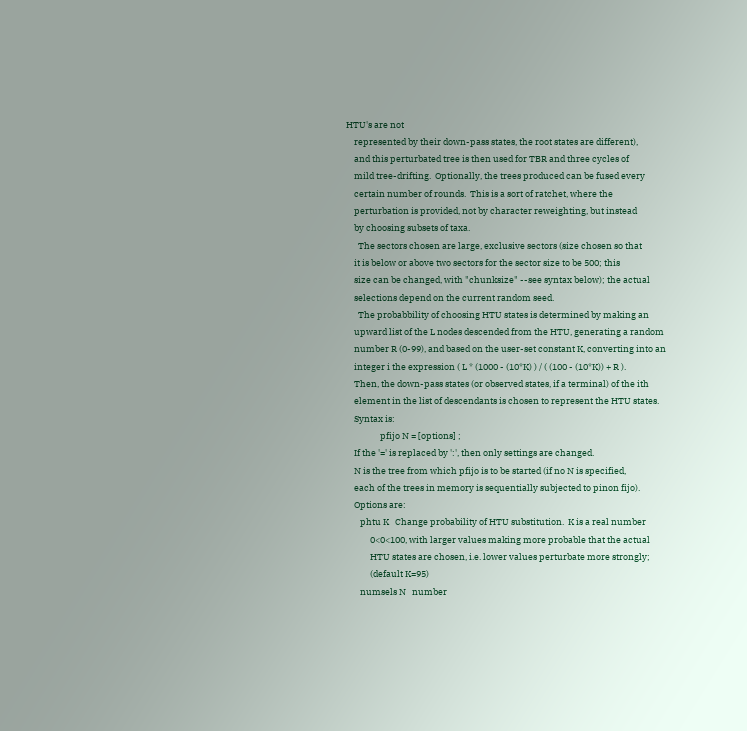HTU's are not
    represented by their down-pass states, the root states are different),
    and this perturbated tree is then used for TBR and three cycles of
    mild tree-drifting.  Optionally, the trees produced can be fused every
    certain number of rounds.  This is a sort of ratchet, where the
    perturbation is provided, not by character reweighting, but instead
    by choosing subsets of taxa.
      The sectors chosen are large, exclusive sectors (size chosen so that
    it is below or above two sectors for the sector size to be 500; this
    size can be changed, with "chunksize" --see syntax below); the actual
    selections depend on the current random seed.
      The probabbility of choosing HTU states is determined by making an
    upward list of the L nodes descended from the HTU, generating a random
    number R (0-99), and based on the user-set constant K, converting into an
    integer i the expression ( L * (1000 - (10*K) ) / ( (100 - (10*K)) + R ).
    Then, the down-pass states (or observed states, if a terminal) of the ith
    element in the list of descendants is chosen to represent the HTU states.
    Syntax is:
                 pfijo N = [options] ;
    If the '=' is replaced by ':', then only settings are changed.
    N is the tree from which pfijo is to be started (if no N is specified,
    each of the trees in memory is sequentially subjected to pinon fijo).
    Options are:
       phtu K   Change probability of HTU substitution.  K is a real number
            0<0<100, with larger values making more probable that the actual
            HTU states are chosen, i.e. lower values perturbate more strongly;
            (default K=95)
       numsels N   number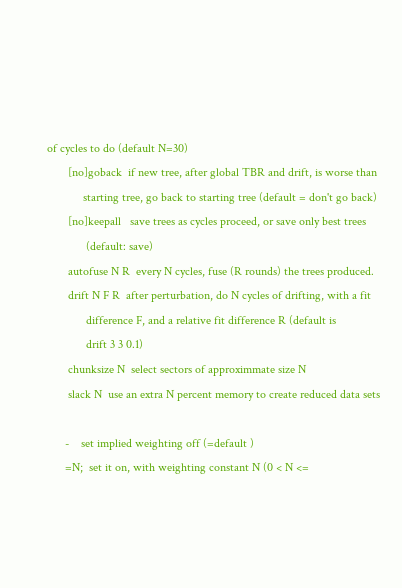of cycles to do (default N=30)
       [no]goback  if new tree, after global TBR and drift, is worse than
            starting tree, go back to starting tree (default = don't go back)
       [no]keepall   save trees as cycles proceed, or save only best trees
             (default: save)
       autofuse N R  every N cycles, fuse (R rounds) the trees produced.
       drift N F R  after perturbation, do N cycles of drifting, with a fit
             difference F, and a relative fit difference R (default is
             drift 3 3 0.1)
       chunksize N  select sectors of approximmate size N
       slack N  use an extra N percent memory to create reduced data sets

      -    set implied weighting off (=default )
      =N;  set it on, with weighting constant N (0 < N <=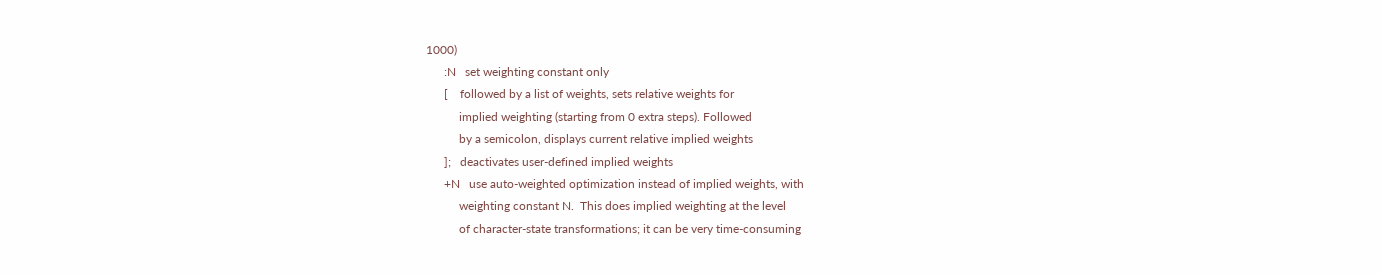1000)
      :N   set weighting constant only
      [    followed by a list of weights, sets relative weights for
           implied weighting (starting from 0 extra steps). Followed
           by a semicolon, displays current relative implied weights
      ];   deactivates user-defined implied weights
      +N   use auto-weighted optimization instead of implied weights, with
           weighting constant N.  This does implied weighting at the level
           of character-state transformations; it can be very time-consuming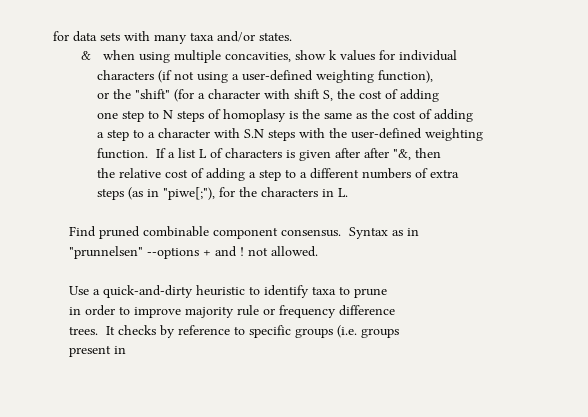for data sets with many taxa and/or states.
       &   when using multiple concavities, show k values for individual
           characters (if not using a user-defined weighting function),
           or the "shift" (for a character with shift S, the cost of adding
           one step to N steps of homoplasy is the same as the cost of adding
           a step to a character with S.N steps with the user-defined weighting
           function.  If a list L of characters is given after after "&, then
           the relative cost of adding a step to a different numbers of extra
           steps (as in "piwe[;"), for the characters in L.

    Find pruned combinable component consensus.  Syntax as in
    "prunnelsen" --options + and ! not allowed.

    Use a quick-and-dirty heuristic to identify taxa to prune
    in order to improve majority rule or frequency difference
    trees.  It checks by reference to specific groups (i.e. groups
    present in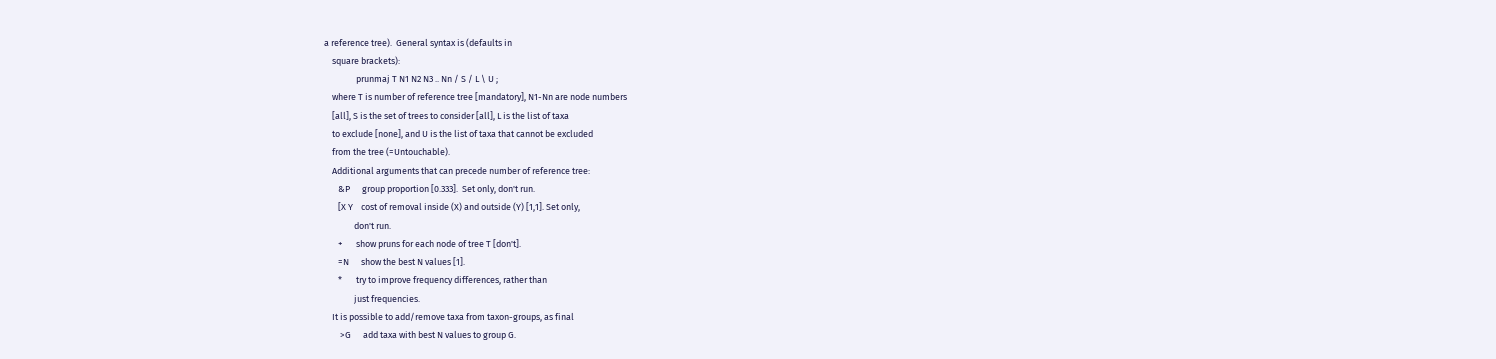a reference tree).  General syntax is (defaults in
    square brackets):
                prunmaj T N1 N2 N3 .. Nn / S / L \ U ;
    where T is number of reference tree [mandatory], N1-Nn are node numbers
    [all], S is the set of trees to consider [all], L is the list of taxa
    to exclude [none], and U is the list of taxa that cannot be excluded
    from the tree (=Untouchable).
    Additional arguments that can precede number of reference tree:
       &P      group proportion [0.333].  Set only, don't run.
       [X Y    cost of removal inside (X) and outside (Y) [1,1]. Set only,
               don't run.
       +       show pruns for each node of tree T [don't].
       =N      show the best N values [1].
       *       try to improve frequency differences, rather than
               just frequencies.
    It is possible to add/remove taxa from taxon-groups, as final
        >G      add taxa with best N values to group G.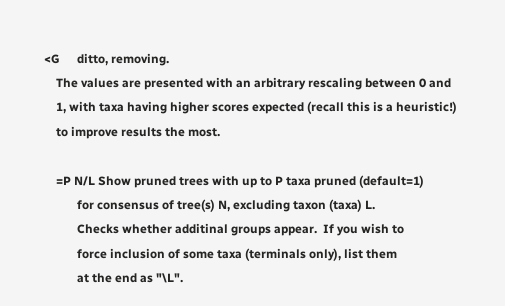<G      ditto, removing.
    The values are presented with an arbitrary rescaling between 0 and
    1, with taxa having higher scores expected (recall this is a heuristic!)
    to improve results the most.

    =P N/L Show pruned trees with up to P taxa pruned (default=1)
           for consensus of tree(s) N, excluding taxon (taxa) L.
           Checks whether additinal groups appear.  If you wish to
           force inclusion of some taxa (terminals only), list them
           at the end as "\L".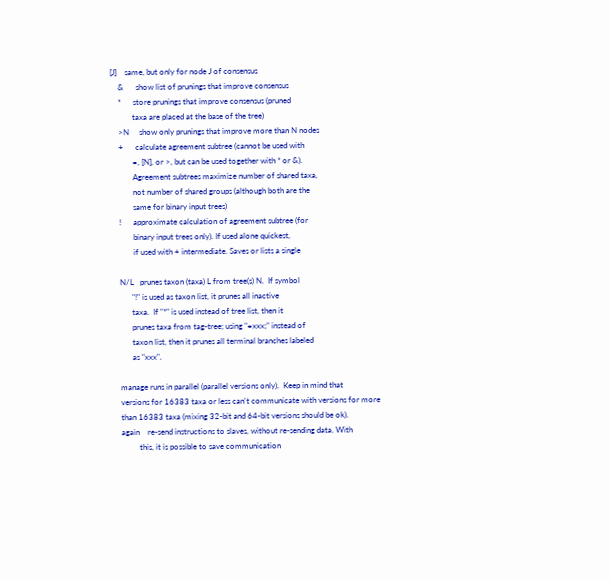[J]    same, but only for node J of consensus
    &      show list of prunings that improve consensus
    *      store prunings that improve consensus (pruned
           taxa are placed at the base of the tree)
    >N     show only prunings that improve more than N nodes
    +      calculate agreement subtree (cannot be used with
           =, [N], or >, but can be used together with * or &).
           Agreement subtrees maximize number of shared taxa,
           not number of shared groups (although both are the
           same for binary input trees)
    !      approximate calculation of agreement subtree (for
           binary input trees only). If used alone quickest,
           if used with + intermediate. Saves or lists a single

    N/L   prunes taxon (taxa) L from tree(s) N.  If symbol
          "!" is used as taxon list, it prunes all inactive
          taxa.  If "*" is used instead of tree list, then it
          prunes taxa from tag-tree; using "=xxx;" instead of
          taxon list, then it prunes all terminal branches labeled
          as "xxx".

    manage runs in parallel (parallel versions only).  Keep in mind that
    versions for 16383 taxa or less can't communicate with versions for more
    than 16383 taxa (mixing 32-bit and 64-bit versions should be ok).
    again    re-send instructions to slaves, without re-sending data. With
             this, it is possible to save communication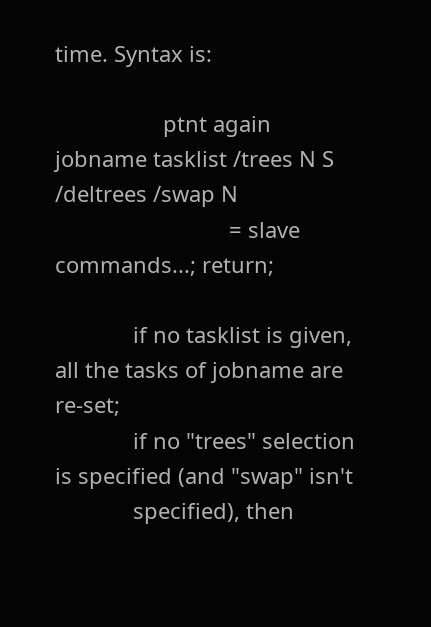time. Syntax is:

                  ptnt again jobname tasklist /trees N S /deltrees /swap N
                             = slave commands...; return;

             if no tasklist is given, all the tasks of jobname are re-set;
             if no "trees" selection is specified (and "swap" isn't
             specified), then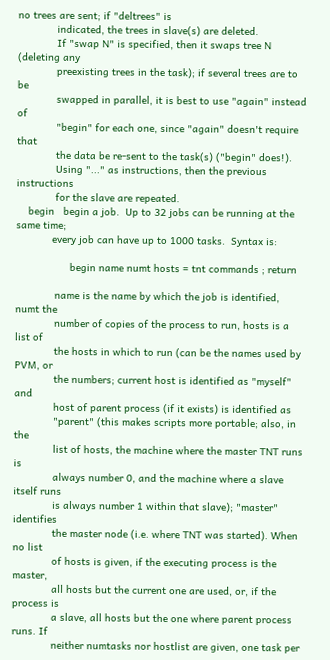no trees are sent; if "deltrees" is
             indicated, the trees in slave(s) are deleted.
             If "swap N" is specified, then it swaps tree N (deleting any
             preexisting trees in the task); if several trees are to be
             swapped in parallel, it is best to use "again" instead of
             "begin" for each one, since "again" doesn't require that
             the data be re-sent to the task(s) ("begin" does!).
             Using "..." as instructions, then the previous instructions
             for the slave are repeated.
    begin   begin a job.  Up to 32 jobs can be running at the same time;
            every job can have up to 1000 tasks.  Syntax is:

                  begin name numt hosts = tnt commands ; return

             name is the name by which the job is identified, numt the
             number of copies of the process to run, hosts is a list of
             the hosts in which to run (can be the names used by PVM, or
             the numbers; current host is identified as "myself" and
             host of parent process (if it exists) is identified as
             "parent" (this makes scripts more portable; also, in the
             list of hosts, the machine where the master TNT runs is
             always number 0, and the machine where a slave itself runs
             is always number 1 within that slave); "master" identifies
             the master node (i.e. where TNT was started). When no list
             of hosts is given, if the executing process is the master,
             all hosts but the current one are used, or, if the process is
             a slave, all hosts but the one where parent process runs. If
             neither numtasks nor hostlist are given, one task per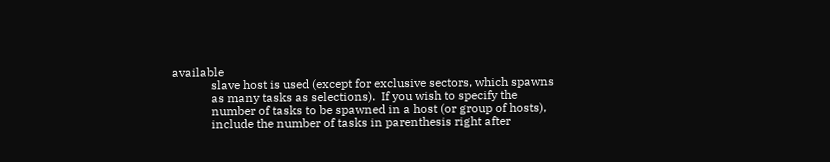available
             slave host is used (except for exclusive sectors, which spawns
             as many tasks as selections).  If you wish to specify the
             number of tasks to be spawned in a host (or group of hosts),
             include the number of tasks in parenthesis right after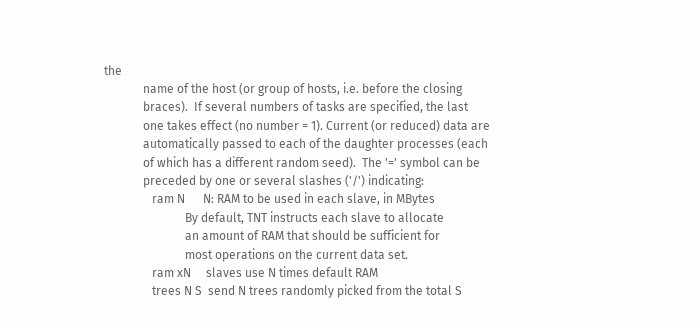the
             name of the host (or group of hosts, i.e. before the closing
             braces).  If several numbers of tasks are specified, the last
             one takes effect (no number = 1). Current (or reduced) data are
             automatically passed to each of the daughter processes (each
             of which has a different random seed).  The '=' symbol can be
             preceded by one or several slashes ('/') indicating:
                ram N      N: RAM to be used in each slave, in MBytes
                           By default, TNT instructs each slave to allocate
                           an amount of RAM that should be sufficient for
                           most operations on the current data set.
                ram xN     slaves use N times default RAM
                trees N S  send N trees randomly picked from the total S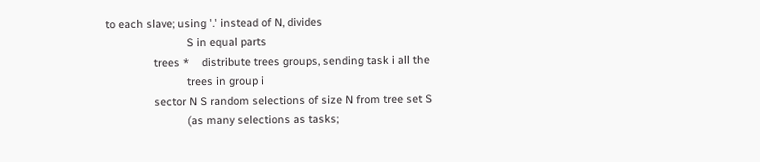to each slave; using '.' instead of N, divides
                           S in equal parts
                trees *    distribute trees groups, sending task i all the
                           trees in group i
                sector N S random selections of size N from tree set S
                           (as many selections as tasks;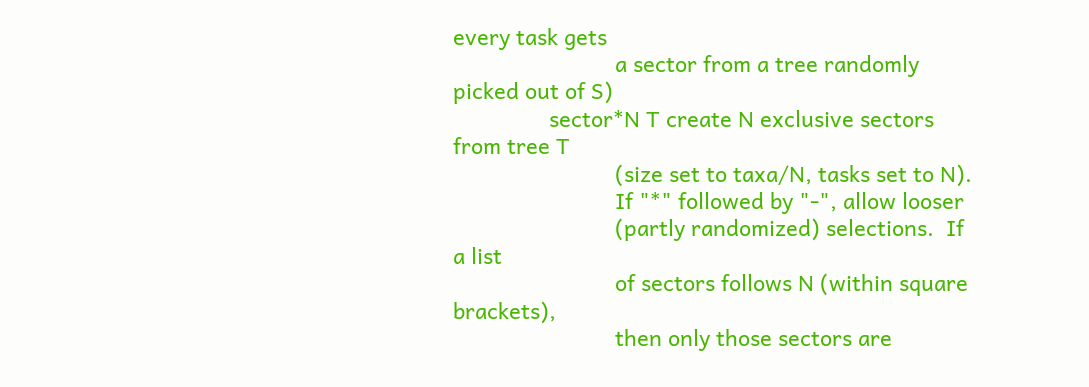every task gets
                           a sector from a tree randomly picked out of S)
                sector*N T create N exclusive sectors from tree T
                           (size set to taxa/N, tasks set to N).
                           If "*" followed by "-", allow looser
                           (partly randomized) selections.  If a list
                           of sectors follows N (within square brackets),
                           then only those sectors are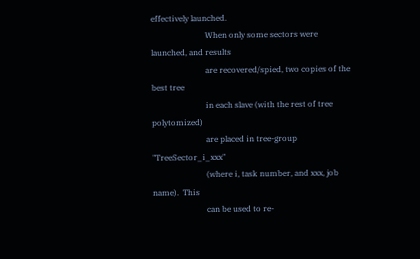effectively launched.
                           When only some sectors were launched, and results
                           are recovered/spied, two copies of the best tree
                           in each slave (with the rest of tree polytomized)
                           are placed in tree-group "TreeSector_i_xxx"
                           (where i, task number, and xxx, job name).  This
                           can be used to re-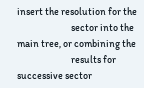insert the resolution for the
                           sector into the main tree, or combining the
                           results for successive sector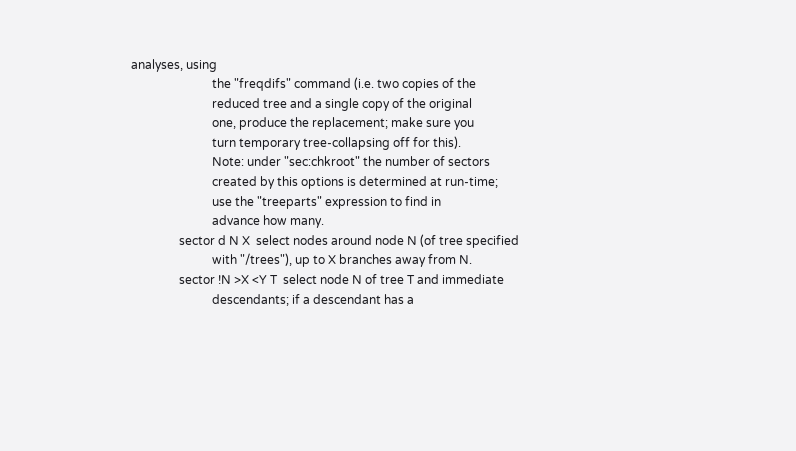analyses, using
                           the "freqdifs" command (i.e. two copies of the
                           reduced tree and a single copy of the original
                           one, produce the replacement; make sure you
                           turn temporary tree-collapsing off for this).
                           Note: under "sec:chkroot" the number of sectors
                           created by this options is determined at run-time;
                           use the "treeparts" expression to find in
                           advance how many.
                sector d N X  select nodes around node N (of tree specified
                           with "/trees"), up to X branches away from N.
                sector !N >X <Y T  select node N of tree T and immediate
                           descendants; if a descendant has a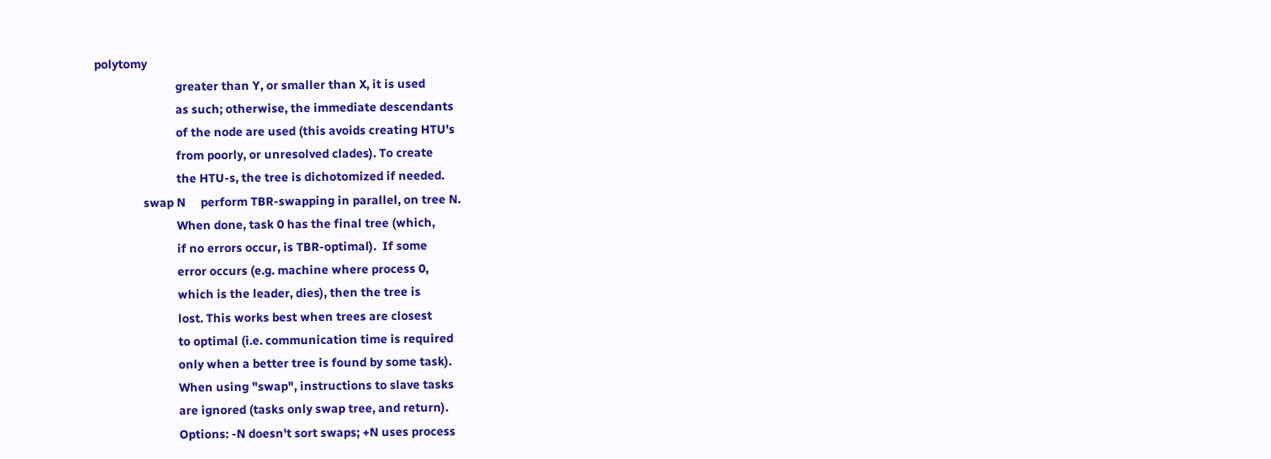polytomy
                           greater than Y, or smaller than X, it is used
                           as such; otherwise, the immediate descendants
                           of the node are used (this avoids creating HTU's
                           from poorly, or unresolved clades). To create
                           the HTU-s, the tree is dichotomized if needed.
                swap N     perform TBR-swapping in parallel, on tree N.
                           When done, task 0 has the final tree (which,
                           if no errors occur, is TBR-optimal).  If some
                           error occurs (e.g. machine where process 0,
                           which is the leader, dies), then the tree is
                           lost. This works best when trees are closest
                           to optimal (i.e. communication time is required
                           only when a better tree is found by some task).
                           When using "swap", instructions to slave tasks
                           are ignored (tasks only swap tree, and return).
                           Options: -N doesn't sort swaps; +N uses process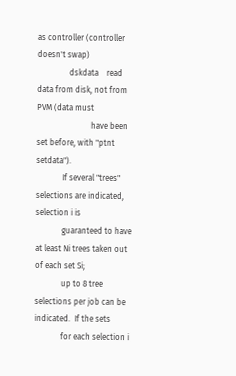as controller (controller doesn't swap)
                dskdata    read data from disk, not from PVM (data must
                           have been set before, with "ptnt setdata").
             If several "trees" selections are indicated, selection i is
             guaranteed to have at least Ni trees taken out of each set Si;
             up to 8 tree selections per job can be indicated.  If the sets
             for each selection i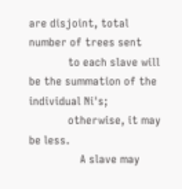are disjoint, total number of trees sent
             to each slave will be the summation of the individual Ni's;
             otherwise, it may be less.
                 A slave may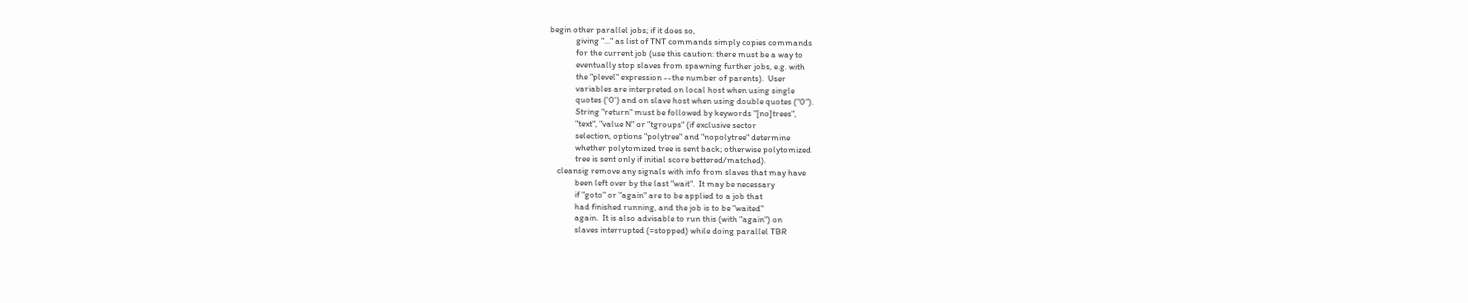begin other parallel jobs; if it does so,
             giving "..." as list of TNT commands simply copies commands
             for the current job (use this caution: there must be a way to
             eventually stop slaves from spawning further jobs, e.g. with
             the "plevel" expression --the number of parents).  User
             variables are interpreted on local host when using single
             quotes ('0') and on slave host when using double quotes ("0").
             String "return" must be followed by keywords "[no]trees",
             "text", "value N" or "tgroups" (if exclusive sector
             selection, options "polytree" and "nopolytree" determine
             whether polytomized tree is sent back; otherwise polytomized
             tree is sent only if initial score bettered/matched).
    cleansig remove any signals with info from slaves that may have
             been left over by the last "wait".  It may be necessary
             if "goto" or "again" are to be applied to a job that
             had finished running, and the job is to be "waited"
             again.  It is also advisable to run this (with "again") on
             slaves interrupted (=stopped) while doing parallel TBR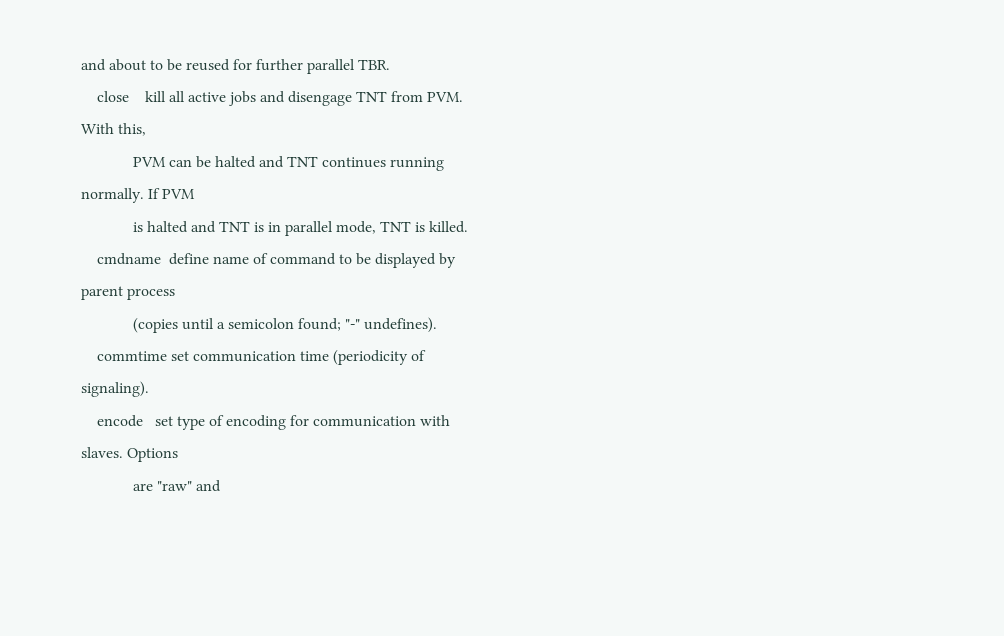and about to be reused for further parallel TBR.
    close    kill all active jobs and disengage TNT from PVM.  With this,
             PVM can be halted and TNT continues running normally. If PVM
             is halted and TNT is in parallel mode, TNT is killed.
    cmdname  define name of command to be displayed by parent process
             (copies until a semicolon found; "-" undefines).
    commtime set communication time (periodicity of signaling).
    encode   set type of encoding for communication with slaves. Options
             are "raw" and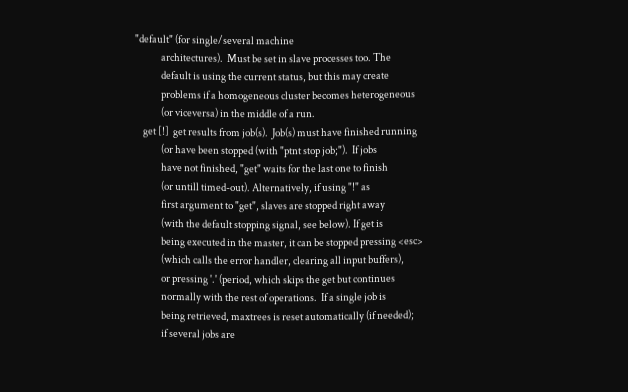"default" (for single/several machine
             architectures).  Must be set in slave processes too. The
             default is using the current status, but this may create
             problems if a homogeneous cluster becomes heterogeneous
             (or viceversa) in the middle of a run.
    get [!]  get results from job(s).  Job(s) must have finished running
             (or have been stopped (with "ptnt stop job;").  If jobs
             have not finished, "get" waits for the last one to finish
             (or untill timed-out). Alternatively, if using "!" as
             first argument to "get", slaves are stopped right away
             (with the default stopping signal, see below). If get is
             being executed in the master, it can be stopped pressing <esc>
             (which calls the error handler, clearing all input buffers),
             or pressing '.' (period, which skips the get but continues
             normally with the rest of operations.  If a single job is
             being retrieved, maxtrees is reset automatically (if needed);
             if several jobs are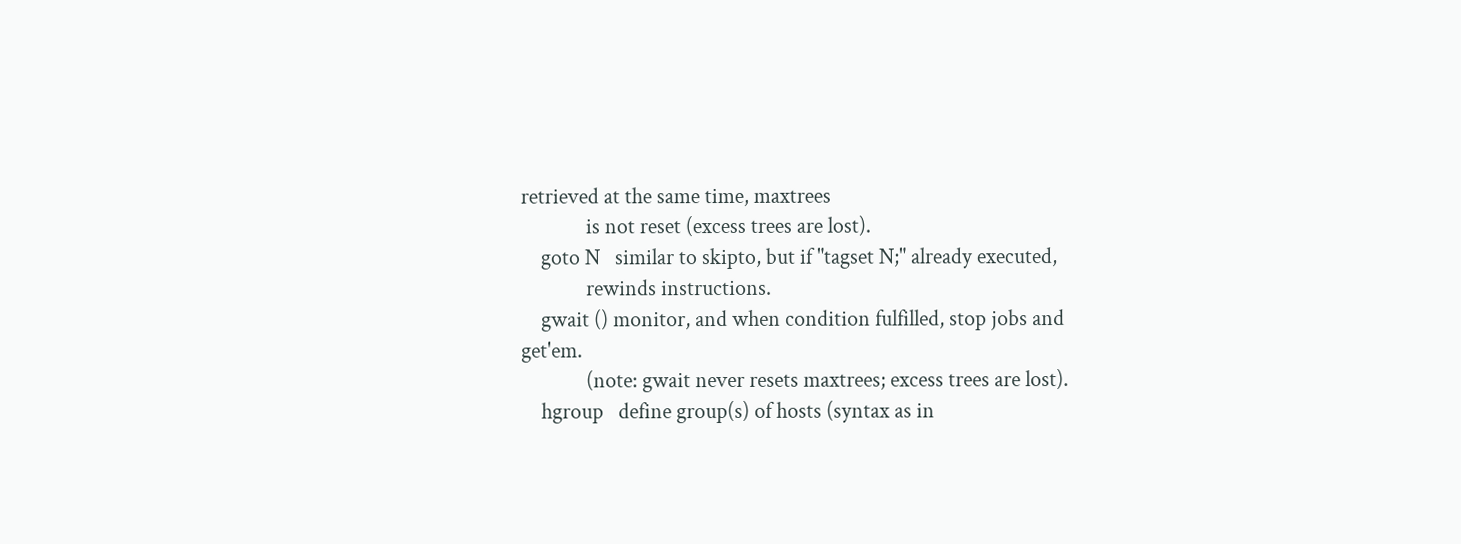retrieved at the same time, maxtrees
             is not reset (excess trees are lost).
    goto N   similar to skipto, but if "tagset N;" already executed,
             rewinds instructions.
    gwait () monitor, and when condition fulfilled, stop jobs and get'em.
             (note: gwait never resets maxtrees; excess trees are lost).
    hgroup   define group(s) of hosts (syntax as in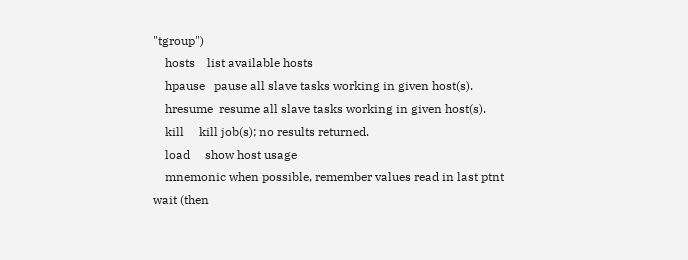"tgroup")
    hosts    list available hosts
    hpause   pause all slave tasks working in given host(s).
    hresume  resume all slave tasks working in given host(s).
    kill     kill job(s); no results returned.
    load     show host usage
    mnemonic when possible, remember values read in last ptnt wait (then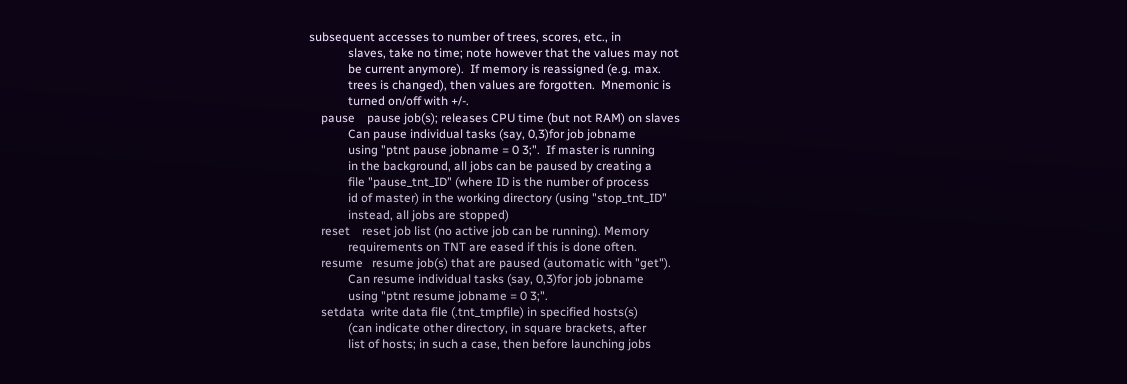subsequent accesses to number of trees, scores, etc., in
             slaves, take no time; note however that the values may not
             be current anymore).  If memory is reassigned (e.g. max.
             trees is changed), then values are forgotten.  Mnemonic is
             turned on/off with +/-.
    pause    pause job(s); releases CPU time (but not RAM) on slaves
             Can pause individual tasks (say, 0,3)for job jobname
             using "ptnt pause jobname = 0 3;".  If master is running
             in the background, all jobs can be paused by creating a
             file "pause_tnt_ID" (where ID is the number of process
             id of master) in the working directory (using "stop_tnt_ID"
             instead, all jobs are stopped)
    reset    reset job list (no active job can be running). Memory
             requirements on TNT are eased if this is done often.
    resume   resume job(s) that are paused (automatic with "get").
             Can resume individual tasks (say, 0,3)for job jobname
             using "ptnt resume jobname = 0 3;".
    setdata  write data file (.tnt_tmpfile) in specified hosts(s)
             (can indicate other directory, in square brackets, after
             list of hosts; in such a case, then before launching jobs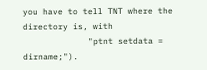you have to tell TNT where the directory is, with
             "ptnt setdata = dirname;").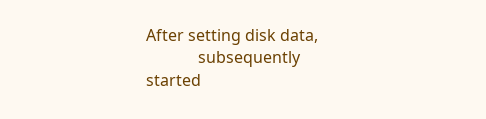After setting disk data,
             subsequently started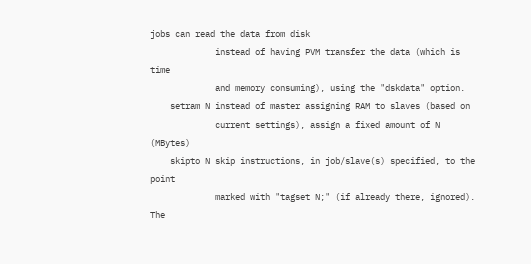jobs can read the data from disk
             instead of having PVM transfer the data (which is time
             and memory consuming), using the "dskdata" option.
    setram N instead of master assigning RAM to slaves (based on
             current settings), assign a fixed amount of N (MBytes)
    skipto N skip instructions, in job/slave(s) specified, to the point
             marked with "tagset N;" (if already there, ignored). The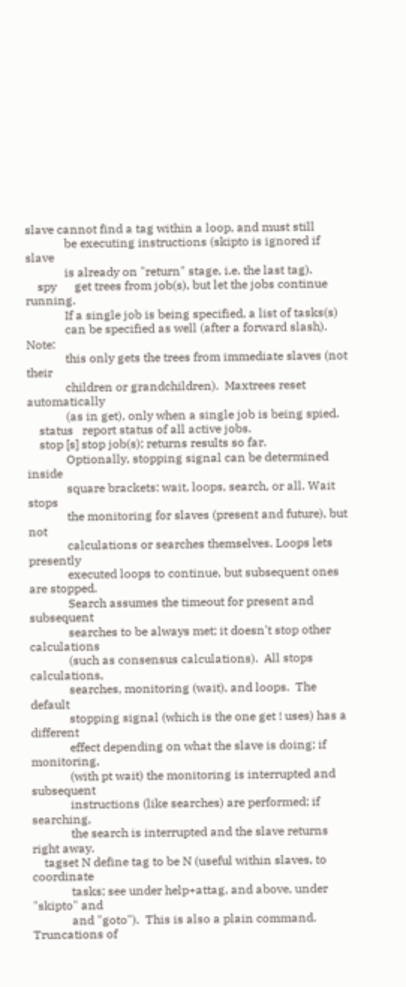slave cannot find a tag within a loop, and must still
             be executing instructions (skipto is ignored if slave
             is already on "return" stage, i.e. the last tag).
    spy      get trees from job(s), but let the jobs continue running.
             If a single job is being specified, a list of tasks(s)
             can be specified as well (after a forward slash). Note:
             this only gets the trees from immediate slaves (not their
             children or grandchildren).  Maxtrees reset automatically
             (as in get), only when a single job is being spied.
    status   report status of all active jobs.
    stop [s] stop job(s); returns results so far.
             Optionally, stopping signal can be determined inside
             square brackets: wait, loops, search, or all. Wait stops
             the monitoring for slaves (present and future), but not
             calculations or searches themselves. Loops lets presently
             executed loops to continue, but subsequent ones are stopped.
             Search assumes the timeout for present and subsequent
             searches to be always met; it doesn't stop other calculations
             (such as consensus calculations).  All stops calculations,
             searches, monitoring (wait), and loops.  The default
             stopping signal (which is the one get ! uses) has a different
             effect depending on what the slave is doing; if monitoring,
             (with pt wait) the monitoring is interrupted and subsequent
             instructions (like searches) are performed; if searching,
             the search is interrupted and the slave returns right away.
    tagset N define tag to be N (useful within slaves, to coordinate
             tasks; see under help+attag, and above, under "skipto" and
             and "goto").  This is also a plain command. Truncations of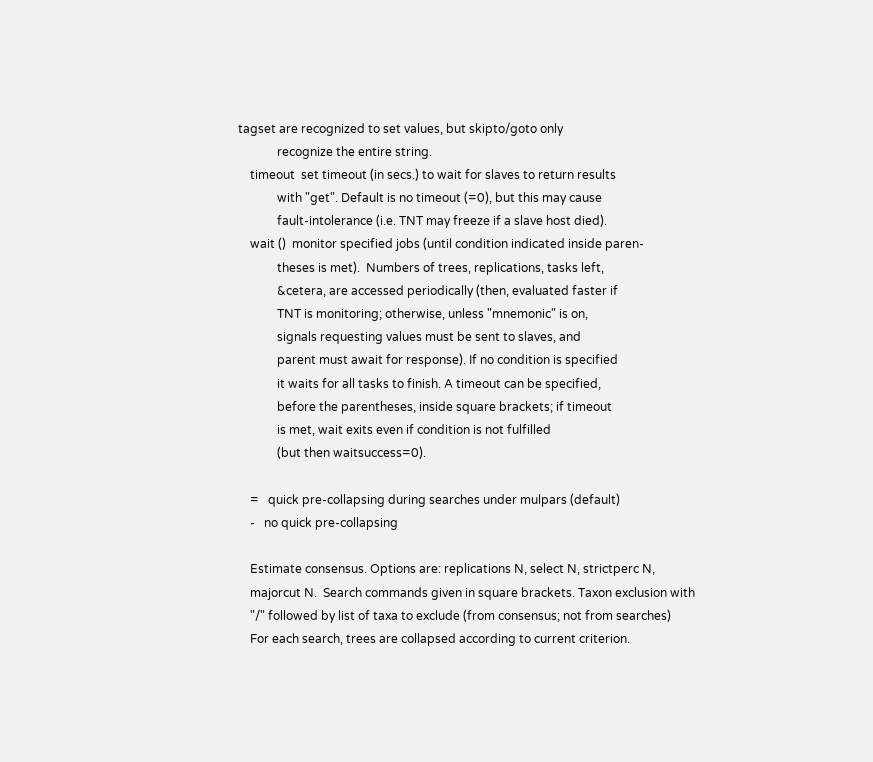tagset are recognized to set values, but skipto/goto only
             recognize the entire string.
    timeout  set timeout (in secs.) to wait for slaves to return results
             with "get". Default is no timeout (=0), but this may cause
             fault-intolerance (i.e. TNT may freeze if a slave host died).
    wait ()  monitor specified jobs (until condition indicated inside paren-
             theses is met).  Numbers of trees, replications, tasks left,
             &cetera, are accessed periodically (then, evaluated faster if
             TNT is monitoring; otherwise, unless "mnemonic" is on,
             signals requesting values must be sent to slaves, and
             parent must await for response). If no condition is specified
             it waits for all tasks to finish. A timeout can be specified,
             before the parentheses, inside square brackets; if timeout
             is met, wait exits even if condition is not fulfilled
             (but then waitsuccess=0).

    =   quick pre-collapsing during searches under mulpars (default)
    -   no quick pre-collapsing

    Estimate consensus. Options are: replications N, select N, strictperc N,
    majorcut N.  Search commands given in square brackets. Taxon exclusion with
    "/" followed by list of taxa to exclude (from consensus; not from searches)
    For each search, trees are collapsed according to current criterion.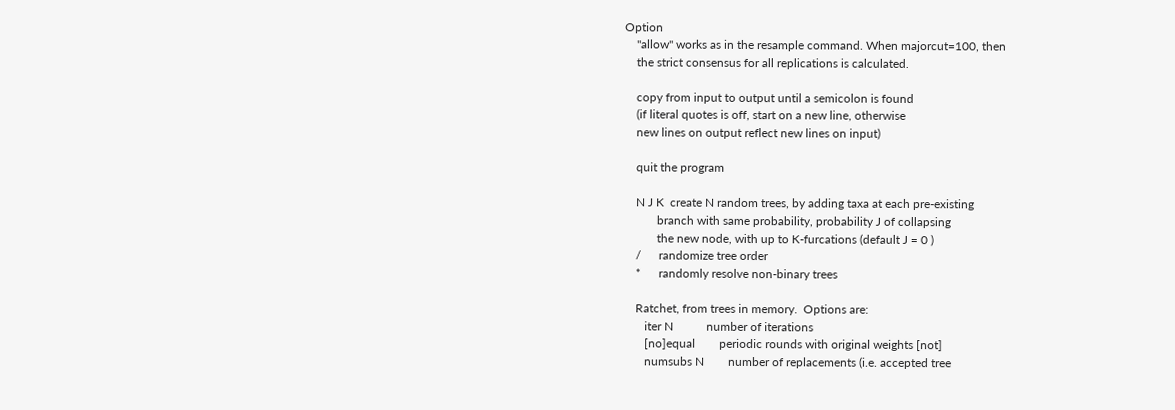Option
    "allow" works as in the resample command. When majorcut=100, then
    the strict consensus for all replications is calculated.

    copy from input to output until a semicolon is found
    (if literal quotes is off, start on a new line, otherwise
    new lines on output reflect new lines on input)

    quit the program

    N J K  create N random trees, by adding taxa at each pre-existing
           branch with same probability, probability J of collapsing
           the new node, with up to K-furcations (default J = 0 )
    /      randomize tree order
    *      randomly resolve non-binary trees

    Ratchet, from trees in memory.  Options are:
       iter N           number of iterations
       [no]equal        periodic rounds with original weights [not]
       numsubs N        number of replacements (i.e. accepted tree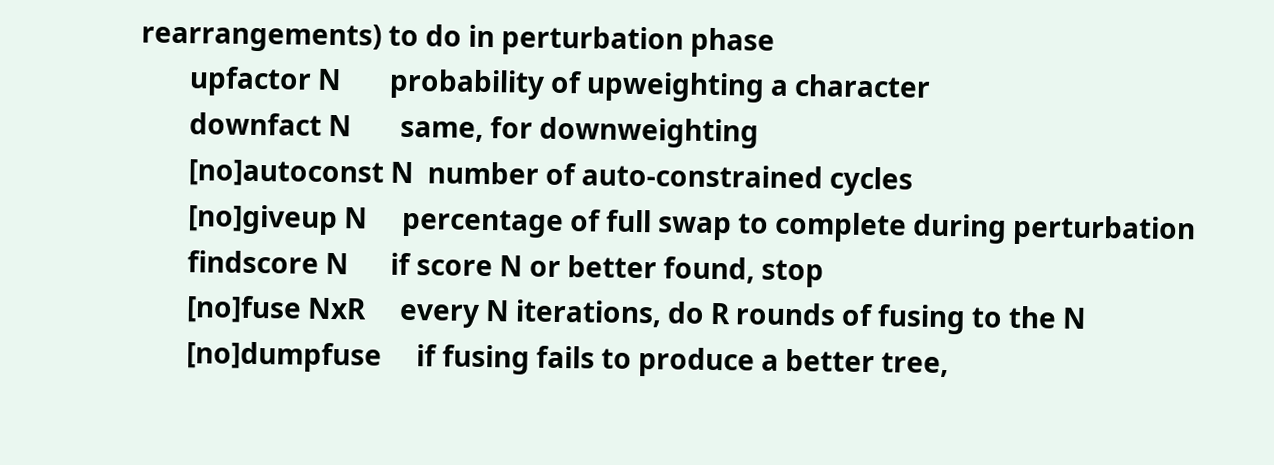rearrangements) to do in perturbation phase
       upfactor N       probability of upweighting a character
       downfact N       same, for downweighting
       [no]autoconst N  number of auto-constrained cycles
       [no]giveup N     percentage of full swap to complete during perturbation
       findscore N      if score N or better found, stop
       [no]fuse NxR     every N iterations, do R rounds of fusing to the N
       [no]dumpfuse     if fusing fails to produce a better tree,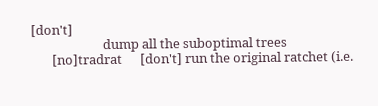[don't]
                        dump all the suboptimal trees
       [no]tradrat      [don't] run the original ratchet (i.e.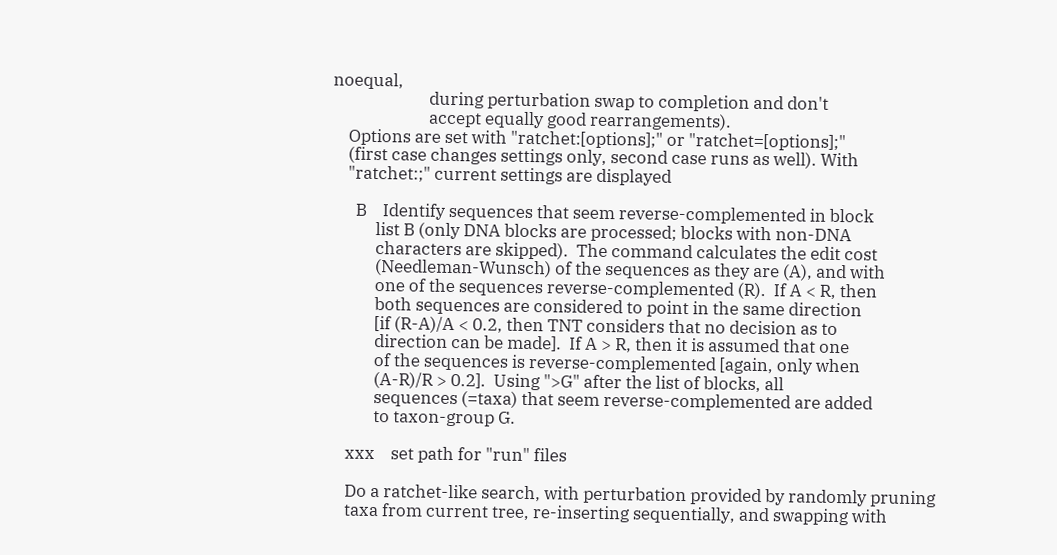noequal,
                        during perturbation swap to completion and don't
                        accept equally good rearrangements).
    Options are set with "ratchet:[options];" or "ratchet=[options];"
    (first case changes settings only, second case runs as well). With
    "ratchet:;" current settings are displayed

      B    Identify sequences that seem reverse-complemented in block
           list B (only DNA blocks are processed; blocks with non-DNA
           characters are skipped).  The command calculates the edit cost
           (Needleman-Wunsch) of the sequences as they are (A), and with
           one of the sequences reverse-complemented (R).  If A < R, then
           both sequences are considered to point in the same direction
           [if (R-A)/A < 0.2, then TNT considers that no decision as to
           direction can be made].  If A > R, then it is assumed that one
           of the sequences is reverse-complemented [again, only when
           (A-R)/R > 0.2].  Using ">G" after the list of blocks, all
           sequences (=taxa) that seem reverse-complemented are added
           to taxon-group G.

    xxx    set path for "run" files

    Do a ratchet-like search, with perturbation provided by randomly pruning
    taxa from current tree, re-inserting sequentially, and swapping with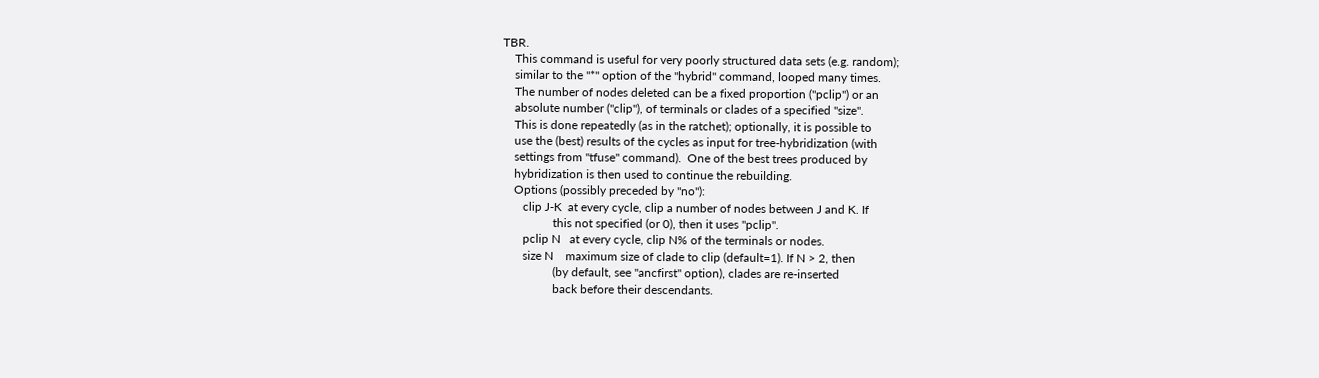TBR.
    This command is useful for very poorly structured data sets (e.g. random);
    similar to the "*" option of the "hybrid" command, looped many times.
    The number of nodes deleted can be a fixed proportion ("pclip") or an
    absolute number ("clip"), of terminals or clades of a specified "size".
    This is done repeatedly (as in the ratchet); optionally, it is possible to
    use the (best) results of the cycles as input for tree-hybridization (with
    settings from "tfuse" command).  One of the best trees produced by
    hybridization is then used to continue the rebuilding.
    Options (possibly preceded by "no"):
       clip J-K  at every cycle, clip a number of nodes between J and K. If
                 this not specified (or 0), then it uses "pclip".
       pclip N   at every cycle, clip N% of the terminals or nodes.
       size N    maximum size of clade to clip (default=1). If N > 2, then
                 (by default, see "ancfirst" option), clades are re-inserted
                 back before their descendants.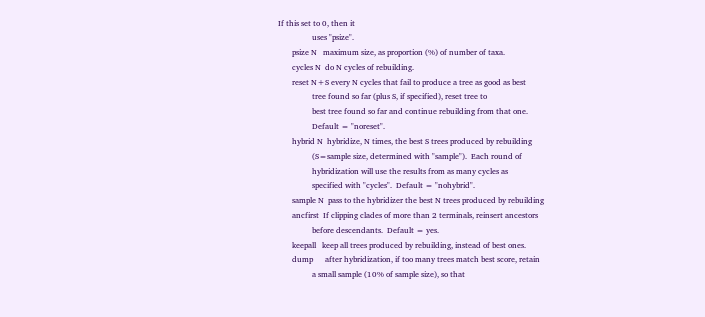If this set to 0, then it
                 uses "psize".
       psize N   maximum size, as proportion (%) of number of taxa.
       cycles N  do N cycles of rebuilding.
       reset N+S every N cycles that fail to produce a tree as good as best
                 tree found so far (plus S, if specified), reset tree to
                 best tree found so far and continue rebuilding from that one.
                 Default = "noreset".
       hybrid N  hybridize, N times, the best S trees produced by rebuilding
                 (S=sample size, determined with "sample").  Each round of
                 hybridization will use the results from as many cycles as
                 specified with "cycles".  Default = "nohybrid".
       sample N  pass to the hybridizer the best N trees produced by rebuilding
       ancfirst  If clipping clades of more than 2 terminals, reinsert ancestors
                 before descendants.  Default = yes.
       keepall   keep all trees produced by rebuilding, instead of best ones.
       dump      after hybridization, if too many trees match best score, retain
                 a small sample (10% of sample size), so that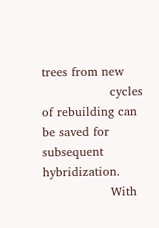trees from new
                 cycles of rebuilding can be saved for subsequent hybridization.
                 With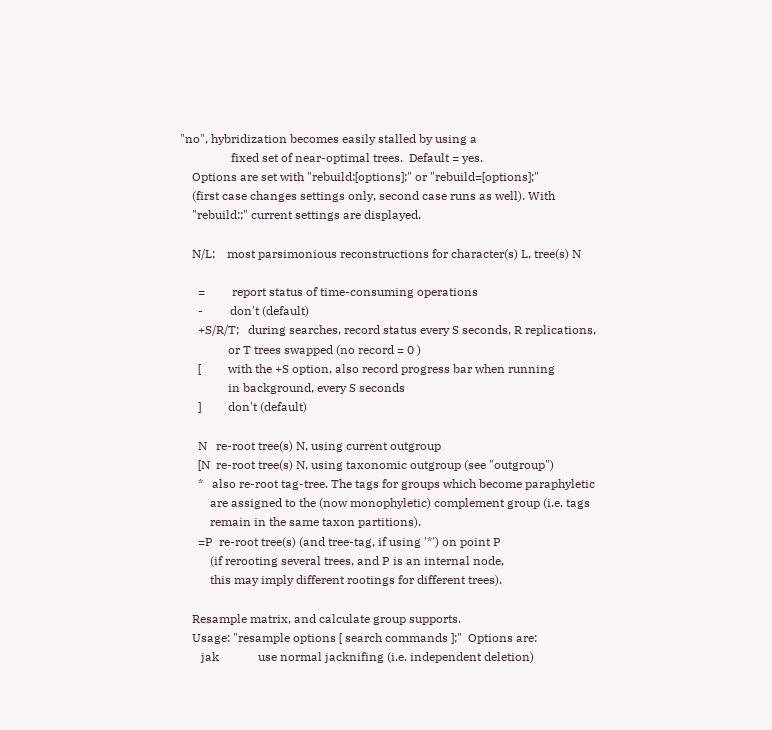"no", hybridization becomes easily stalled by using a
                 fixed set of near-optimal trees.  Default = yes.
    Options are set with "rebuild:[options];" or "rebuild=[options];"
    (first case changes settings only, second case runs as well). With
    "rebuild:;" current settings are displayed.

    N/L;    most parsimonious reconstructions for character(s) L, tree(s) N

      =         report status of time-consuming operations
      -         don't (default)
      +S/R/T;   during searches, record status every S seconds, R replications,
                or T trees swapped (no record = 0 )
      [         with the +S option, also record progress bar when running
                in background, every S seconds
      ]         don't (default)

      N   re-root tree(s) N, using current outgroup
      [N  re-root tree(s) N, using taxonomic outgroup (see "outgroup")
      *   also re-root tag-tree. The tags for groups which become paraphyletic
          are assigned to the (now monophyletic) complement group (i.e. tags
          remain in the same taxon partitions).
      =P  re-root tree(s) (and tree-tag, if using '*') on point P
          (if rerooting several trees, and P is an internal node,
          this may imply different rootings for different trees).

    Resample matrix, and calculate group supports.
    Usage: "resample options [ search commands ];"  Options are:
       jak             use normal jacknifing (i.e. independent deletion)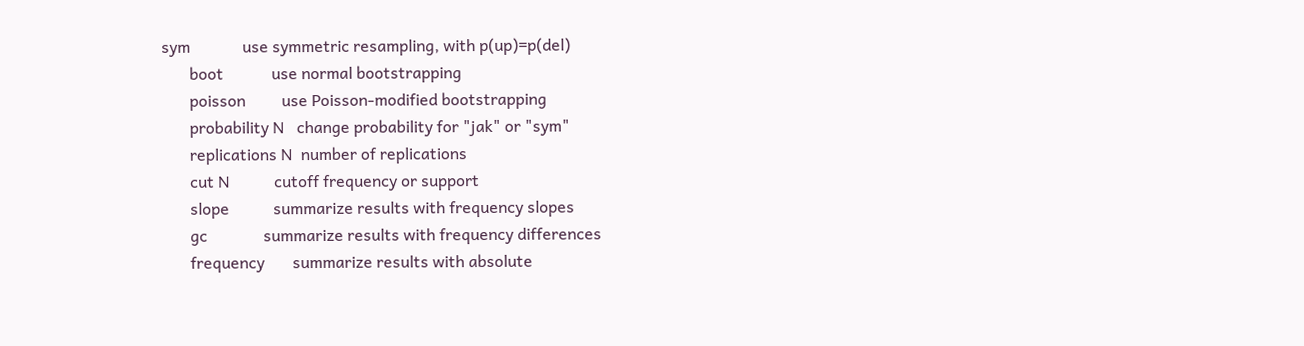sym             use symmetric resampling, with p(up)=p(del)
       boot            use normal bootstrapping
       poisson         use Poisson-modified bootstrapping
       probability N   change probability for "jak" or "sym"
       replications N  number of replications
       cut N           cutoff frequency or support
       slope           summarize results with frequency slopes
       gc              summarize results with frequency differences
       frequency       summarize results with absolute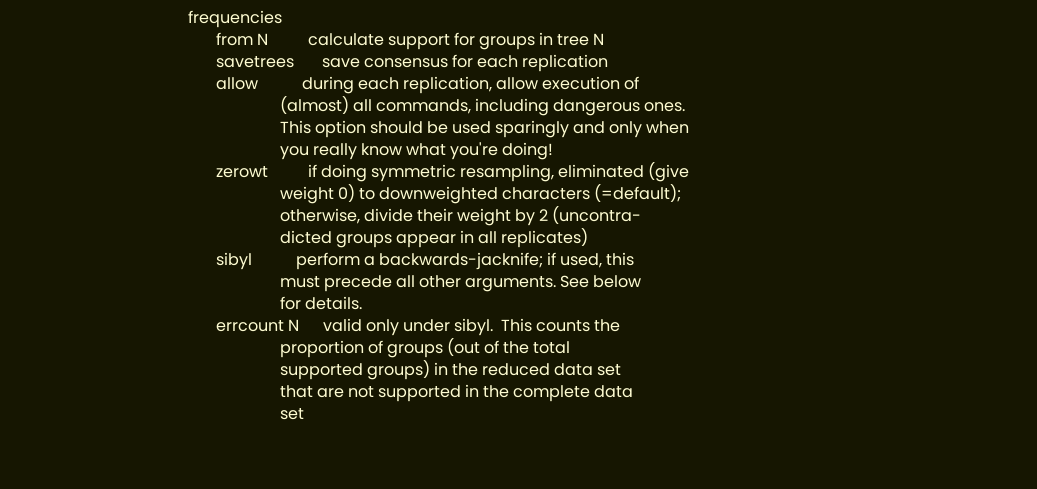frequencies
       from N          calculate support for groups in tree N
       savetrees       save consensus for each replication
       allow           during each replication, allow execution of
                       (almost) all commands, including dangerous ones.
                       This option should be used sparingly and only when
                       you really know what you're doing!
       zerowt          if doing symmetric resampling, eliminated (give
                       weight 0) to downweighted characters (=default);
                       otherwise, divide their weight by 2 (uncontra-
                       dicted groups appear in all replicates)
       sibyl           perform a backwards-jacknife; if used, this
                       must precede all other arguments. See below
                       for details.
       errcount N      valid only under sibyl.  This counts the
                       proportion of groups (out of the total
                       supported groups) in the reduced data set
                       that are not supported in the complete data
                       set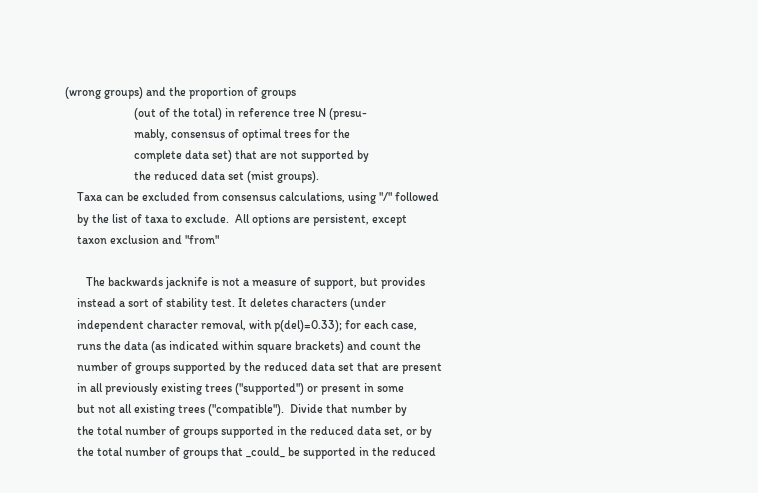(wrong groups) and the proportion of groups
                       (out of the total) in reference tree N (presu-
                       mably, consensus of optimal trees for the
                       complete data set) that are not supported by
                       the reduced data set (mist groups).
    Taxa can be excluded from consensus calculations, using "/" followed
    by the list of taxa to exclude.  All options are persistent, except
    taxon exclusion and "from"

       The backwards jacknife is not a measure of support, but provides
    instead a sort of stability test. It deletes characters (under
    independent character removal, with p(del)=0.33); for each case,
    runs the data (as indicated within square brackets) and count the
    number of groups supported by the reduced data set that are present
    in all previously existing trees ("supported") or present in some
    but not all existing trees ("compatible").  Divide that number by
    the total number of groups supported in the reduced data set, or by
    the total number of groups that _could_ be supported in the reduced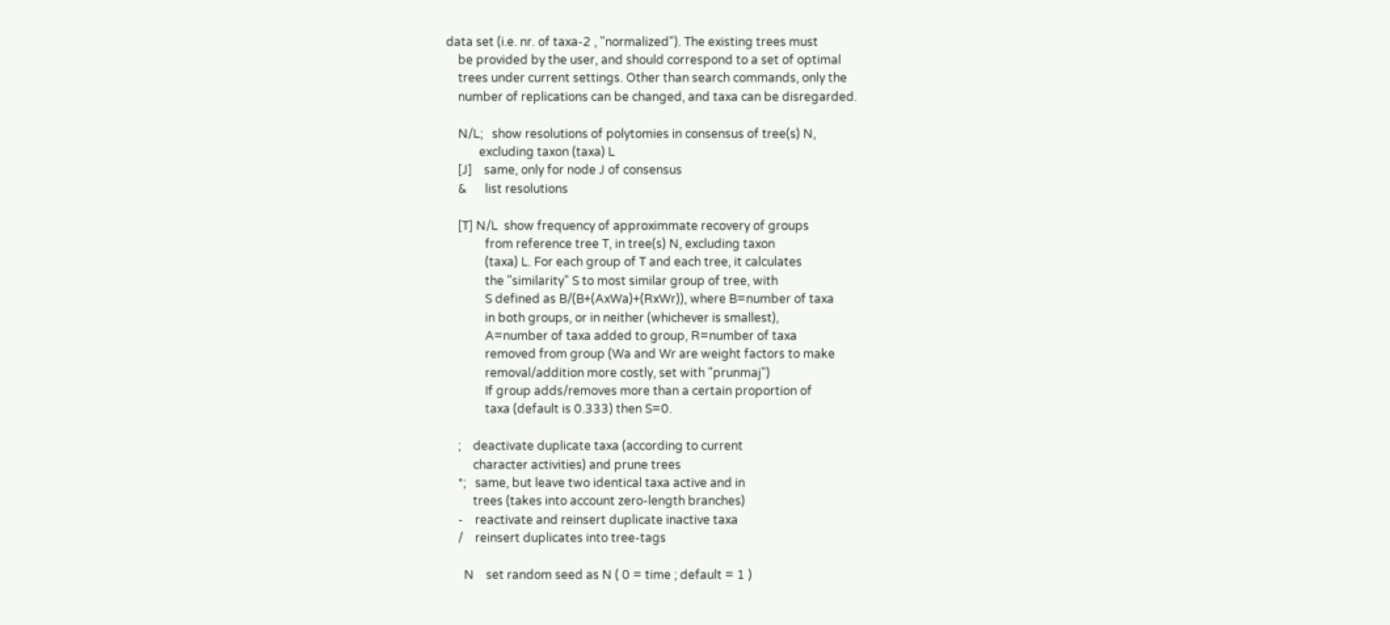data set (i.e. nr. of taxa-2 , "normalized"). The existing trees must
    be provided by the user, and should correspond to a set of optimal
    trees under current settings. Other than search commands, only the
    number of replications can be changed, and taxa can be disregarded.

    N/L;   show resolutions of polytomies in consensus of tree(s) N,
           excluding taxon (taxa) L
    [J]    same, only for node J of consensus
    &      list resolutions

    [T] N/L  show frequency of approximmate recovery of groups
             from reference tree T, in tree(s) N, excluding taxon
             (taxa) L. For each group of T and each tree, it calculates
             the "similarity" S to most similar group of tree, with
             S defined as B/(B+(AxWa)+(RxWr)), where B=number of taxa
             in both groups, or in neither (whichever is smallest),
             A=number of taxa added to group, R=number of taxa
             removed from group (Wa and Wr are weight factors to make
             removal/addition more costly, set with "prunmaj")
             If group adds/removes more than a certain proportion of
             taxa (default is 0.333) then S=0.

    ;    deactivate duplicate taxa (according to current
         character activities) and prune trees
    *;   same, but leave two identical taxa active and in
         trees (takes into account zero-length branches)
    -    reactivate and reinsert duplicate inactive taxa
    /    reinsert duplicates into tree-tags

      N    set random seed as N ( 0 = time ; default = 1 )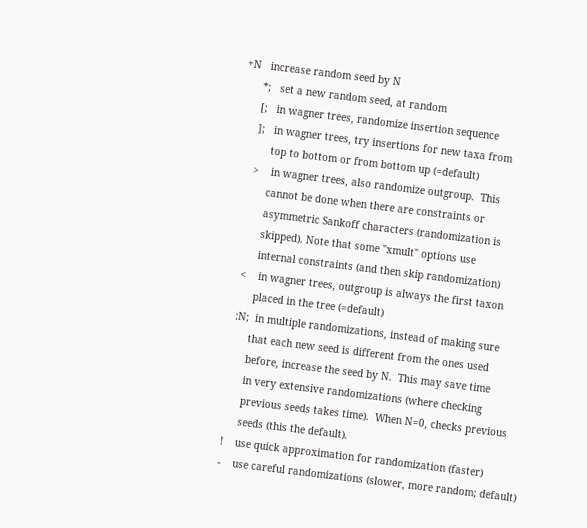+N   increase random seed by N
      *;   set a new random seed, at random
      [;   in wagner trees, randomize insertion sequence
      ];   in wagner trees, try insertions for new taxa from
           top to bottom or from bottom up (=default)
      >    in wagner trees, also randomize outgroup.  This
           cannot be done when there are constraints or
           asymmetric Sankoff characters (randomization is
           skipped). Note that some "xmult" options use
           internal constraints (and then skip randomization)
      <    in wagner trees, outgroup is always the first taxon
           placed in the tree (=default)
      :N;  in multiple randomizations, instead of making sure
           that each new seed is different from the ones used
           before, increase the seed by N.  This may save time
           in very extensive randomizations (where checking
           previous seeds takes time).  When N=0, checks previous
           seeds (this the default).
      !    use quick approximation for randomization (faster)
      -    use careful randomizations (slower, more random; default)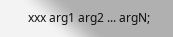xxx arg1 arg2 ... argN;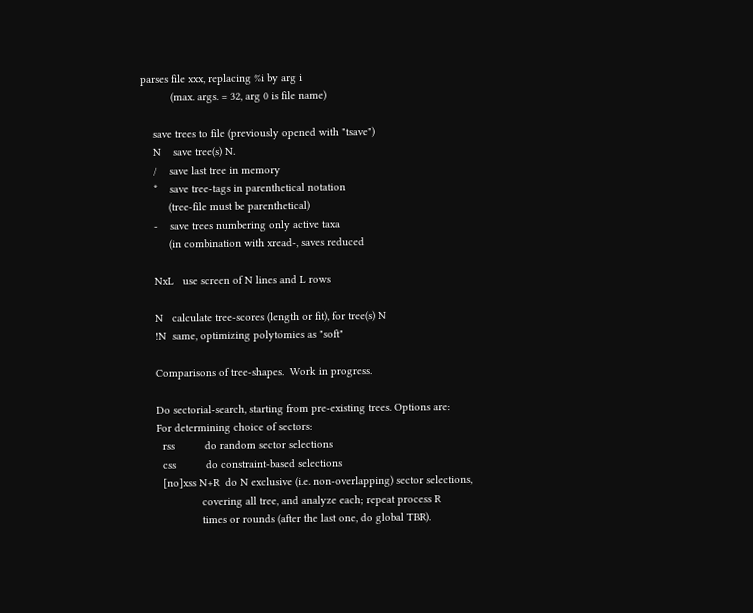parses file xxx, replacing %i by arg i
          (max. args. = 32, arg 0 is file name)

    save trees to file (previously opened with "tsave")
    N    save tree(s) N.
    /    save last tree in memory
    *    save tree-tags in parenthetical notation
         (tree-file must be parenthetical)
    -    save trees numbering only active taxa
         (in combination with xread-, saves reduced

    NxL   use screen of N lines and L rows

    N   calculate tree-scores (length or fit), for tree(s) N
    !N  same, optimizing polytomies as "soft"

    Comparisons of tree-shapes.  Work in progress.

    Do sectorial-search, starting from pre-existing trees. Options are:
    For determining choice of sectors:
      rss          do random sector selections
      css          do constraint-based selections
      [no]xss N+R  do N exclusive (i.e. non-overlapping) sector selections,
                   covering all tree, and analyze each; repeat process R
                   times or rounds (after the last one, do global TBR).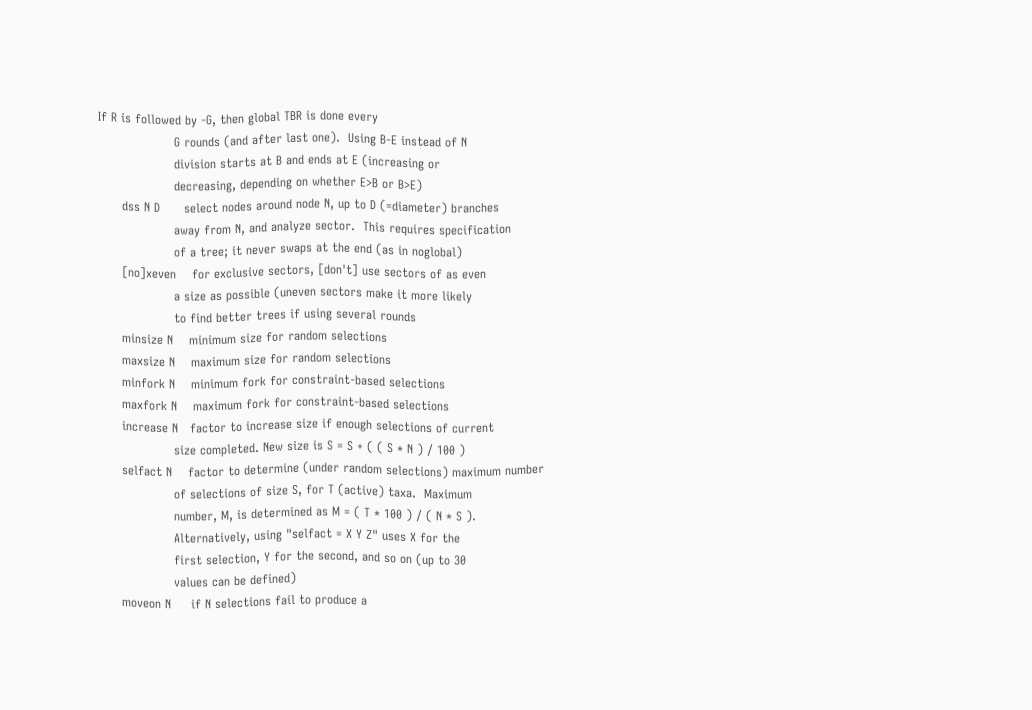If R is followed by -G, then global TBR is done every
                   G rounds (and after last one).  Using B-E instead of N
                   division starts at B and ends at E (increasing or
                   decreasing, depending on whether E>B or B>E)
      dss N D      select nodes around node N, up to D (=diameter) branches
                   away from N, and analyze sector.  This requires specification
                   of a tree; it never swaps at the end (as in noglobal)
      [no]xeven    for exclusive sectors, [don't] use sectors of as even
                   a size as possible (uneven sectors make it more likely
                   to find better trees if using several rounds
      minsize N    minimum size for random selections
      maxsize N    maximum size for random selections
      minfork N    minimum fork for constraint-based selections
      maxfork N    maximum fork for constraint-based selections
      increase N   factor to increase size if enough selections of current
                   size completed. New size is S = S + ( ( S * N ) / 100 )
      selfact N    factor to determine (under random selections) maximum number
                   of selections of size S, for T (active) taxa.  Maximum
                   number, M, is determined as M = ( T * 100 ) / ( N * S ).
                   Alternatively, using "selfact = X Y Z" uses X for the
                   first selection, Y for the second, and so on (up to 30
                   values can be defined)
      moveon N     if N selections fail to produce a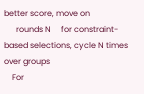better score, move on
      rounds N     for constraint-based selections, cycle N times over groups
    For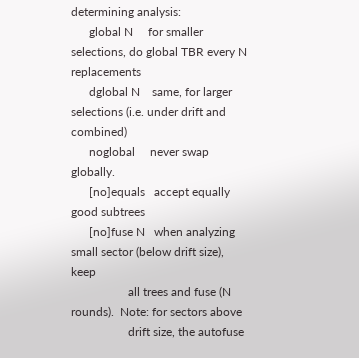determining analysis:
      global N     for smaller selections, do global TBR every N replacements
      dglobal N    same, for larger selections (i.e. under drift and combined)
      noglobal     never swap globally.
      [no]equals   accept equally good subtrees
      [no]fuse N   when analyzing small sector (below drift size), keep
                   all trees and fuse (N rounds).  Note: for sectors above
                   drift size, the autofuse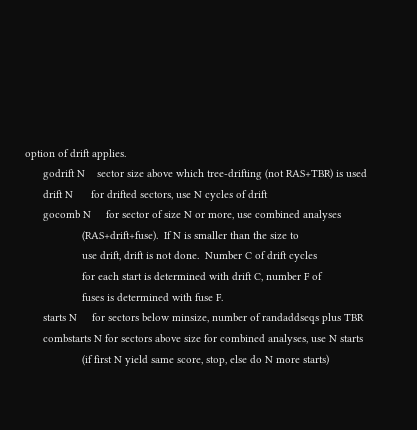option of drift applies.
      godrift N    sector size above which tree-drifting (not RAS+TBR) is used
      drift N      for drifted sectors, use N cycles of drift
      gocomb N     for sector of size N or more, use combined analyses
                   (RAS+drift+fuse).  If N is smaller than the size to
                   use drift, drift is not done.  Number C of drift cycles
                   for each start is determined with drift C, number F of
                   fuses is determined with fuse F.
      starts N     for sectors below minsize, number of randaddseqs plus TBR
      combstarts N for sectors above size for combined analyses, use N starts
                   (if first N yield same score, stop, else do N more starts)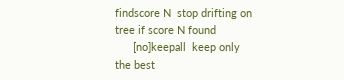findscore N  stop drifting on tree if score N found
      [no]keepall  keep only the best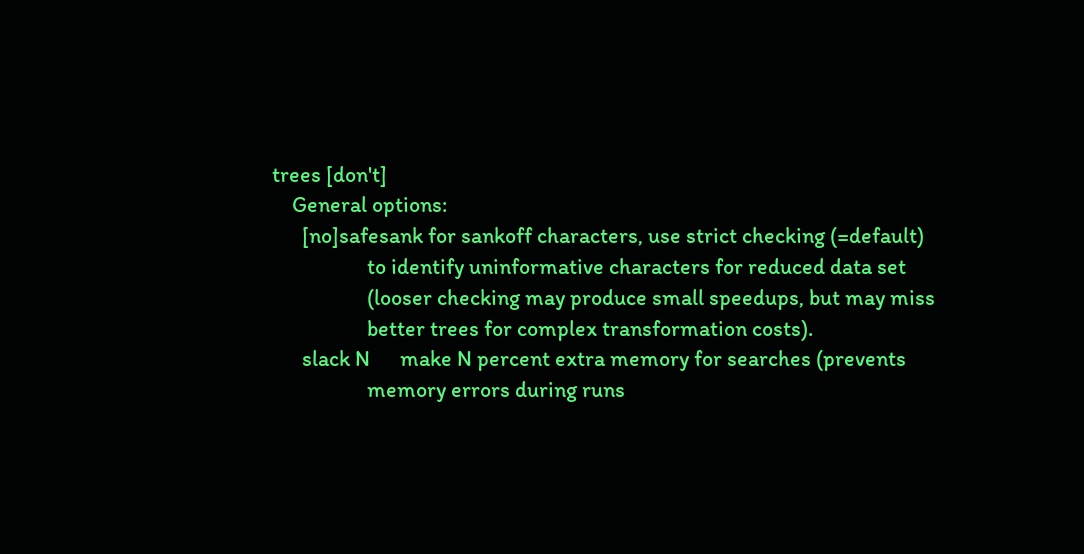trees [don't]
    General options:
      [no]safesank for sankoff characters, use strict checking (=default)
                   to identify uninformative characters for reduced data set
                   (looser checking may produce small speedups, but may miss
                   better trees for complex transformation costs).
      slack N      make N percent extra memory for searches (prevents
                   memory errors during runs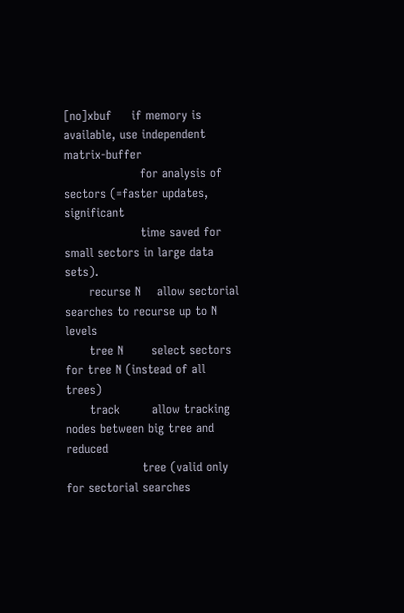[no]xbuf     if memory is available, use independent matrix-buffer
                   for analysis of sectors (=faster updates, significant
                   time saved for small sectors in large data sets).
      recurse N    allow sectorial searches to recurse up to N levels
      tree N       select sectors for tree N (instead of all trees)
      track        allow tracking nodes between big tree and reduced
                   tree (valid only for sectorial searches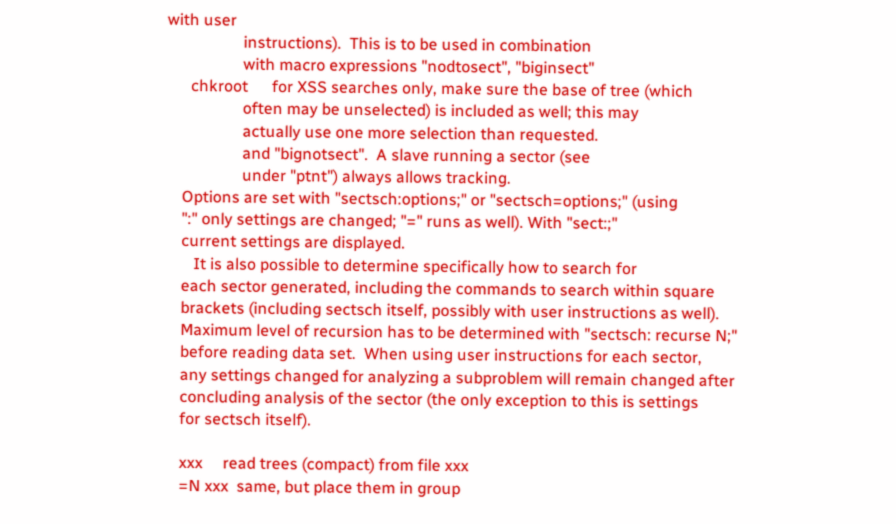with user
                   instructions).  This is to be used in combination
                   with macro expressions "nodtosect", "biginsect"
      chkroot      for XSS searches only, make sure the base of tree (which
                   often may be unselected) is included as well; this may
                   actually use one more selection than requested.
                   and "bignotsect".  A slave running a sector (see
                   under "ptnt") always allows tracking.
    Options are set with "sectsch:options;" or "sectsch=options;" (using
    ":" only settings are changed; "=" runs as well). With "sect:;"
    current settings are displayed.
       It is also possible to determine specifically how to search for
    each sector generated, including the commands to search within square
    brackets (including sectsch itself, possibly with user instructions as well).
    Maximum level of recursion has to be determined with "sectsch: recurse N;"
    before reading data set.  When using user instructions for each sector,
    any settings changed for analyzing a subproblem will remain changed after
    concluding analysis of the sector (the only exception to this is settings
    for sectsch itself).

    xxx     read trees (compact) from file xxx
    =N xxx  same, but place them in group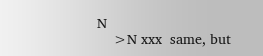N
    >N xxx  same, but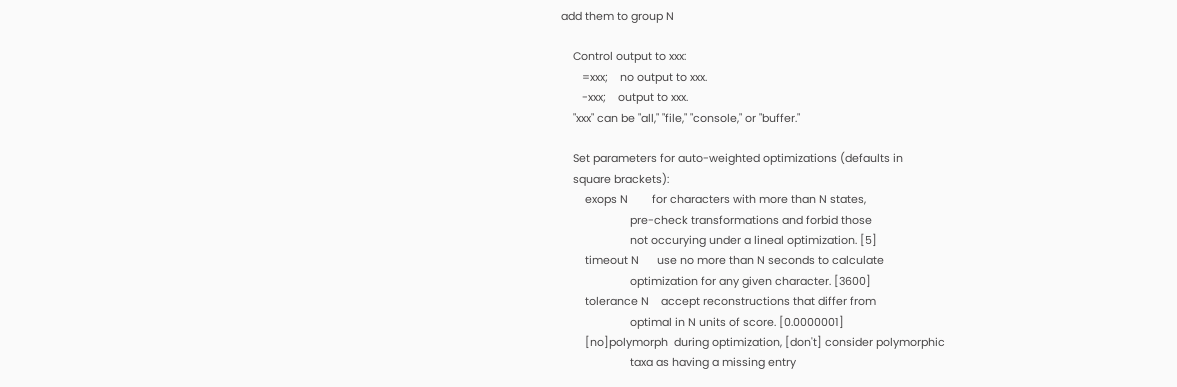add them to group N

    Control output to xxx:
       =xxx;    no output to xxx.
       -xxx;    output to xxx.
    "xxx" can be "all," "file," "console," or "buffer."

    Set parameters for auto-weighted optimizations (defaults in
    square brackets):
        exops N        for characters with more than N states,
                       pre-check transformations and forbid those
                       not occurying under a lineal optimization. [5]
        timeout N      use no more than N seconds to calculate
                       optimization for any given character. [3600]
        tolerance N    accept reconstructions that differ from
                       optimal in N units of score. [0.0000001]
        [no]polymorph  during optimization, [don't] consider polymorphic
                       taxa as having a missing entry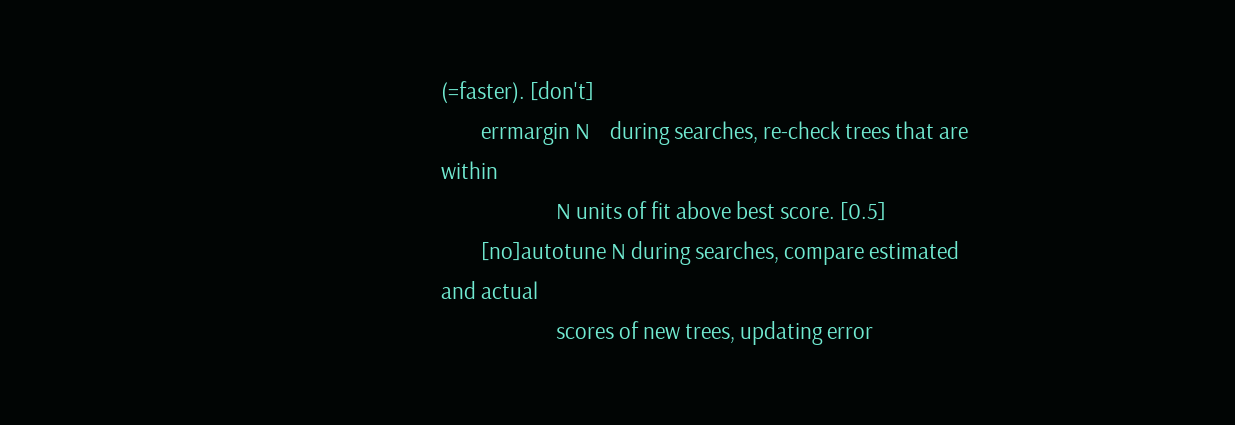(=faster). [don't]
        errmargin N    during searches, re-check trees that are within
                       N units of fit above best score. [0.5]
        [no]autotune N during searches, compare estimated and actual
                       scores of new trees, updating error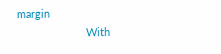margin
                       With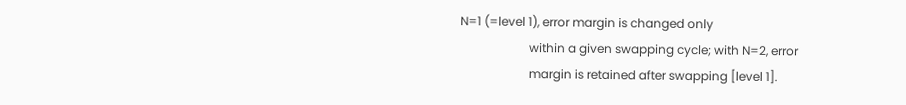N=1 (=level 1), error margin is changed only
                       within a given swapping cycle; with N=2, error
                       margin is retained after swapping [level 1].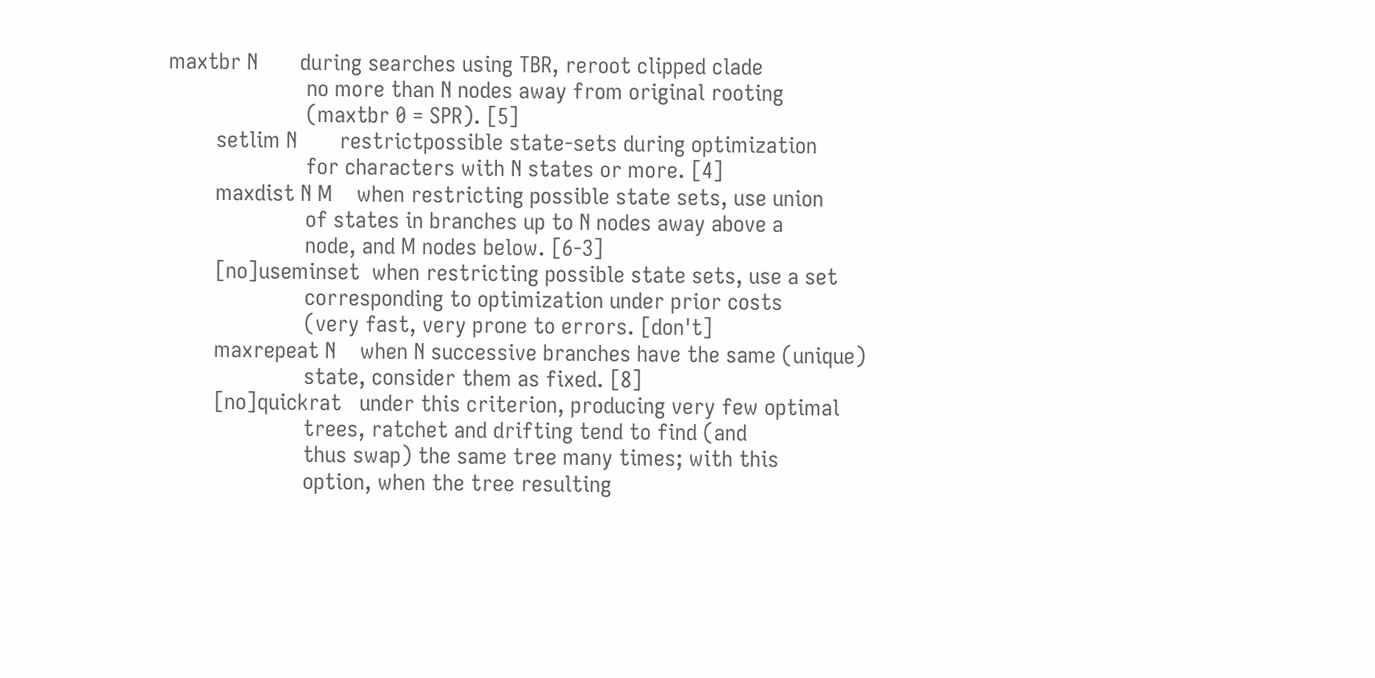maxtbr N       during searches using TBR, reroot clipped clade
                       no more than N nodes away from original rooting
                       (maxtbr 0 = SPR). [5]
        setlim N       restrictpossible state-sets during optimization
                       for characters with N states or more. [4]
        maxdist N M    when restricting possible state sets, use union
                       of states in branches up to N nodes away above a
                       node, and M nodes below. [6-3]
        [no]useminset  when restricting possible state sets, use a set
                       corresponding to optimization under prior costs
                       (very fast, very prone to errors. [don't]
        maxrepeat N    when N successive branches have the same (unique)
                       state, consider them as fixed. [8]
        [no]quickrat   under this criterion, producing very few optimal
                       trees, ratchet and drifting tend to find (and
                       thus swap) the same tree many times; with this
                       option, when the tree resulting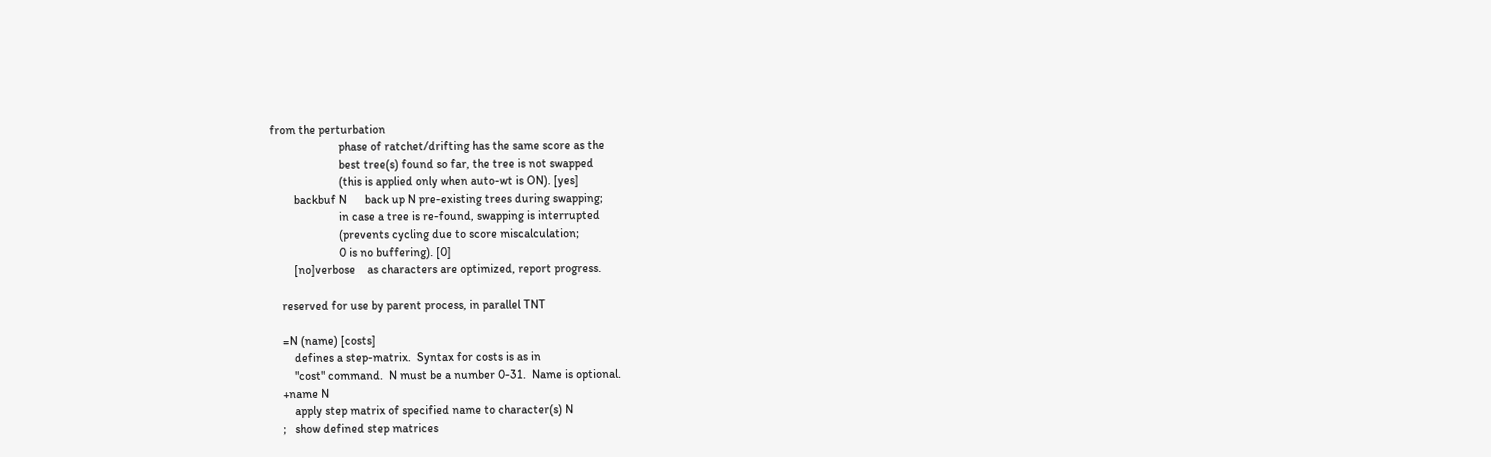from the perturbation
                       phase of ratchet/drifting has the same score as the
                       best tree(s) found so far, the tree is not swapped
                       (this is applied only when auto-wt is ON). [yes]
        backbuf N      back up N pre-existing trees during swapping;
                       in case a tree is re-found, swapping is interrupted
                       (prevents cycling due to score miscalculation;
                       0 is no buffering). [0]
        [no]verbose    as characters are optimized, report progress.

    reserved for use by parent process, in parallel TNT

    =N (name) [costs]
        defines a step-matrix.  Syntax for costs is as in
        "cost" command.  N must be a number 0-31.  Name is optional.
    +name N
        apply step matrix of specified name to character(s) N
    ;   show defined step matrices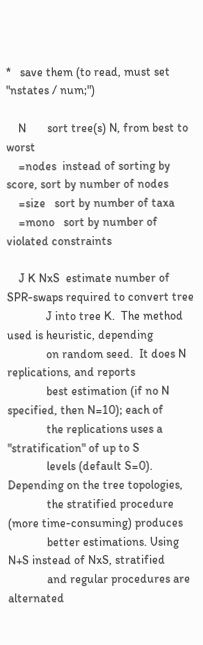*   save them (to read, must set "nstates / num;")

    N       sort tree(s) N, from best to worst
    =nodes  instead of sorting by score, sort by number of nodes
    =size   sort by number of taxa
    =mono   sort by number of violated constraints

    J K NxS  estimate number of SPR-swaps required to convert tree
             J into tree K.  The method used is heuristic, depending
             on random seed.  It does N replications, and reports
             best estimation (if no N specified, then N=10); each of
             the replications uses a "stratification" of up to S
             levels (default S=0). Depending on the tree topologies,
             the stratified procedure (more time-consuming) produces
             better estimations. Using N+S instead of NxS, stratified
             and regular procedures are alternated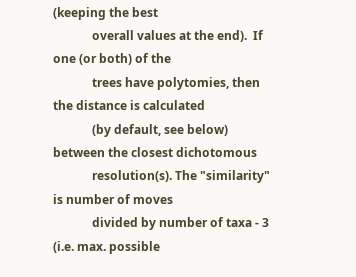(keeping the best
             overall values at the end).  If one (or both) of the
             trees have polytomies, then the distance is calculated
             (by default, see below) between the closest dichotomous
             resolution(s). The "similarity" is number of moves
             divided by number of taxa - 3 (i.e. max. possible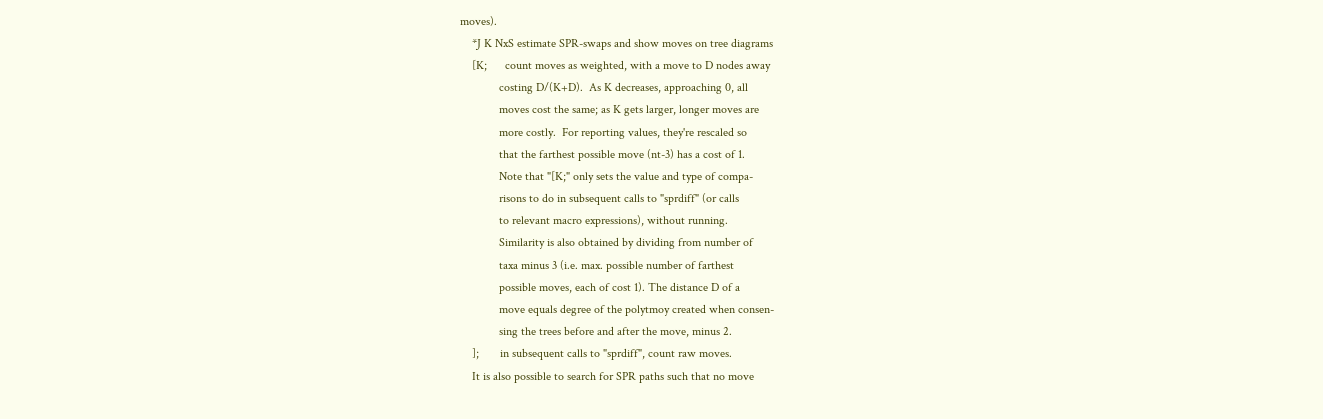moves).
    *J K NxS estimate SPR-swaps and show moves on tree diagrams
    [K;      count moves as weighted, with a move to D nodes away
             costing D/(K+D).  As K decreases, approaching 0, all
             moves cost the same; as K gets larger, longer moves are
             more costly.  For reporting values, they're rescaled so
             that the farthest possible move (nt-3) has a cost of 1.
             Note that "[K;" only sets the value and type of compa-
             risons to do in subsequent calls to "sprdiff" (or calls
             to relevant macro expressions), without running.
             Similarity is also obtained by dividing from number of
             taxa minus 3 (i.e. max. possible number of farthest
             possible moves, each of cost 1). The distance D of a
             move equals degree of the polytmoy created when consen-
             sing the trees before and after the move, minus 2.
    ];       in subsequent calls to "sprdiff", count raw moves.
    It is also possible to search for SPR paths such that no move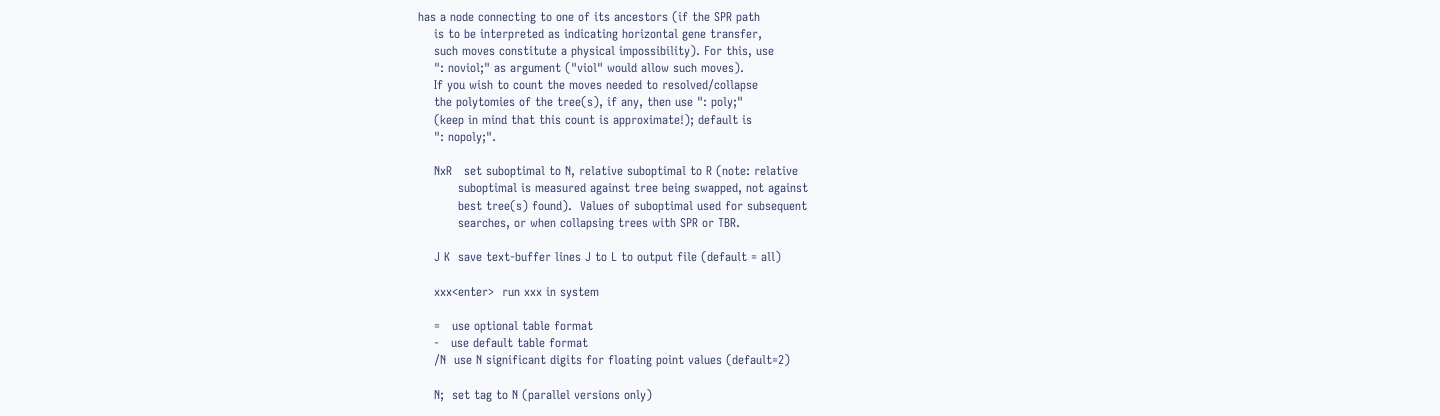has a node connecting to one of its ancestors (if the SPR path
    is to be interpreted as indicating horizontal gene transfer,
    such moves constitute a physical impossibility). For this, use
    ": noviol;" as argument ("viol" would allow such moves).
    If you wish to count the moves needed to resolved/collapse
    the polytomies of the tree(s), if any, then use ": poly;"
    (keep in mind that this count is approximate!); default is
    ": nopoly;".

    NxR   set suboptimal to N, relative suboptimal to R (note: relative
          suboptimal is measured against tree being swapped, not against
          best tree(s) found).  Values of suboptimal used for subsequent
          searches, or when collapsing trees with SPR or TBR.

    J K  save text-buffer lines J to L to output file (default = all)

    xxx<enter>  run xxx in system

    =   use optional table format
    -   use default table format
    /N  use N significant digits for floating point values (default=2)

    N;  set tag to N (parallel versions only)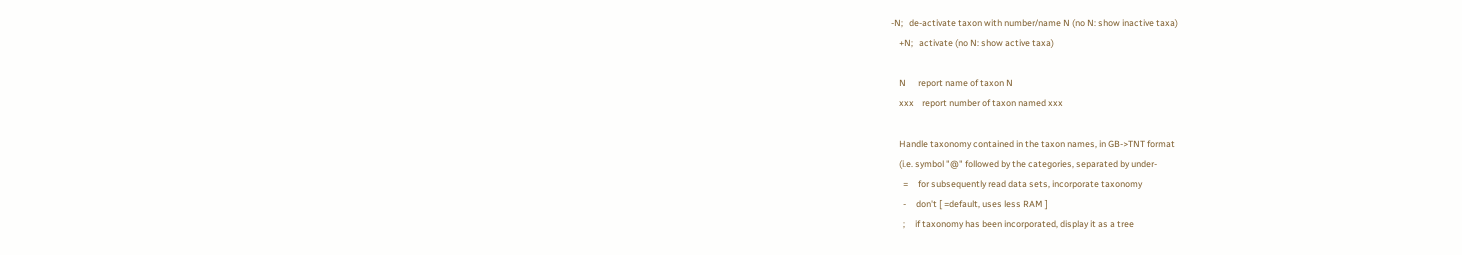-N;   de-activate taxon with number/name N (no N: show inactive taxa)
    +N;   activate (no N: show active taxa)

    N      report name of taxon N
    xxx    report number of taxon named xxx

    Handle taxonomy contained in the taxon names, in GB->TNT format
    (i.e. symbol "@" followed by the categories, separated by under-
      =     for subsequently read data sets, incorporate taxonomy
      -     don't [ =default, uses less RAM ]
      ;     if taxonomy has been incorporated, display it as a tree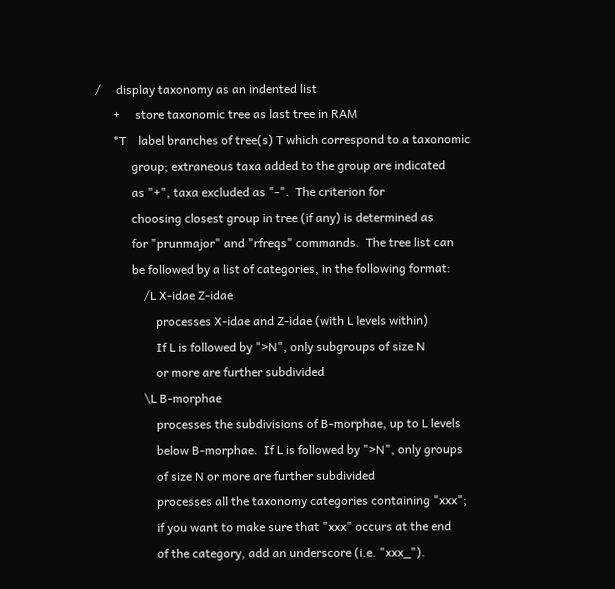/     display taxonomy as an indented list
      +     store taxonomic tree as last tree in RAM
      *T    label branches of tree(s) T which correspond to a taxonomic
            group; extraneous taxa added to the group are indicated
            as "+", taxa excluded as "-".  The criterion for
            choosing closest group in tree (if any) is determined as
            for "prunmajor" and "rfreqs" commands.  The tree list can
            be followed by a list of categories, in the following format:
                /L X-idae Z-idae
                    processes X-idae and Z-idae (with L levels within)
                    If L is followed by ">N", only subgroups of size N
                    or more are further subdivided
                \L B-morphae
                    processes the subdivisions of B-morphae, up to L levels
                    below B-morphae.  If L is followed by ">N", only groups
                    of size N or more are further subdivided
                    processes all the taxonomy categories containing "xxx";
                    if you want to make sure that "xxx" occurs at the end
                    of the category, add an underscore (i.e. "xxx_").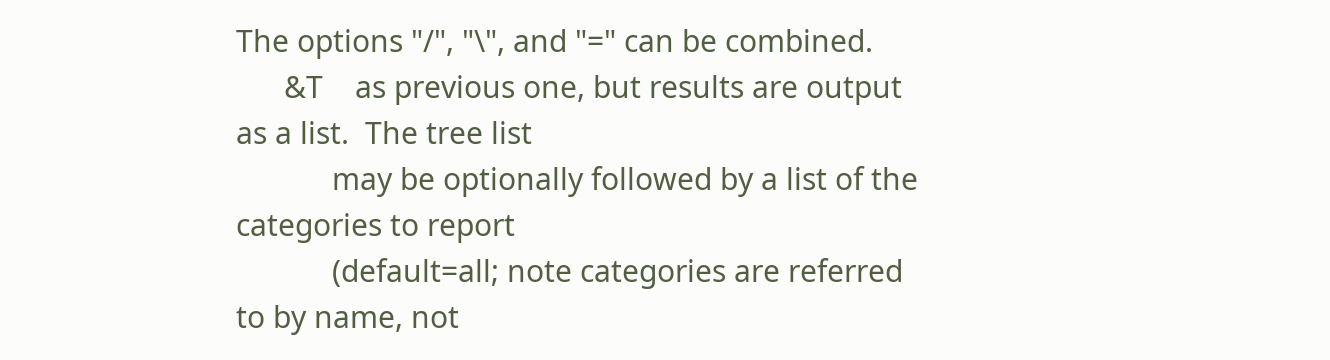The options "/", "\", and "=" can be combined.
      &T    as previous one, but results are output as a list.  The tree list
            may be optionally followed by a list of the categories to report
            (default=all; note categories are referred to by name, not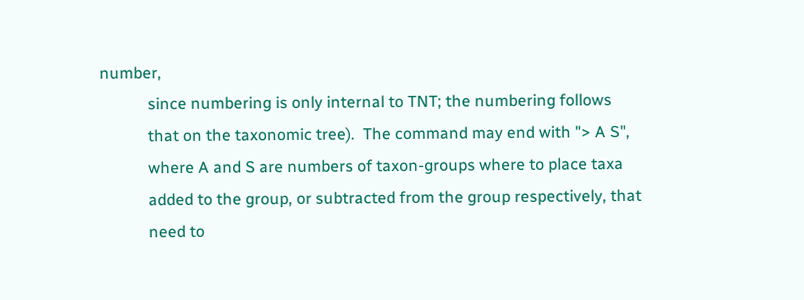number,
            since numbering is only internal to TNT; the numbering follows
            that on the taxonomic tree).  The command may end with "> A S",
            where A and S are numbers of taxon-groups where to place taxa
            added to the group, or subtracted from the group respectively, that
            need to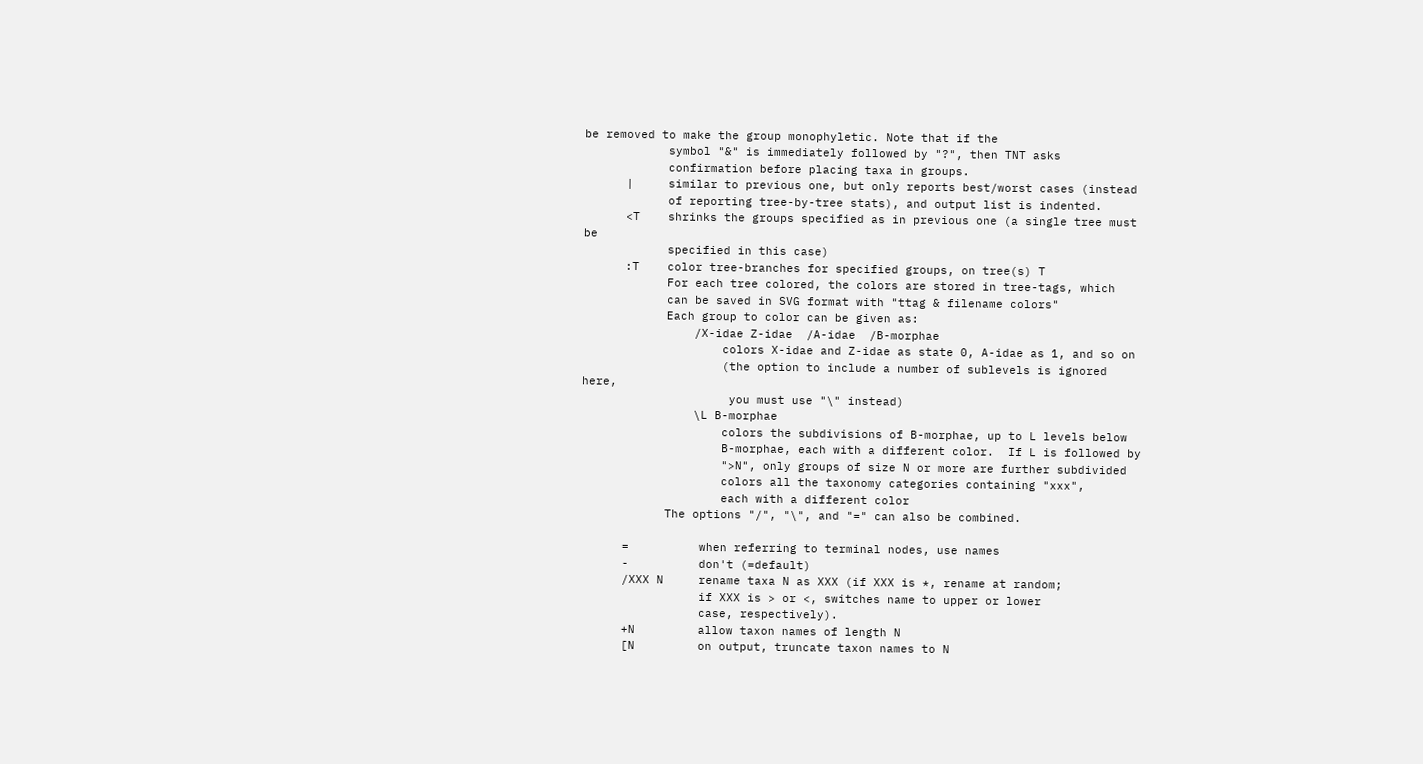be removed to make the group monophyletic. Note that if the
            symbol "&" is immediately followed by "?", then TNT asks
            confirmation before placing taxa in groups.
      |     similar to previous one, but only reports best/worst cases (instead
            of reporting tree-by-tree stats), and output list is indented.
      <T    shrinks the groups specified as in previous one (a single tree must be
            specified in this case)
      :T    color tree-branches for specified groups, on tree(s) T
            For each tree colored, the colors are stored in tree-tags, which
            can be saved in SVG format with "ttag & filename colors"
            Each group to color can be given as:
                /X-idae Z-idae  /A-idae  /B-morphae
                    colors X-idae and Z-idae as state 0, A-idae as 1, and so on
                    (the option to include a number of sublevels is ignored here,
                     you must use "\" instead)
                \L B-morphae
                    colors the subdivisions of B-morphae, up to L levels below
                    B-morphae, each with a different color.  If L is followed by
                    ">N", only groups of size N or more are further subdivided
                    colors all the taxonomy categories containing "xxx",
                    each with a different color
            The options "/", "\", and "=" can also be combined.

      =          when referring to terminal nodes, use names
      -          don't (=default)
      /XXX N     rename taxa N as XXX (if XXX is *, rename at random;
                 if XXX is > or <, switches name to upper or lower
                 case, respectively).
      +N         allow taxon names of length N
      [N         on output, truncate taxon names to N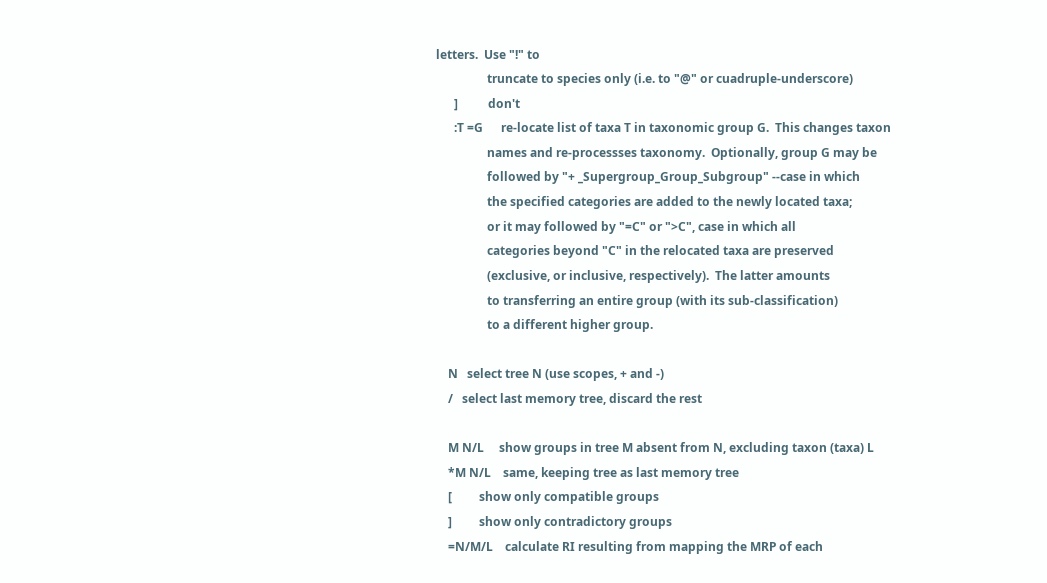letters.  Use "!" to
                 truncate to species only (i.e. to "@" or cuadruple-underscore)
      ]          don't
      :T =G      re-locate list of taxa T in taxonomic group G.  This changes taxon
                 names and re-processses taxonomy.  Optionally, group G may be
                 followed by "+ _Supergroup_Group_Subgroup" --case in which
                 the specified categories are added to the newly located taxa;
                 or it may followed by "=C" or ">C", case in which all
                 categories beyond "C" in the relocated taxa are preserved
                 (exclusive, or inclusive, respectively).  The latter amounts
                 to transferring an entire group (with its sub-classification)
                 to a different higher group.

    N   select tree N (use scopes, + and -)
    /   select last memory tree, discard the rest

    M N/L     show groups in tree M absent from N, excluding taxon (taxa) L
    *M N/L    same, keeping tree as last memory tree
    [         show only compatible groups
    ]         show only contradictory groups
    =N/M/L    calculate RI resulting from mapping the MRP of each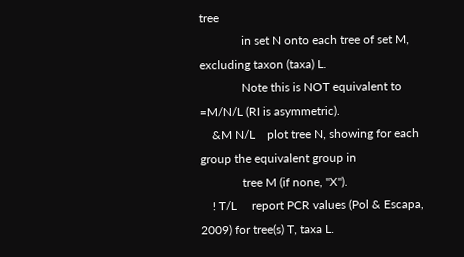tree
              in set N onto each tree of set M, excluding taxon (taxa) L.
              Note this is NOT equivalent to =M/N/L (RI is asymmetric).
    &M N/L    plot tree N, showing for each group the equivalent group in
              tree M (if none, "X").
    ! T/L     report PCR values (Pol & Escapa, 2009) for tree(s) T, taxa L.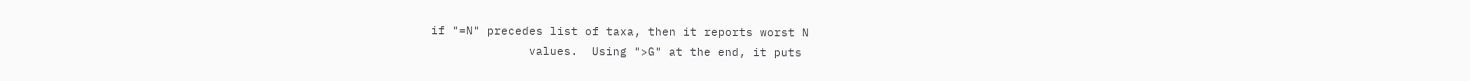if "=N" precedes list of taxa, then it reports worst N
              values.  Using ">G" at the end, it puts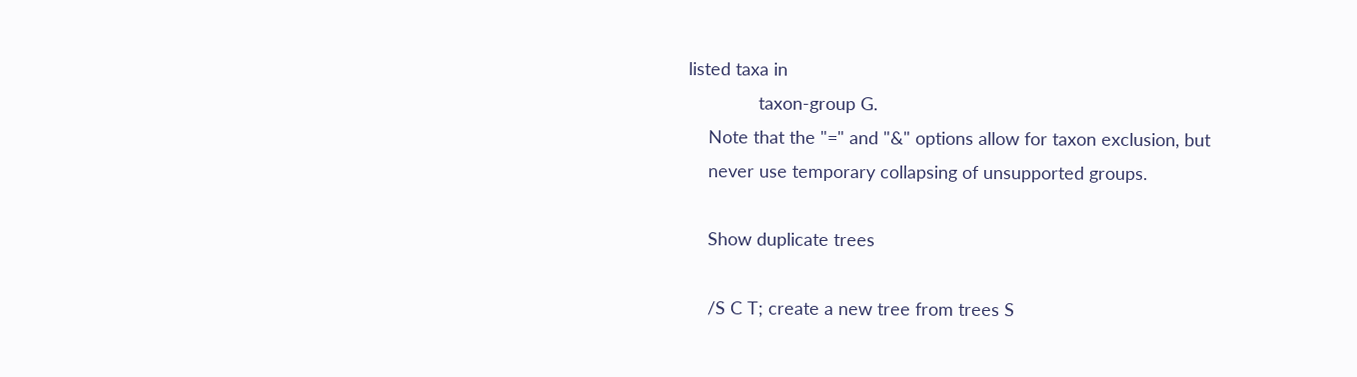listed taxa in
              taxon-group G.
    Note that the "=" and "&" options allow for taxon exclusion, but
    never use temporary collapsing of unsupported groups.

    Show duplicate trees

    /S C T; create a new tree from trees S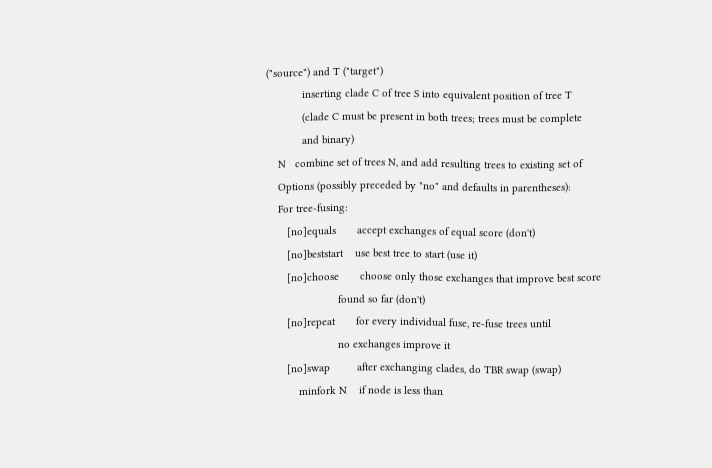("source") and T ("target")
            inserting clade C of tree S into equivalent position of tree T
            (clade C must be present in both trees; trees must be complete
            and binary)
    N   combine set of trees N, and add resulting trees to existing set of
    Options (possibly preceded by "no" and defaults in parentheses):
    For tree-fusing:
       [no]equals       accept exchanges of equal score (don't)
       [no]beststart    use best tree to start (use it)
       [no]choose       choose only those exchanges that improve best score
                        found so far (don't)
       [no]repeat       for every individual fuse, re-fuse trees until
                        no exchanges improve it
       [no]swap         after exchanging clades, do TBR swap (swap)
           minfork N    if node is less than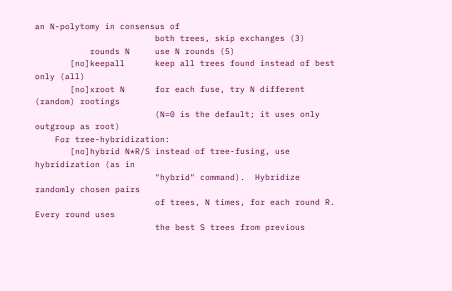an N-polytomy in consensus of
                        both trees, skip exchanges (3)
           rounds N     use N rounds (5)
       [no]keepall      keep all trees found instead of best only (all)
       [no]xroot N      for each fuse, try N different (random) rootings
                        (N=0 is the default; it uses only outgroup as root)
    For tree-hybridization:
       [no]hybrid N*R/S instead of tree-fusing, use hybridization (as in
                        "hybrid" command).  Hybridize randomly chosen pairs
                        of trees, N times, for each round R.  Every round uses
                        the best S trees from previous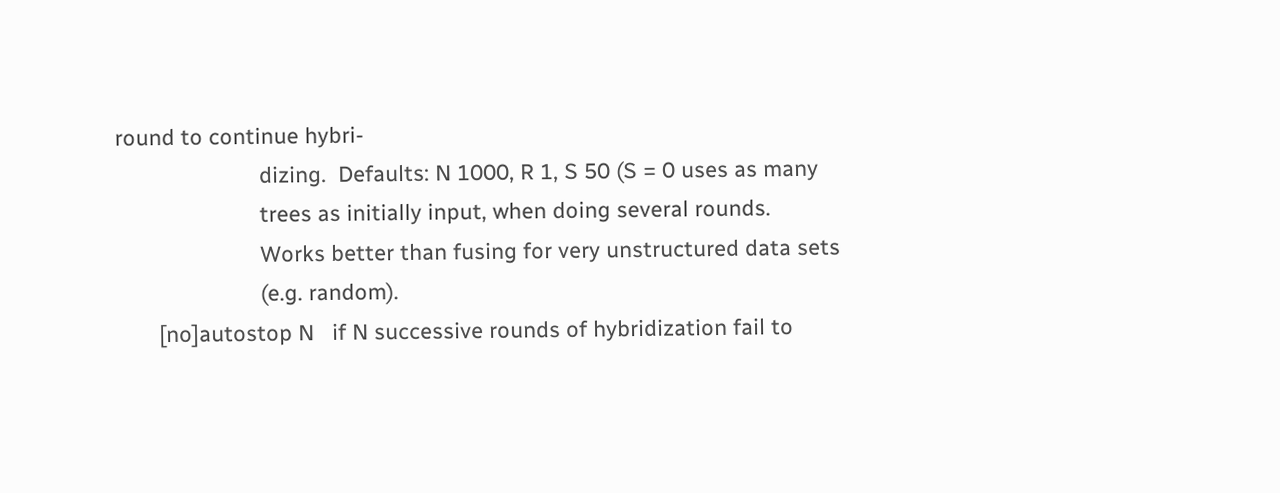round to continue hybri-
                        dizing.  Defaults: N 1000, R 1, S 50 (S = 0 uses as many
                        trees as initially input, when doing several rounds.
                        Works better than fusing for very unstructured data sets
                        (e.g. random).
       [no]autostop N   if N successive rounds of hybridization fail to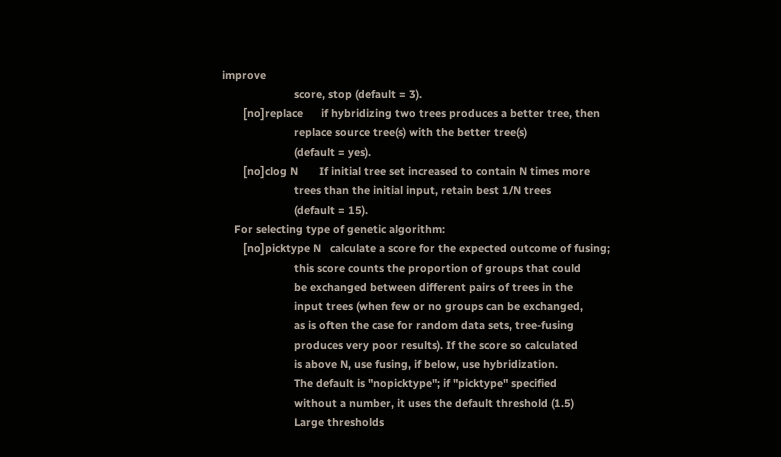improve
                        score, stop (default = 3).
       [no]replace      if hybridizing two trees produces a better tree, then
                        replace source tree(s) with the better tree(s)
                        (default = yes).
       [no]clog N       If initial tree set increased to contain N times more
                        trees than the initial input, retain best 1/N trees
                        (default = 15).
    For selecting type of genetic algorithm:
       [no]picktype N   calculate a score for the expected outcome of fusing;
                        this score counts the proportion of groups that could
                        be exchanged between different pairs of trees in the
                        input trees (when few or no groups can be exchanged,
                        as is often the case for random data sets, tree-fusing
                        produces very poor results). If the score so calculated
                        is above N, use fusing, if below, use hybridization.
                        The default is "nopicktype"; if "picktype" specified
                        without a number, it uses the default threshold (1.5)
                        Large thresholds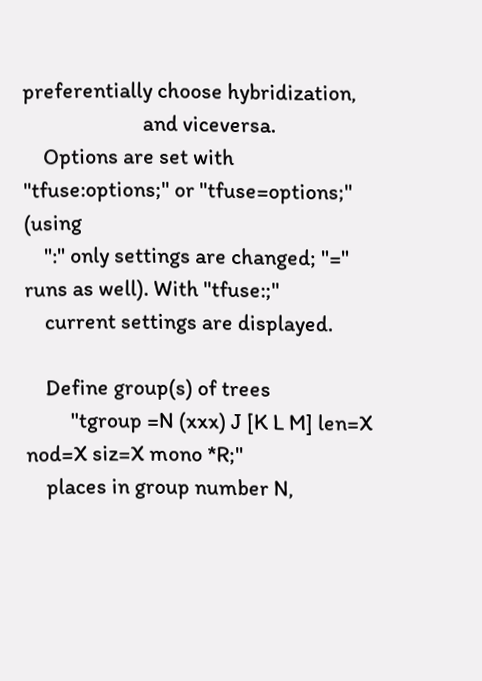preferentially choose hybridization,
                        and viceversa.
    Options are set with "tfuse:options;" or "tfuse=options;" (using
    ":" only settings are changed; "=" runs as well). With "tfuse:;"
    current settings are displayed.

    Define group(s) of trees
         "tgroup =N (xxx) J [K L M] len=X nod=X siz=X mono *R;"
    places in group number N,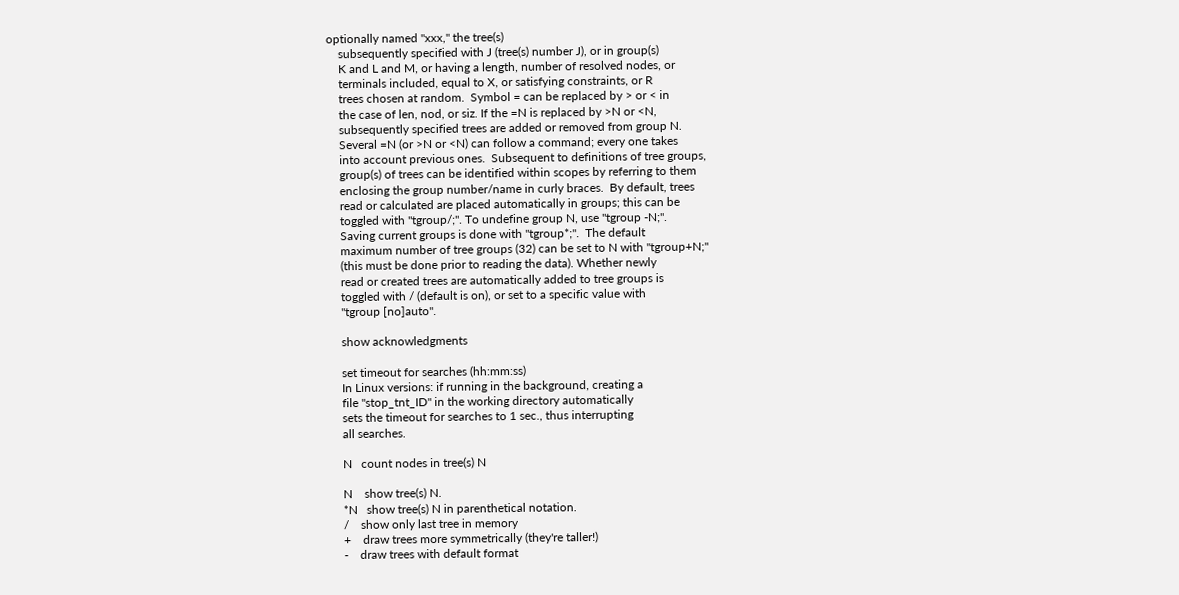optionally named "xxx," the tree(s)
    subsequently specified with J (tree(s) number J), or in group(s)
    K and L and M, or having a length, number of resolved nodes, or
    terminals included, equal to X, or satisfying constraints, or R
    trees chosen at random.  Symbol = can be replaced by > or < in
    the case of len, nod, or siz. If the =N is replaced by >N or <N,
    subsequently specified trees are added or removed from group N.
    Several =N (or >N or <N) can follow a command; every one takes
    into account previous ones.  Subsequent to definitions of tree groups,
    group(s) of trees can be identified within scopes by referring to them
    enclosing the group number/name in curly braces.  By default, trees
    read or calculated are placed automatically in groups; this can be
    toggled with "tgroup/;". To undefine group N, use "tgroup -N;".
    Saving current groups is done with "tgroup*;".  The default
    maximum number of tree groups (32) can be set to N with "tgroup+N;"
    (this must be done prior to reading the data). Whether newly
    read or created trees are automatically added to tree groups is
    toggled with / (default is on), or set to a specific value with
    "tgroup [no]auto".

    show acknowledgments

    set timeout for searches (hh:mm:ss)
    In Linux versions: if running in the background, creating a
    file "stop_tnt_ID" in the working directory automatically
    sets the timeout for searches to 1 sec., thus interrupting
    all searches.

    N   count nodes in tree(s) N

    N    show tree(s) N.
    *N   show tree(s) N in parenthetical notation.
    /    show only last tree in memory
    +    draw trees more symmetrically (they're taller!)
    -    draw trees with default format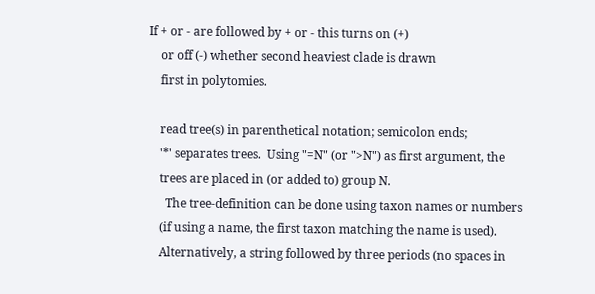If + or - are followed by + or - this turns on (+)
    or off (-) whether second heaviest clade is drawn
    first in polytomies.

    read tree(s) in parenthetical notation; semicolon ends;
    '*' separates trees.  Using "=N" (or ">N") as first argument, the
    trees are placed in (or added to) group N.
      The tree-definition can be done using taxon names or numbers
    (if using a name, the first taxon matching the name is used).
    Alternatively, a string followed by three periods (no spaces in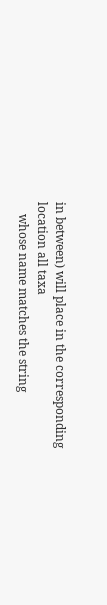in between) will place in the corresponding location all taxa
    whose name matches the string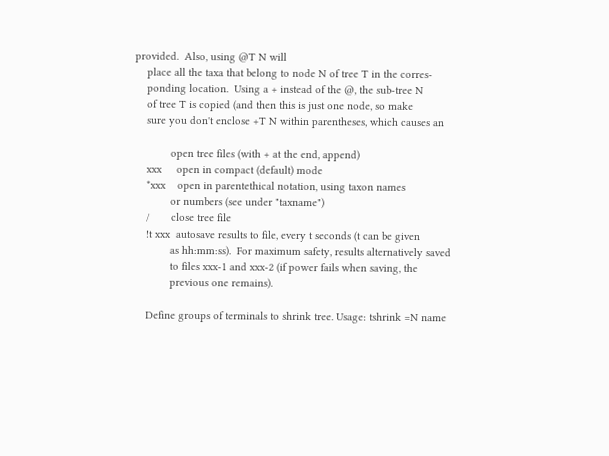provided.  Also, using @T N will
    place all the taxa that belong to node N of tree T in the corres-
    ponding location.  Using a + instead of the @, the sub-tree N
    of tree T is copied (and then this is just one node, so make
    sure you don't enclose +T N within parentheses, which causes an

            open tree files (with + at the end, append)
    xxx     open in compact (default) mode
    *xxx    open in parentethical notation, using taxon names
            or numbers (see under "taxname")
    /       close tree file
    !t xxx  autosave results to file, every t seconds (t can be given
            as hh:mm:ss).  For maximum safety, results alternatively saved
            to files xxx-1 and xxx-2 (if power fails when saving, the
            previous one remains).

    Define groups of terminals to shrink tree. Usage: tshrink =N name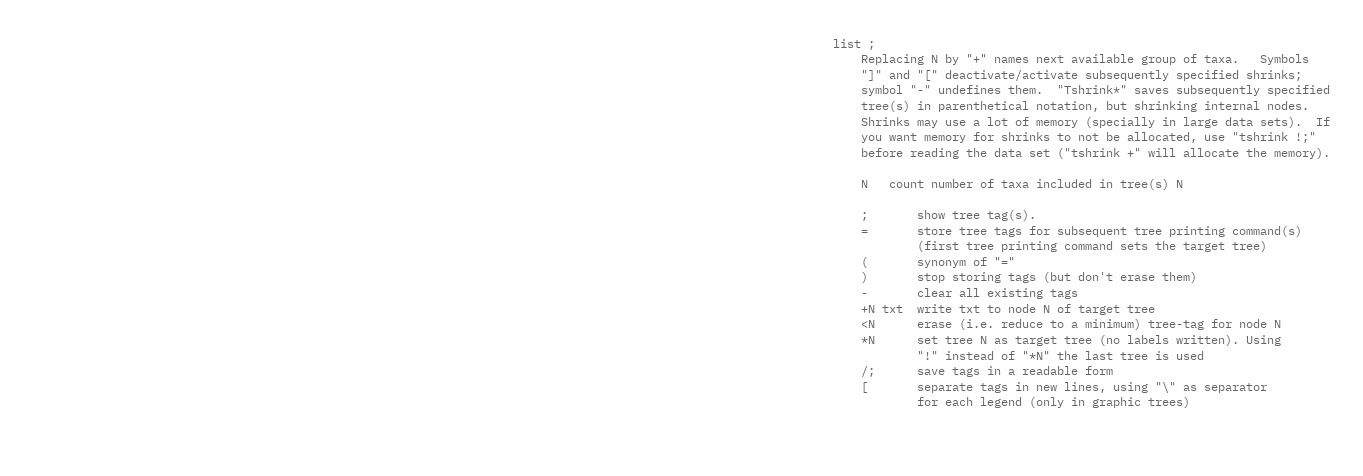list ;
    Replacing N by "+" names next available group of taxa.   Symbols
    "]" and "[" deactivate/activate subsequently specified shrinks;
    symbol "-" undefines them.  "Tshrink*" saves subsequently specified
    tree(s) in parenthetical notation, but shrinking internal nodes.
    Shrinks may use a lot of memory (specially in large data sets).  If
    you want memory for shrinks to not be allocated, use "tshrink !;"
    before reading the data set ("tshrink +" will allocate the memory).

    N   count number of taxa included in tree(s) N

    ;       show tree tag(s).
    =       store tree tags for subsequent tree printing command(s)
            (first tree printing command sets the target tree)
    (       synonym of "="
    )       stop storing tags (but don't erase them)
    -       clear all existing tags
    +N txt  write txt to node N of target tree
    <N      erase (i.e. reduce to a minimum) tree-tag for node N
    *N      set tree N as target tree (no labels written). Using
            "!" instead of "*N" the last tree is used
    /;      save tags in a readable form
    [       separate tags in new lines, using "\" as separator
            for each legend (only in graphic trees)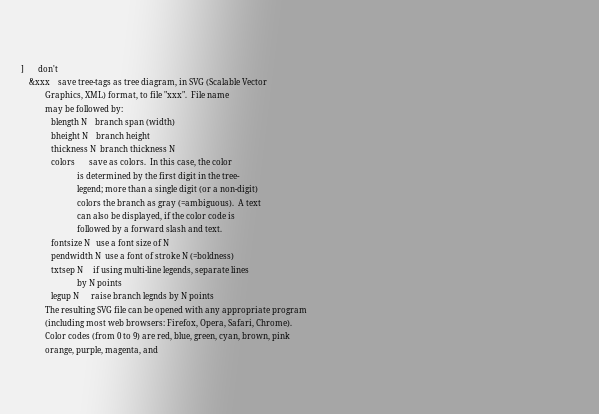]       don't
    &xxx    save tree-tags as tree diagram, in SVG (Scalable Vector
            Graphics, XML) format, to file "xxx".  File name
            may be followed by:
               blength N    branch span (width)
               bheight N    branch height
               thickness N  branch thickness N
               colors       save as colors.  In this case, the color
                            is determined by the first digit in the tree-
                            legend; more than a single digit (or a non-digit)
                            colors the branch as gray (=ambiguous).  A text
                            can also be displayed, if the color code is
                            followed by a forward slash and text.
               fontsize N   use a font size of N
               pendwidth N  use a font of stroke N (=boldness)
               txtsep N     if using multi-line legends, separate lines
                            by N points
               legup N      raise branch legnds by N points
            The resulting SVG file can be opened with any appropriate program
            (including most web browsers: Firefox, Opera, Safari, Chrome).
            Color codes (from 0 to 9) are red, blue, green, cyan, brown, pink
            orange, purple, magenta, and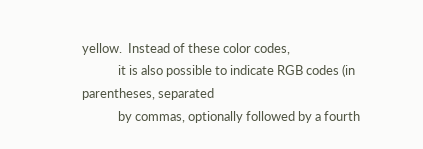yellow.  Instead of these color codes,
            it is also possible to indicate RGB codes (in parentheses, separated
            by commas, optionally followed by a fourth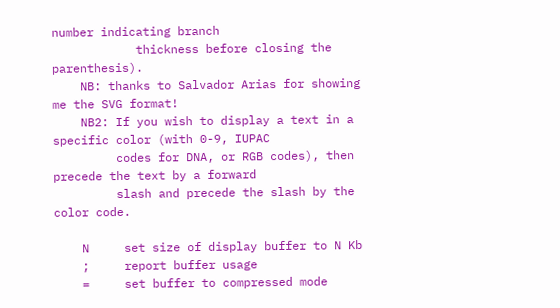number indicating branch
            thickness before closing the parenthesis).
    NB: thanks to Salvador Arias for showing me the SVG format!
    NB2: If you wish to display a text in a specific color (with 0-9, IUPAC
         codes for DNA, or RGB codes), then precede the text by a forward
         slash and precede the slash by the color code.

    N     set size of display buffer to N Kb
    ;     report buffer usage
    =     set buffer to compressed mode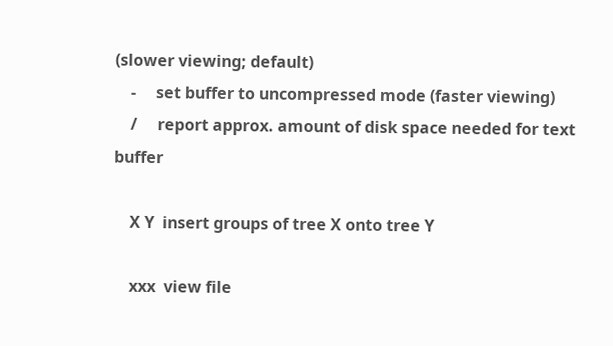(slower viewing; default)
    -     set buffer to uncompressed mode (faster viewing)
    /     report approx. amount of disk space needed for text buffer

    X Y  insert groups of tree X onto tree Y

    xxx  view file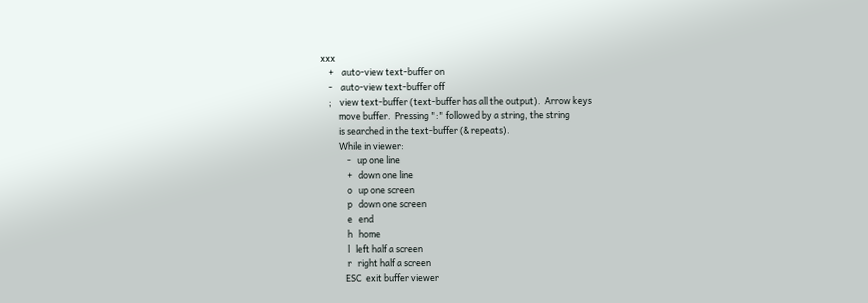xxx
    +    auto-view text-buffer on
    -    auto-view text-buffer off
    ;    view text-buffer (text-buffer has all the output).  Arrow keys
         move buffer.  Pressing ":" followed by a string, the string
         is searched in the text-buffer (& repeats).
         While in viewer:
             -   up one line
             +   down one line
             o   up one screen
             p   down one screen
             e   end
             h   home
             l   left half a screen
             r   right half a screen
            ESC  exit buffer viewer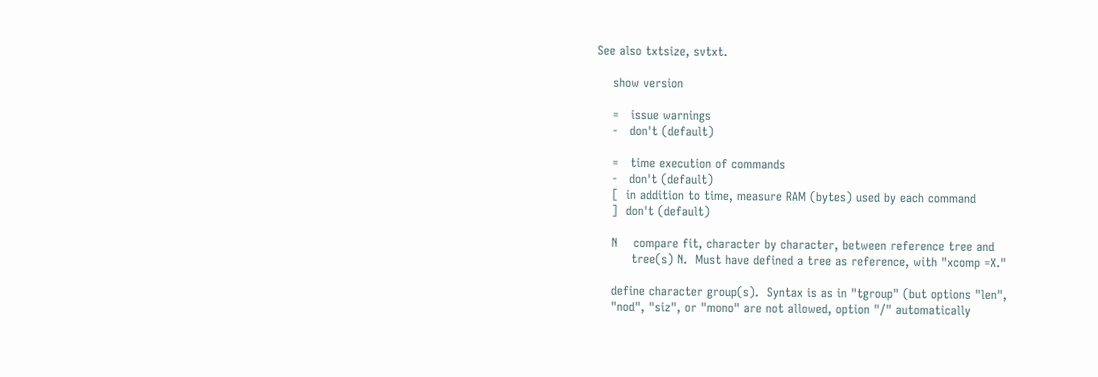See also txtsize, svtxt.

    show version

    =   issue warnings
    -   don't (default)

    =   time execution of commands
    -   don't (default)
    [  in addition to time, measure RAM (bytes) used by each command
    ]  don't (default)

    N    compare fit, character by character, between reference tree and
         tree(s) N.  Must have defined a tree as reference, with "xcomp =X."

    define character group(s).  Syntax is as in "tgroup" (but options "len",
    "nod", "siz", or "mono" are not allowed, option "/" automatically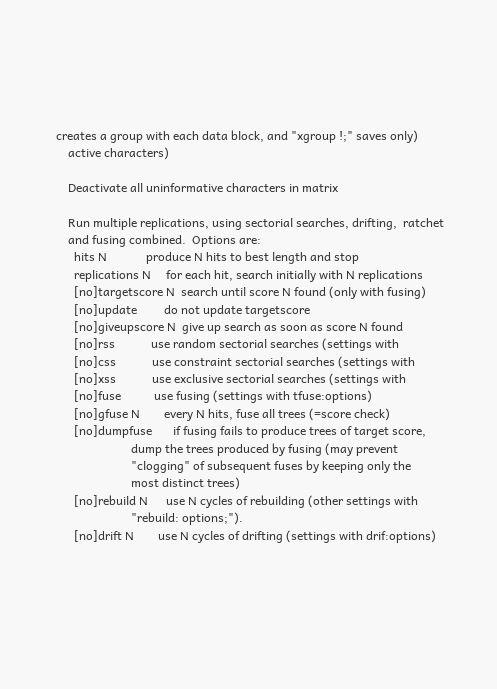creates a group with each data block, and "xgroup !;" saves only)
    active characters)

    Deactivate all uninformative characters in matrix

    Run multiple replications, using sectorial searches, drifting,  ratchet
    and fusing combined.  Options are:
      hits N             produce N hits to best length and stop
      replications N     for each hit, search initially with N replications
      [no]targetscore N  search until score N found (only with fusing)
      [no]update         do not update targetscore
      [no]giveupscore N  give up search as soon as score N found
      [no]rss            use random sectorial searches (settings with
      [no]css            use constraint sectorial searches (settings with
      [no]xss            use exclusive sectorial searches (settings with
      [no]fuse           use fusing (settings with tfuse:options)
      [no]gfuse N        every N hits, fuse all trees (=score check)
      [no]dumpfuse       if fusing fails to produce trees of target score,
                         dump the trees produced by fusing (may prevent
                         "clogging" of subsequent fuses by keeping only the
                         most distinct trees)
      [no]rebuild N      use N cycles of rebuilding (other settings with
                         "rebuild: options;").
      [no]drift N        use N cycles of drifting (settings with drif:options)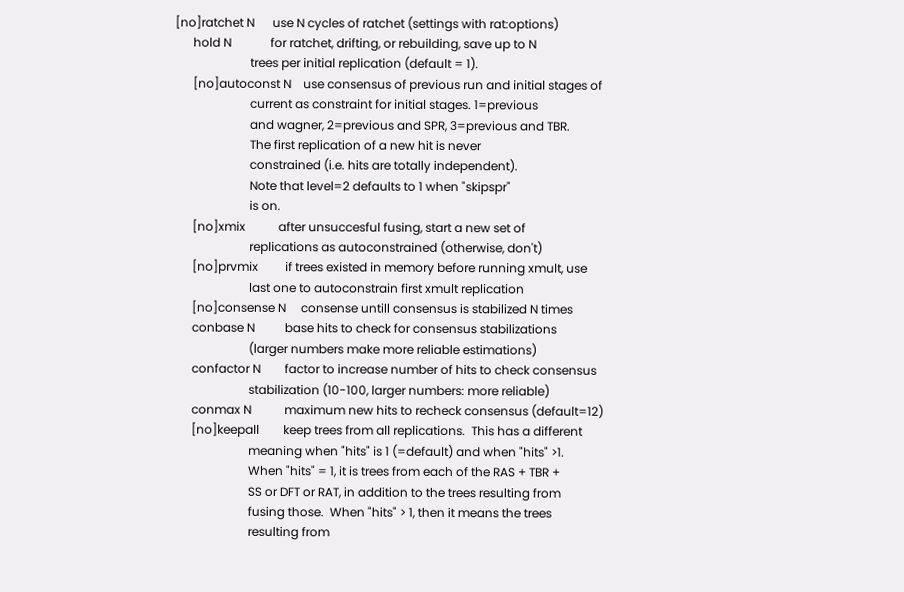[no]ratchet N      use N cycles of ratchet (settings with rat:options)
      hold N             for ratchet, drifting, or rebuilding, save up to N
                         trees per initial replication (default = 1).
      [no]autoconst N    use consensus of previous run and initial stages of
                         current as constraint for initial stages. 1=previous
                         and wagner, 2=previous and SPR, 3=previous and TBR.
                         The first replication of a new hit is never
                         constrained (i.e. hits are totally independent).
                         Note that level=2 defaults to 1 when "skipspr"
                         is on.
      [no]xmix           after unsuccesful fusing, start a new set of
                         replications as autoconstrained (otherwise, don't)
      [no]prvmix         if trees existed in memory before running xmult, use
                         last one to autoconstrain first xmult replication
      [no]consense N     consense untill consensus is stabilized N times
      conbase N          base hits to check for consensus stabilizations
                         (larger numbers make more reliable estimations)
      confactor N        factor to increase number of hits to check consensus
                         stabilization (10-100, larger numbers: more reliable)
      conmax N           maximum new hits to recheck consensus (default=12)
      [no]keepall        keep trees from all replications.  This has a different
                         meaning when "hits" is 1 (=default) and when "hits" >1.
                         When "hits" = 1, it is trees from each of the RAS + TBR +
                         SS or DFT or RAT, in addition to the trees resulting from
                         fusing those.  When "hits" > 1, then it means the trees
                         resulting from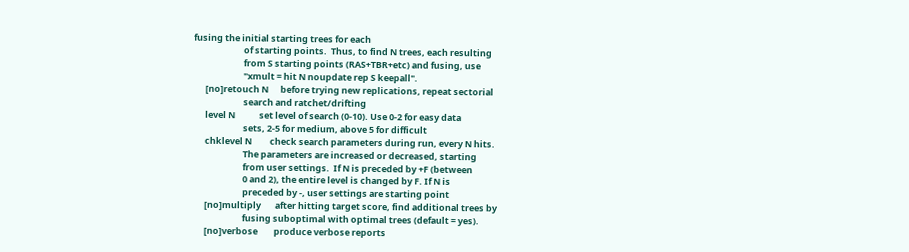fusing the initial starting trees for each
                         of starting points.  Thus, to find N trees, each resulting
                         from S starting points (RAS+TBR+etc) and fusing, use
                         "xmult = hit N noupdate rep S keepall".
      [no]retouch N      before trying new replications, repeat sectorial
                         search and ratchet/drifting
      level N            set level of search (0-10). Use 0-2 for easy data
                         sets, 2-5 for medium, above 5 for difficult
      chklevel N         check search parameters during run, every N hits.
                         The parameters are increased or decreased, starting
                         from user settings.  If N is preceded by +F (between
                         0 and 2), the entire level is changed by F. If N is
                         preceded by -, user settings are starting point
      [no]multiply       after hitting target score, find additional trees by
                         fusing suboptimal with optimal trees (default = yes).
      [no]verbose        produce verbose reports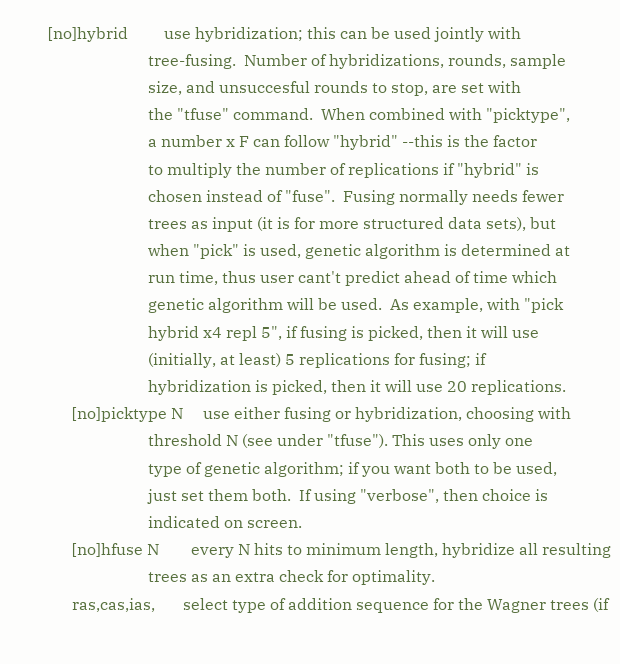[no]hybrid         use hybridization; this can be used jointly with
                         tree-fusing.  Number of hybridizations, rounds, sample
                         size, and unsuccesful rounds to stop, are set with
                         the "tfuse" command.  When combined with "picktype",
                         a number x F can follow "hybrid" --this is the factor
                         to multiply the number of replications if "hybrid" is
                         chosen instead of "fuse".  Fusing normally needs fewer
                         trees as input (it is for more structured data sets), but
                         when "pick" is used, genetic algorithm is determined at
                         run time, thus user cant't predict ahead of time which
                         genetic algorithm will be used.  As example, with "pick
                         hybrid x4 repl 5", if fusing is picked, then it will use
                         (initially, at least) 5 replications for fusing; if
                         hybridization is picked, then it will use 20 replications.
      [no]picktype N     use either fusing or hybridization, choosing with
                         threshold N (see under "tfuse"). This uses only one
                         type of genetic algorithm; if you want both to be used,
                         just set them both.  If using "verbose", then choice is
                         indicated on screen.
      [no]hfuse N        every N hits to minimum length, hybridize all resulting
                         trees as an extra check for optimality.
      ras,cas,ias,       select type of addition sequence for the Wagner trees (if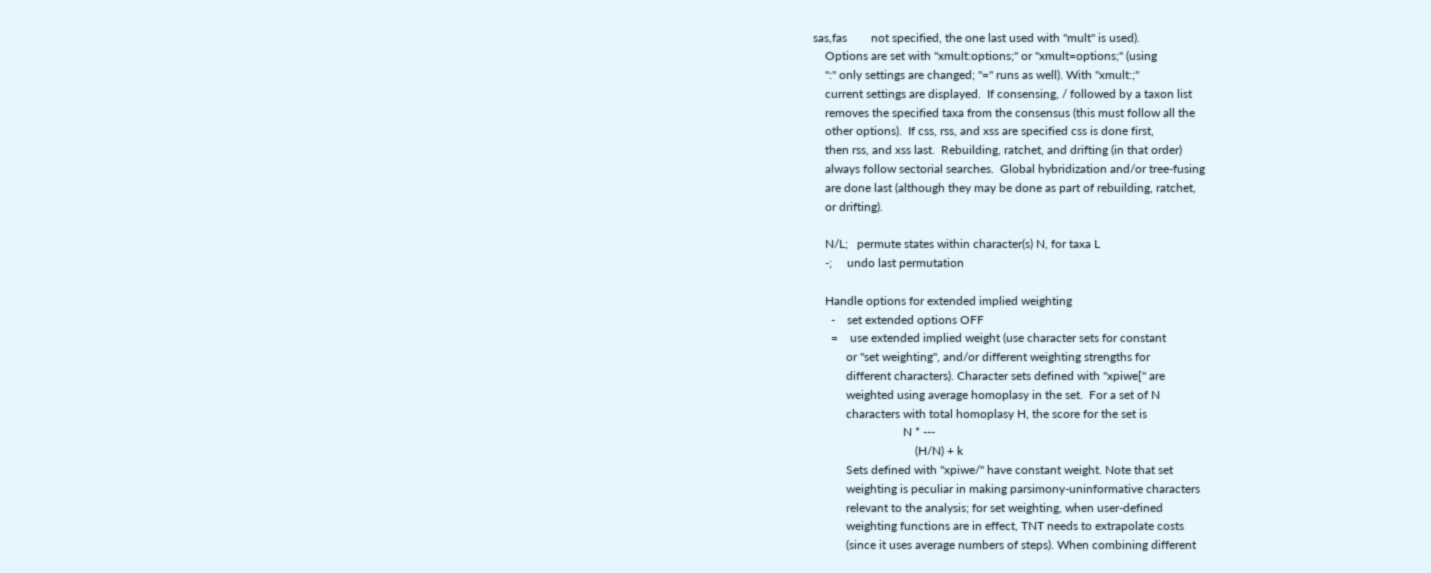sas,fas        not specified, the one last used with "mult" is used).
    Options are set with "xmult:options;" or "xmult=options;" (using
    ":" only settings are changed; "=" runs as well). With "xmult:;"
    current settings are displayed.  If consensing, / followed by a taxon list
    removes the specified taxa from the consensus (this must follow all the
    other options).  If css, rss, and xss are specified css is done first,
    then rss, and xss last.  Rebuilding, ratchet, and drifting (in that order)
    always follow sectorial searches.  Global hybridization and/or tree-fusing
    are done last (although they may be done as part of rebuilding, ratchet,
    or drifting).

    N/L;   permute states within character(s) N, for taxa L
    -;     undo last permutation

    Handle options for extended implied weighting
      -    set extended options OFF
      =    use extended implied weight (use character sets for constant
           or "set weighting", and/or different weighting strengths for
           different characters). Character sets defined with "xpiwe[" are
           weighted using average homoplasy in the set.  For a set of N
           characters with total homoplasy H, the score for the set is
                              N * ---
                                  (H/N) + k
           Sets defined with "xpiwe/" have constant weight. Note that set
           weighting is peculiar in making parsimony-uninformative characters
           relevant to the analysis; for set weighting, when user-defined
           weighting functions are in effect, TNT needs to extrapolate costs
           (since it uses average numbers of steps). When combining different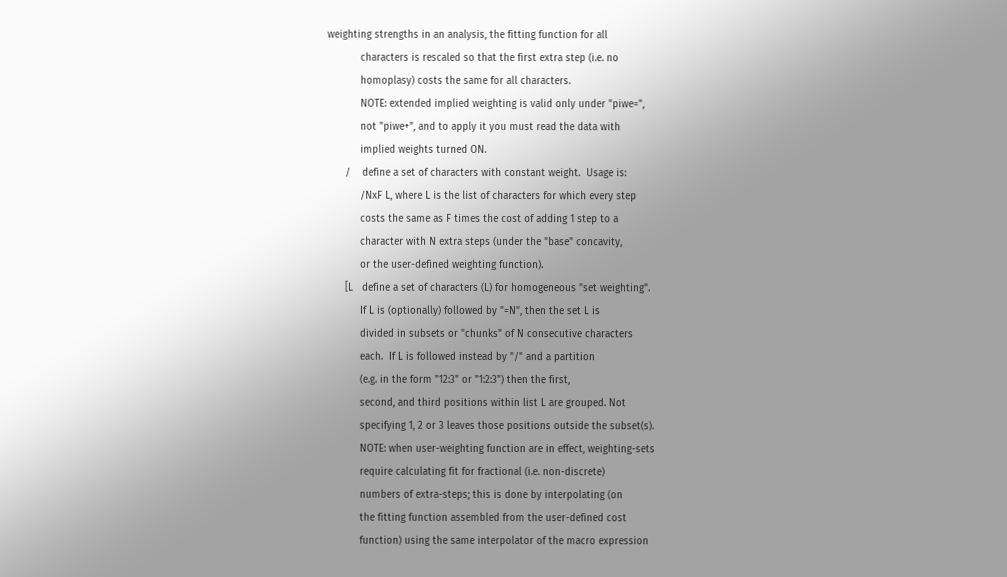weighting strengths in an analysis, the fitting function for all
           characters is rescaled so that the first extra step (i.e. no
           homoplasy) costs the same for all characters.
           NOTE: extended implied weighting is valid only under "piwe=",
           not "piwe+", and to apply it you must read the data with
           implied weights turned ON.
      /    define a set of characters with constant weight.  Usage is:
           /NxF L, where L is the list of characters for which every step
           costs the same as F times the cost of adding 1 step to a
           character with N extra steps (under the "base" concavity,
           or the user-defined weighting function).
      [L   define a set of characters (L) for homogeneous "set weighting".
           If L is (optionally) followed by "=N", then the set L is
           divided in subsets or "chunks" of N consecutive characters
           each.  If L is followed instead by "/" and a partition
           (e.g. in the form "12:3" or "1:2:3") then the first,
           second, and third positions within list L are grouped. Not
           specifying 1, 2 or 3 leaves those positions outside the subset(s).
           NOTE: when user-weighting function are in effect, weighting-sets
           require calculating fit for fractional (i.e. non-discrete)
           numbers of extra-steps; this is done by interpolating (on
           the fitting function assembled from the user-defined cost
           function) using the same interpolator of the macro expression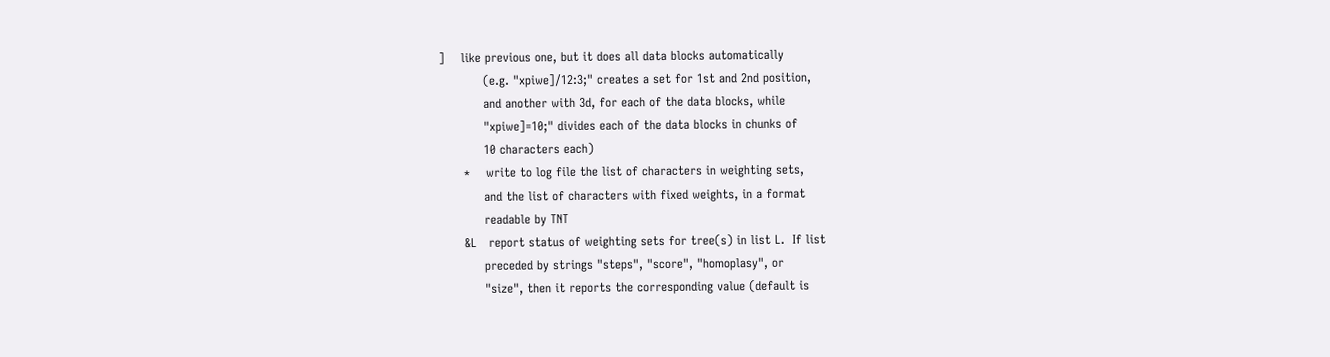]    like previous one, but it does all data blocks automatically
           (e.g. "xpiwe]/12:3;" creates a set for 1st and 2nd position,
           and another with 3d, for each of the data blocks, while
           "xpiwe]=10;" divides each of the data blocks in chunks of
           10 characters each)
      *    write to log file the list of characters in weighting sets,
           and the list of characters with fixed weights, in a format
           readable by TNT
      &L   report status of weighting sets for tree(s) in list L.  If list
           preceded by strings "steps", "score", "homoplasy", or
           "size", then it reports the corresponding value (default is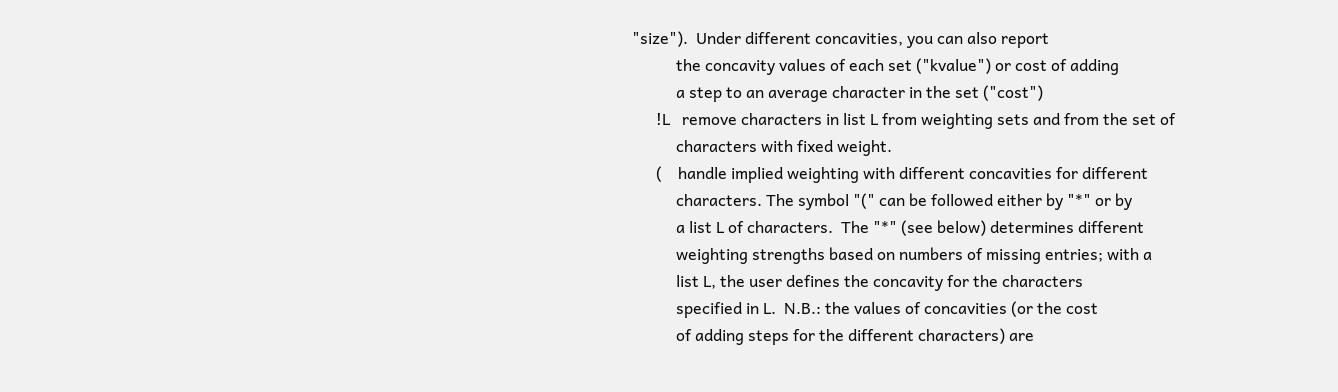"size").  Under different concavities, you can also report
           the concavity values of each set ("kvalue") or cost of adding
           a step to an average character in the set ("cost")
      !L   remove characters in list L from weighting sets and from the set of
           characters with fixed weight.
      (    handle implied weighting with different concavities for different
           characters. The symbol "(" can be followed either by "*" or by
           a list L of characters.  The "*" (see below) determines different
           weighting strengths based on numbers of missing entries; with a
           list L, the user defines the concavity for the characters
           specified in L.  N.B.: the values of concavities (or the cost
           of adding steps for the different characters) are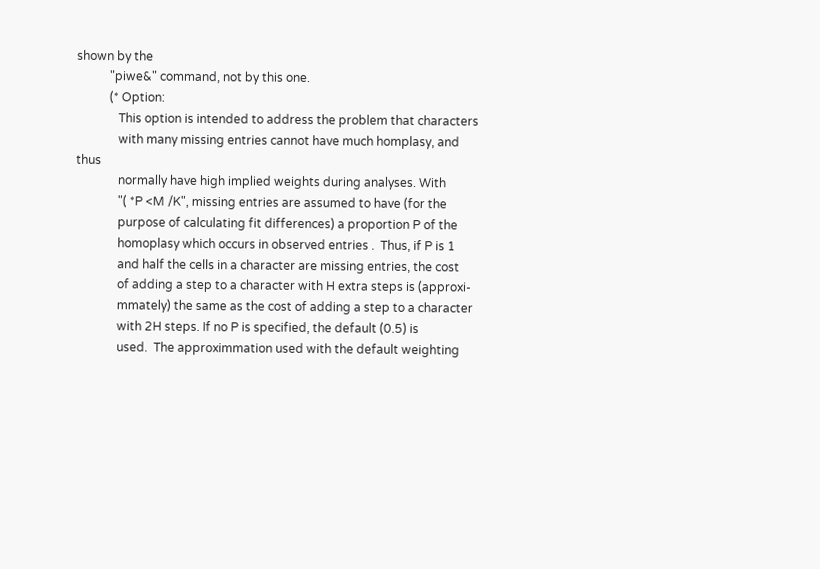shown by the
           "piwe&" command, not by this one.
           (* Option:
              This option is intended to address the problem that characters
              with many missing entries cannot have much homplasy, and thus
              normally have high implied weights during analyses. With
              "( *P <M /K", missing entries are assumed to have (for the
              purpose of calculating fit differences) a proportion P of the
              homoplasy which occurs in observed entries .  Thus, if P is 1
              and half the cells in a character are missing entries, the cost
              of adding a step to a character with H extra steps is (approxi-
              mmately) the same as the cost of adding a step to a character
              with 2H steps. If no P is specified, the default (0.5) is
              used.  The approximmation used with the default weighting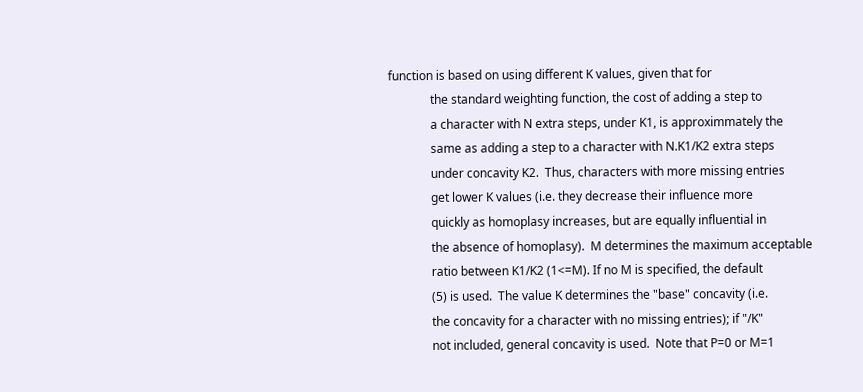function is based on using different K values, given that for
              the standard weighting function, the cost of adding a step to
              a character with N extra steps, under K1, is approximmately the
              same as adding a step to a character with N.K1/K2 extra steps
              under concavity K2.  Thus, characters with more missing entries
              get lower K values (i.e. they decrease their influence more
              quickly as homoplasy increases, but are equally influential in
              the absence of homoplasy).  M determines the maximum acceptable
              ratio between K1/K2 (1<=M). If no M is specified, the default
              (5) is used.  The value K determines the "base" concavity (i.e.
              the concavity for a character with no missing entries); if "/K"
              not included, general concavity is used.  Note that P=0 or M=1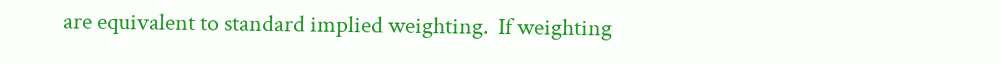are equivalent to standard implied weighting.  If weighting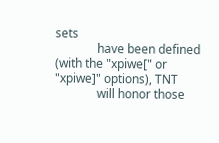sets
              have been defined (with the "xpiwe[" or "xpiwe]" options), TNT
              will honor those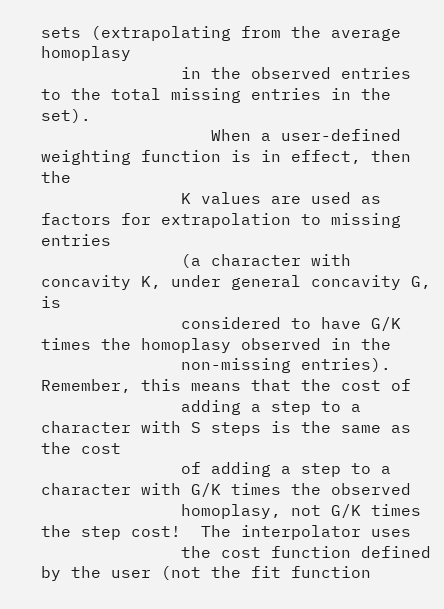sets (extrapolating from the average homoplasy
              in the observed entries to the total missing entries in the set).
                 When a user-defined weighting function is in effect, then the
              K values are used as factors for extrapolation to missing entries
              (a character with concavity K, under general concavity G, is
              considered to have G/K times the homoplasy observed in the
              non-missing entries).  Remember, this means that the cost of
              adding a step to a character with S steps is the same as the cost
              of adding a step to a character with G/K times the observed
              homoplasy, not G/K times the step cost!  The interpolator uses
              the cost function defined by the user (not the fit function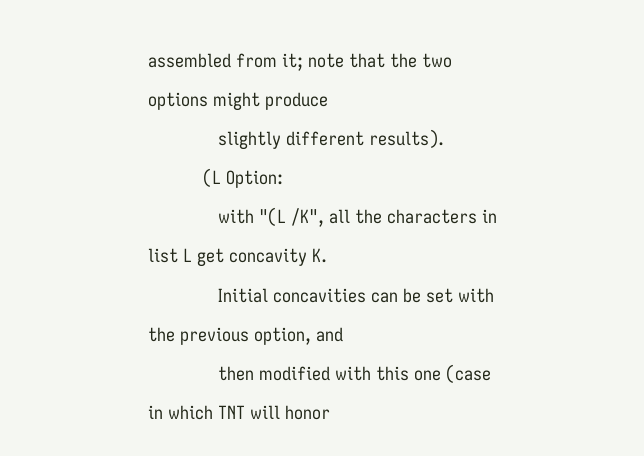assembled from it; note that the two options might produce
              slightly different results).
           (L Option:
              with "(L /K", all the characters in list L get concavity K.
              Initial concavities can be set with the previous option, and
              then modified with this one (case in which TNT will honor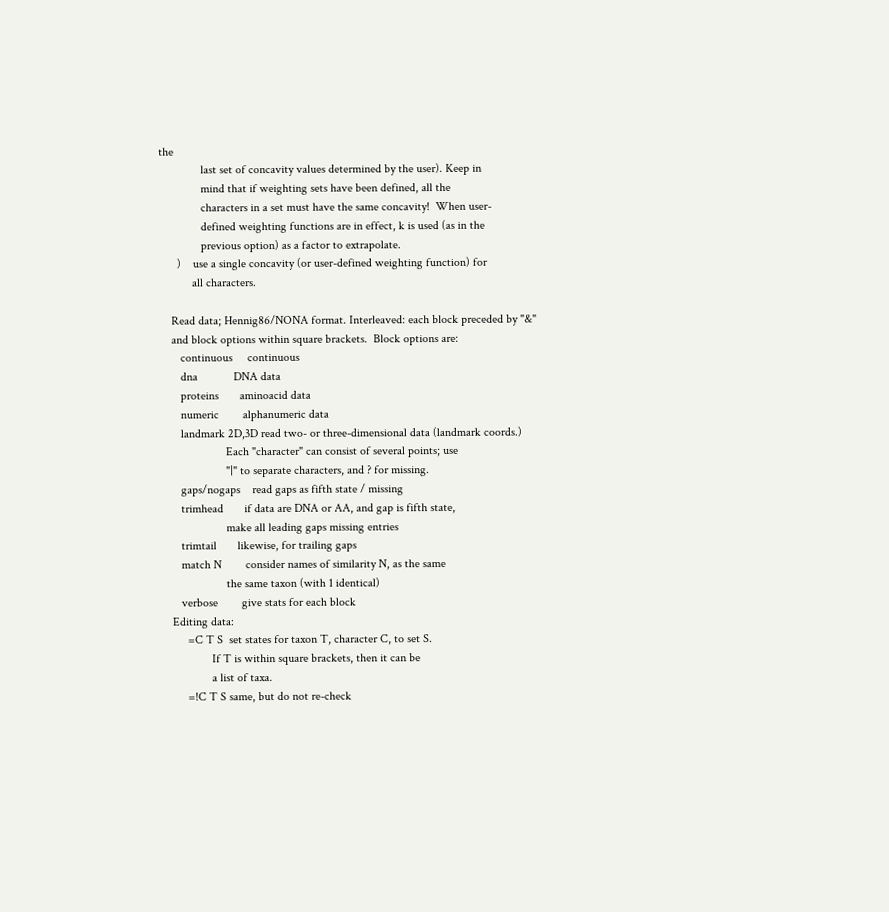the
              last set of concavity values determined by the user). Keep in
              mind that if weighting sets have been defined, all the
              characters in a set must have the same concavity!  When user-
              defined weighting functions are in effect, k is used (as in the
              previous option) as a factor to extrapolate.
      )    use a single concavity (or user-defined weighting function) for
           all characters.

    Read data; Hennig86/NONA format. Interleaved: each block preceded by "&"
    and block options within square brackets.  Block options are:
       continuous     continuous
       dna            DNA data
       proteins       aminoacid data
       numeric        alphanumeric data
       landmark 2D,3D read two- or three-dimensional data (landmark coords.)
                      Each "character" can consist of several points; use
                      "|" to separate characters, and ? for missing.
       gaps/nogaps    read gaps as fifth state / missing
       trimhead       if data are DNA or AA, and gap is fifth state,
                      make all leading gaps missing entries
       trimtail       likewise, for trailing gaps
       match N        consider names of similarity N, as the same
                      the same taxon (with 1 identical)
       verbose        give stats for each block
    Editing data:
         =C T S  set states for taxon T, character C, to set S.
                 If T is within square brackets, then it can be
                 a list of taxa.
         =!C T S same, but do not re-check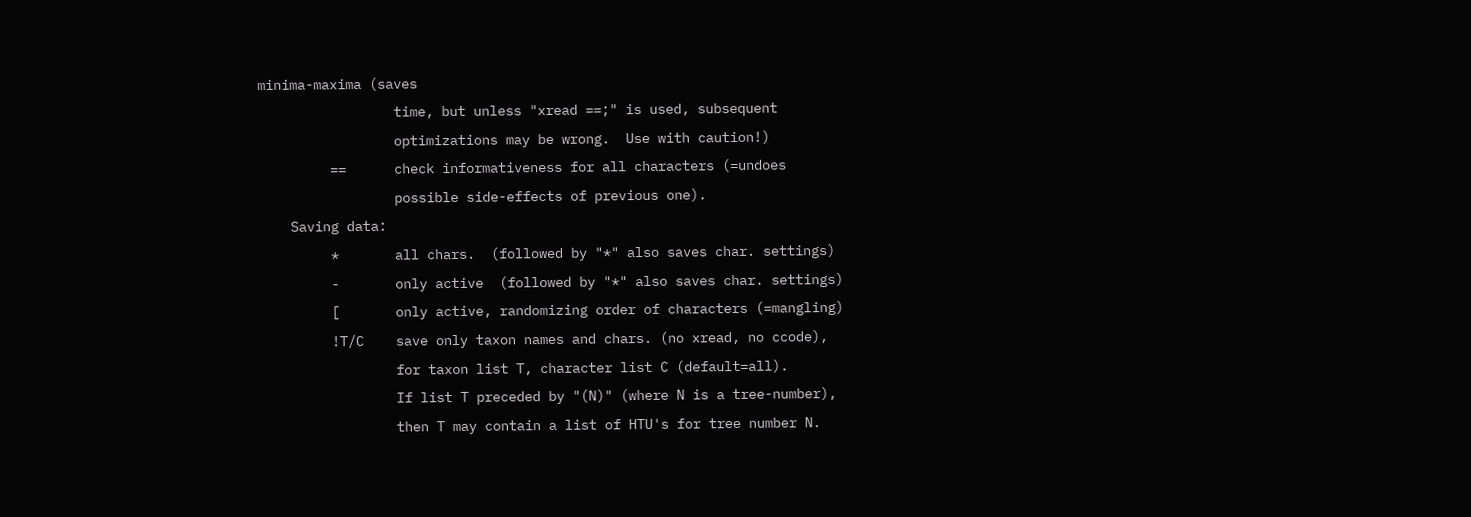minima-maxima (saves
                 time, but unless "xread ==;" is used, subsequent
                 optimizations may be wrong.  Use with caution!)
         ==      check informativeness for all characters (=undoes
                 possible side-effects of previous one).
    Saving data:
         *       all chars.  (followed by "*" also saves char. settings)
         -       only active  (followed by "*" also saves char. settings)
         [       only active, randomizing order of characters (=mangling)
         !T/C    save only taxon names and chars. (no xread, no ccode),
                 for taxon list T, character list C (default=all).
                 If list T preceded by "(N)" (where N is a tree-number),
                 then T may contain a list of HTU's for tree number N.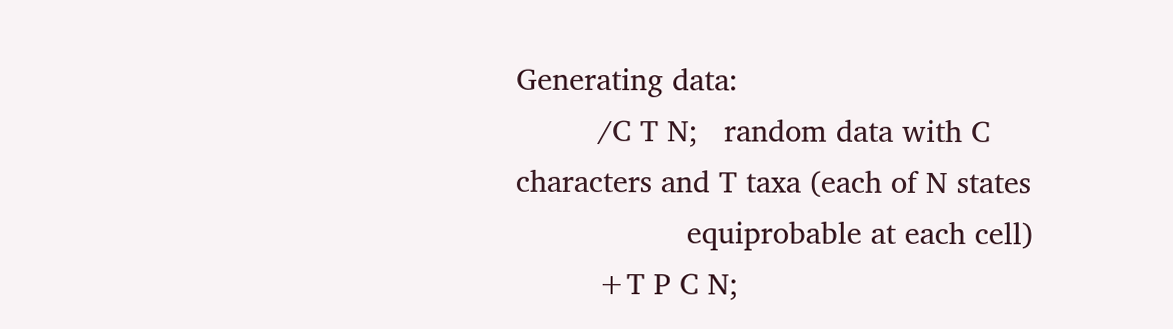Generating data:
         /C T N;   random data with C characters and T taxa (each of N states
                   equiprobable at each cell)
         +T P C N;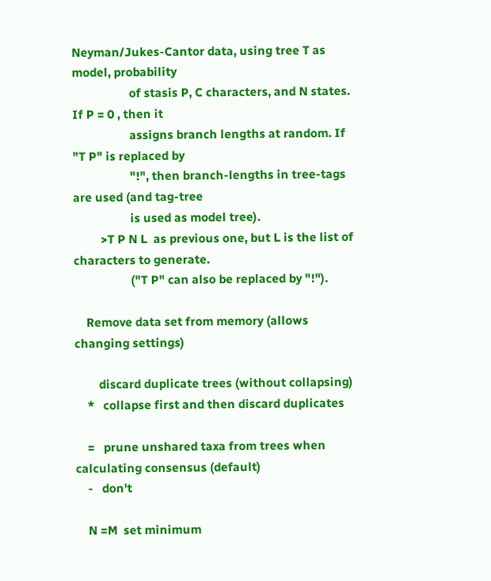Neyman/Jukes-Cantor data, using tree T as model, probability
                   of stasis P, C characters, and N states.  If P = 0 , then it
                   assigns branch lengths at random. If "T P" is replaced by
                   "!", then branch-lengths in tree-tags are used (and tag-tree
                   is used as model tree).
         >T P N L  as previous one, but L is the list of characters to generate.
                   ("T P" can also be replaced by "!").

    Remove data set from memory (allows changing settings)

        discard duplicate trees (without collapsing)
    *   collapse first and then discard duplicates

    =   prune unshared taxa from trees when calculating consensus (default)
    -   don't

    N =M  set minimum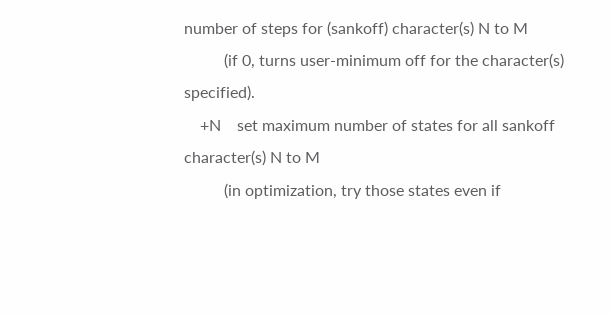number of steps for (sankoff) character(s) N to M
          (if 0, turns user-minimum off for the character(s) specified).
    +N    set maximum number of states for all sankoff character(s) N to M
          (in optimization, try those states even if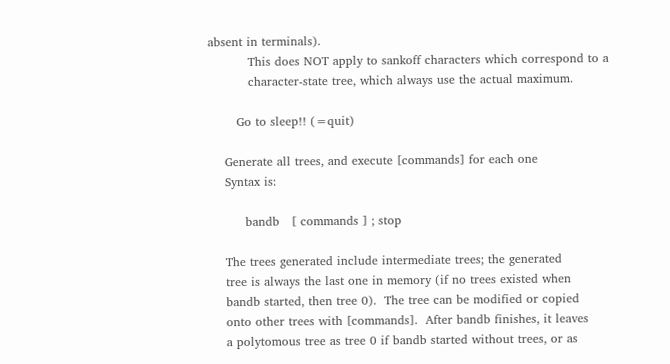absent in terminals).
          This does NOT apply to sankoff characters which correspond to a
          character-state tree, which always use the actual maximum.

       Go to sleep!! (=quit)

    Generate all trees, and execute [commands] for each one
    Syntax is:

         bandb   [ commands ] ; stop

    The trees generated include intermediate trees; the generated
    tree is always the last one in memory (if no trees existed when
    bandb started, then tree 0).  The tree can be modified or copied
    onto other trees with [commands].  After bandb finishes, it leaves
    a polytomous tree as tree 0 if bandb started without trees, or as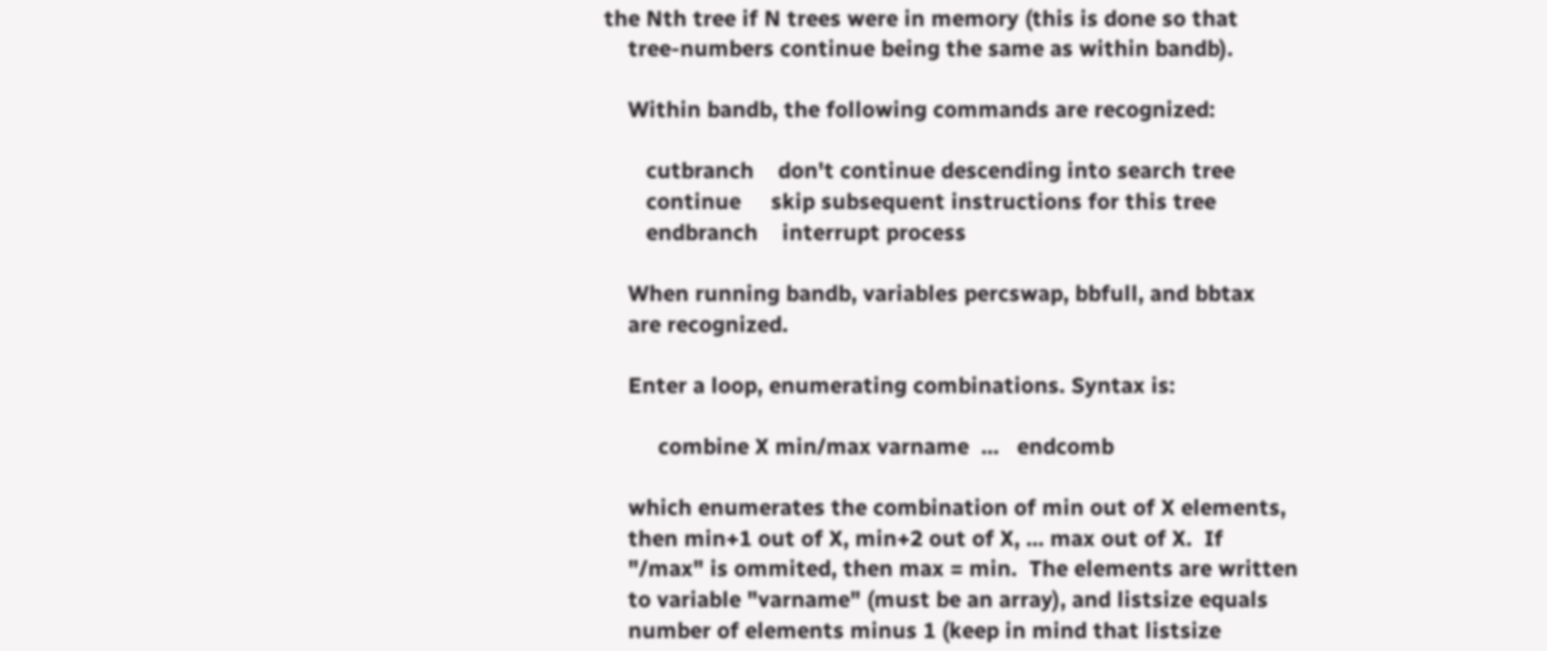the Nth tree if N trees were in memory (this is done so that
    tree-numbers continue being the same as within bandb).

    Within bandb, the following commands are recognized:

       cutbranch    don't continue descending into search tree
       continue     skip subsequent instructions for this tree
       endbranch    interrupt process

    When running bandb, variables percswap, bbfull, and bbtax
    are recognized.

    Enter a loop, enumerating combinations. Syntax is:

         combine X min/max varname  ...   endcomb

    which enumerates the combination of min out of X elements,
    then min+1 out of X, min+2 out of X, ... max out of X.  If
    "/max" is ommited, then max = min.  The elements are written
    to variable "varname" (must be an array), and listsize equals
    number of elements minus 1 (keep in mind that listsize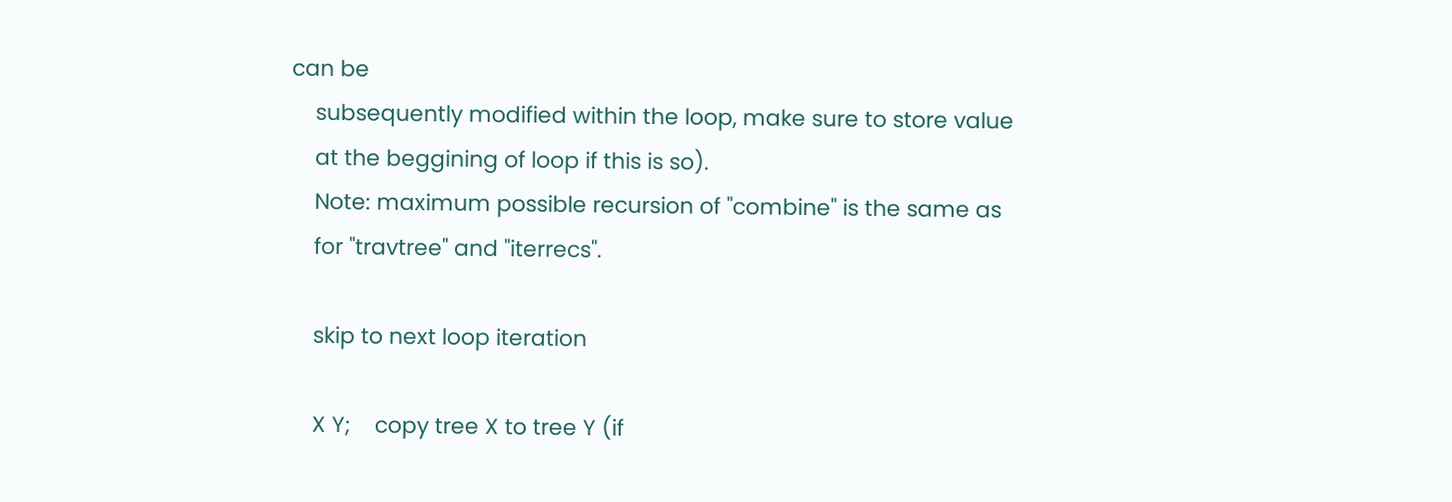can be
    subsequently modified within the loop, make sure to store value
    at the beggining of loop if this is so).
    Note: maximum possible recursion of "combine" is the same as
    for "travtree" and "iterrecs".

    skip to next loop iteration

    X Y;    copy tree X to tree Y (if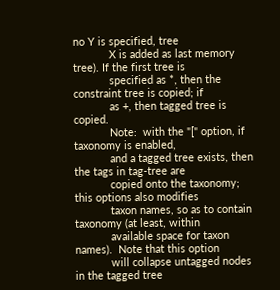no Y is specified, tree
            X is added as last memory tree). If the first tree is
            specified as *, then the constraint tree is copied; if
            as +, then tagged tree is copied.
            Note:  with the "[" option, if taxonomy is enabled,
            and a tagged tree exists, then the tags in tag-tree are
            copied onto the taxonomy; this options also modifies
            taxon names, so as to contain taxonomy (at least, within
            available space for taxon names).  Note that this option
            will collapse untagged nodes in the tagged tree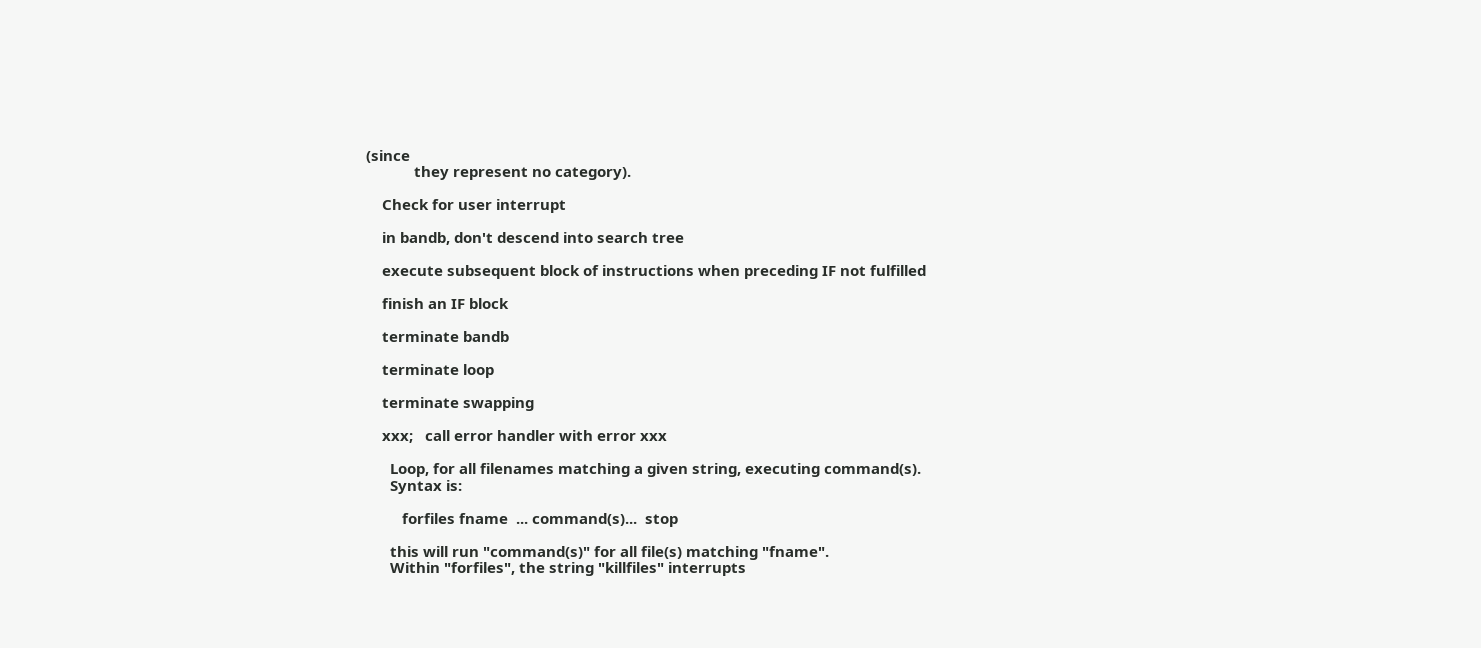(since
            they represent no category).

    Check for user interrupt

    in bandb, don't descend into search tree

    execute subsequent block of instructions when preceding IF not fulfilled

    finish an IF block

    terminate bandb

    terminate loop

    terminate swapping

    xxx;   call error handler with error xxx

      Loop, for all filenames matching a given string, executing command(s).
      Syntax is:

         forfiles fname  ... command(s)...  stop

      this will run "command(s)" for all file(s) matching "fname".
      Within "forfiles", the string "killfiles" interrupts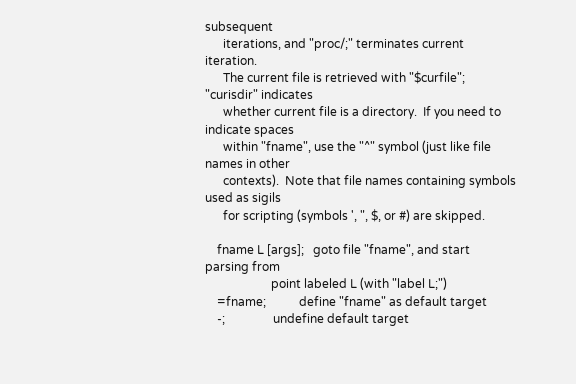subsequent
      iterations, and "proc/;" terminates current iteration.
      The current file is retrieved with "$curfile"; "curisdir" indicates
      whether current file is a directory.  If you need to indicate spaces
      within "fname", use the "^" symbol (just like file names in other
      contexts).  Note that file names containing symbols used as sigils
      for scripting (symbols ', ", $, or #) are skipped.

    fname L [args];   goto file "fname", and start parsing from
                      point labeled L (with "label L;")
    =fname;           define "fname" as default target
    -;                undefine default target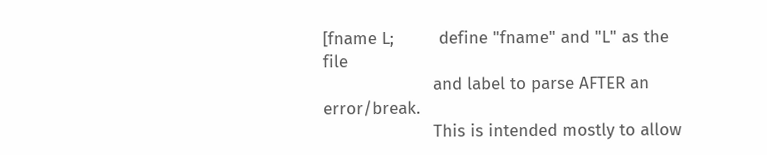[fname L;         define "fname" and "L" as the file
                      and label to parse AFTER an error/break.
                      This is intended mostly to allow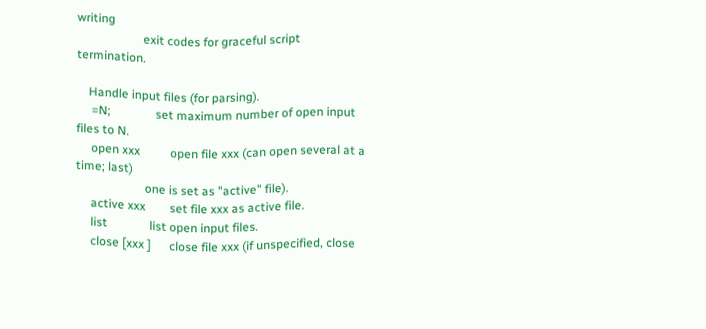writing
                      exit codes for graceful script termination.

    Handle input files (for parsing).
     =N;               set maximum number of open input files to N.
     open xxx          open file xxx (can open several at a time; last)
                       one is set as "active" file).
     active xxx        set file xxx as active file.
     list              list open input files.
     close [xxx ]      close file xxx (if unspecified, close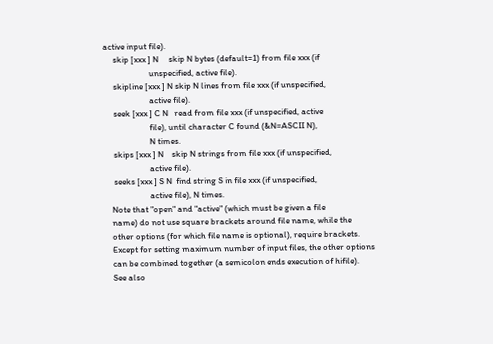active input file).
     skip [xxx ] N     skip N bytes (default=1) from file xxx (if
                       unspecified, active file).
     skipline [xxx ] N skip N lines from file xxx (if unspecified,
                       active file).
     seek [xxx ] C N   read from file xxx (if unspecified, active
                       file), until character C found (&N=ASCII N),
                       N times.
     skips [xxx ] N    skip N strings from file xxx (if unspecified,
                       active file).
     seeks [xxx ] S N  find string S in file xxx (if unspecified,
                       active file), N times.
    Note that "open" and "active" (which must be given a file
    name) do not use square brackets around file name, while the
    other options (for which file name is optional), require brackets.
    Except for setting maximum number of input files, the other options
    can be combined together (a semicolon ends execution of hifile).
    See also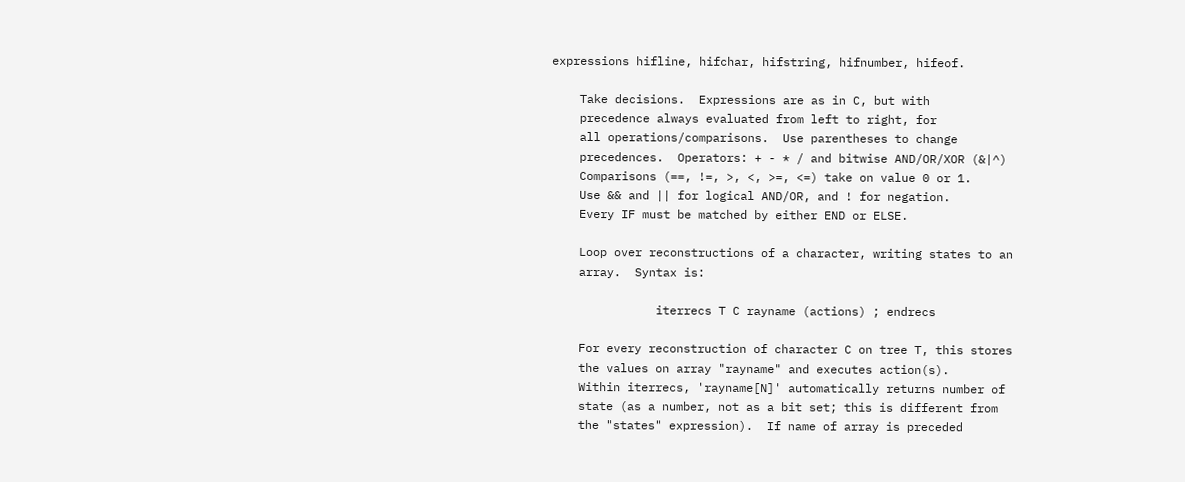expressions hifline, hifchar, hifstring, hifnumber, hifeof.

    Take decisions.  Expressions are as in C, but with
    precedence always evaluated from left to right, for
    all operations/comparisons.  Use parentheses to change
    precedences.  Operators: + - * / and bitwise AND/OR/XOR (&|^)
    Comparisons (==, !=, >, <, >=, <=) take on value 0 or 1.
    Use && and || for logical AND/OR, and ! for negation.
    Every IF must be matched by either END or ELSE.

    Loop over reconstructions of a character, writing states to an
    array.  Syntax is:

               iterrecs T C rayname (actions) ; endrecs

    For every reconstruction of character C on tree T, this stores
    the values on array "rayname" and executes action(s).
    Within iterrecs, 'rayname[N]' automatically returns number of
    state (as a number, not as a bit set; this is different from
    the "states" expression).  If name of array is preceded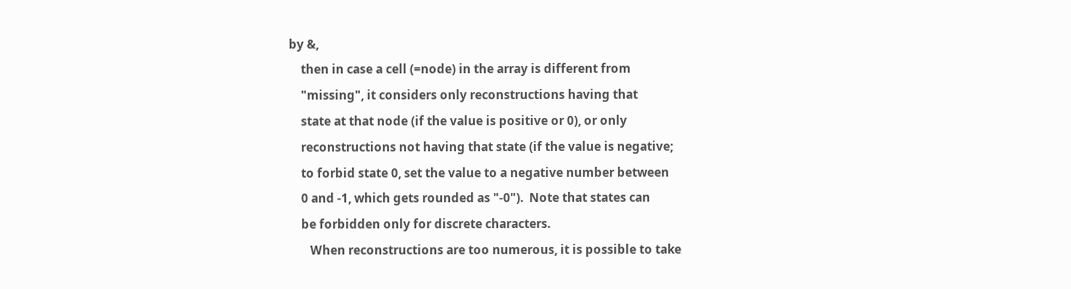by &,
    then in case a cell (=node) in the array is different from
    "missing", it considers only reconstructions having that
    state at that node (if the value is positive or 0), or only
    reconstructions not having that state (if the value is negative;
    to forbid state 0, set the value to a negative number between
    0 and -1, which gets rounded as "-0").  Note that states can
    be forbidden only for discrete characters.
       When reconstructions are too numerous, it is possible to take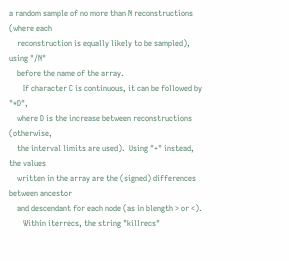a random sample of no more than N reconstructions (where each
    reconstruction is equally likely to be sampled), using "/N"
    before the name of the array.
       If character C is continuous, it can be followed by "*D",
    where D is the increase between reconstructions (otherwise,
    the interval limits are used).  Using "+" instead, the values
    written in the array are the (signed) differences between ancestor
    and descendant for each node (as in blength > or <).
       Within iterrecs, the string "killrecs"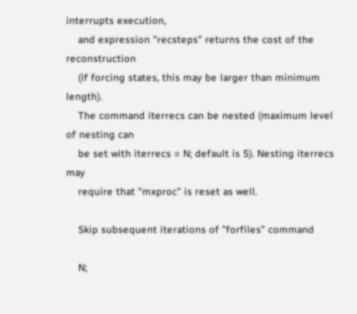interrupts execution,
    and expression "recsteps" returns the cost of the reconstruction
    (if forcing states, this may be larger than minimum length).
    The command iterrecs can be nested (maximum level of nesting can
    be set with iterrecs = N; default is 5). Nesting iterrecs may
    require that "mxproc" is reset as well.

    Skip subsequent iterations of "forfiles" command

    N;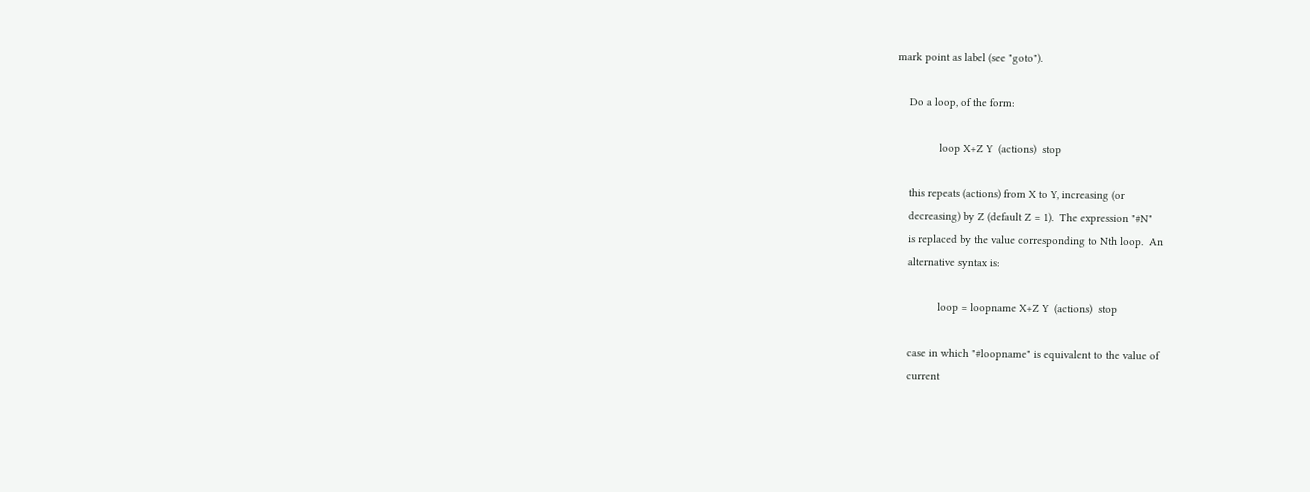mark point as label (see "goto").

    Do a loop, of the form:

              loop X+Z Y  (actions)  stop

    this repeats (actions) from X to Y, increasing (or
    decreasing) by Z (default Z = 1).  The expression "#N"
    is replaced by the value corresponding to Nth loop.  An
    alternative syntax is:

              loop = loopname X+Z Y  (actions)  stop

    case in which "#loopname" is equivalent to the value of
    current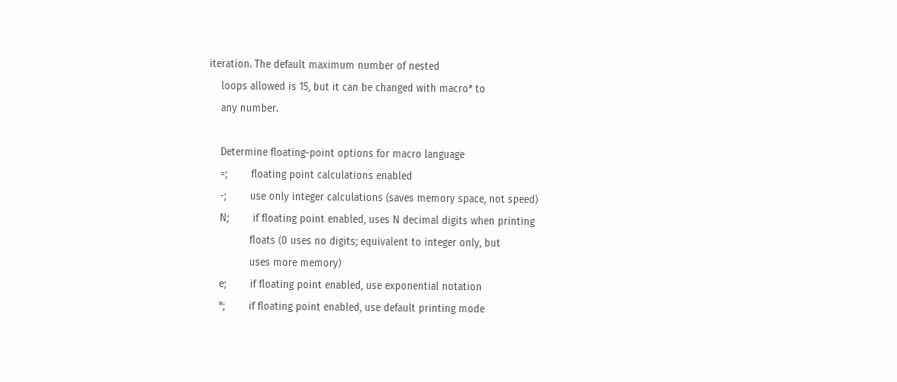iteration. The default maximum number of nested
    loops allowed is 15, but it can be changed with macro* to
    any number.

    Determine floating-point options for macro language
    =;        floating point calculations enabled
    -;        use only integer calculations (saves memory space, not speed)
    N;        if floating point enabled, uses N decimal digits when printing
              floats (0 uses no digits; equivalent to integer only, but
              uses more memory)
    e;        if floating point enabled, use exponential notation
    *;        if floating point enabled, use default printing mode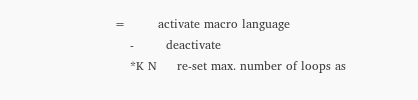=        activate macro language
    -        deactivate
    *K N     re-set max. number of loops as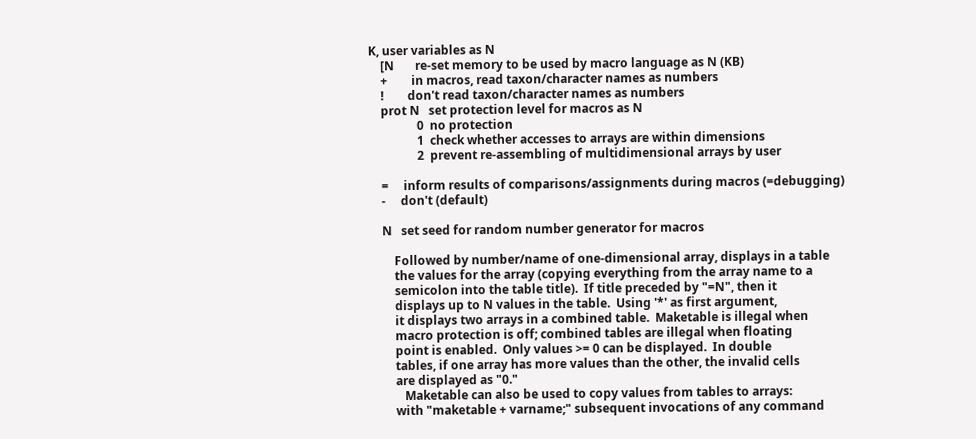K, user variables as N
    [N       re-set memory to be used by macro language as N (KB)
    +        in macros, read taxon/character names as numbers
    !        don't read taxon/character names as numbers
    prot N   set protection level for macros as N
                0  no protection
                1  check whether accesses to arrays are within dimensions
                2  prevent re-assembling of multidimensional arrays by user

    =     inform results of comparisons/assignments during macros (=debugging)
    -     don't (default)

    N   set seed for random number generator for macros

        Followed by number/name of one-dimensional array, displays in a table
        the values for the array (copying everything from the array name to a
        semicolon into the table title).  If title preceded by "=N", then it
        displays up to N values in the table.  Using '*' as first argument,
        it displays two arrays in a combined table.  Maketable is illegal when
        macro protection is off; combined tables are illegal when floating
        point is enabled.  Only values >= 0 can be displayed.  In double
        tables, if one array has more values than the other, the invalid cells
        are displayed as "0."
           Maketable can also be used to copy values from tables to arrays:
        with "maketable + varname;" subsequent invocations of any command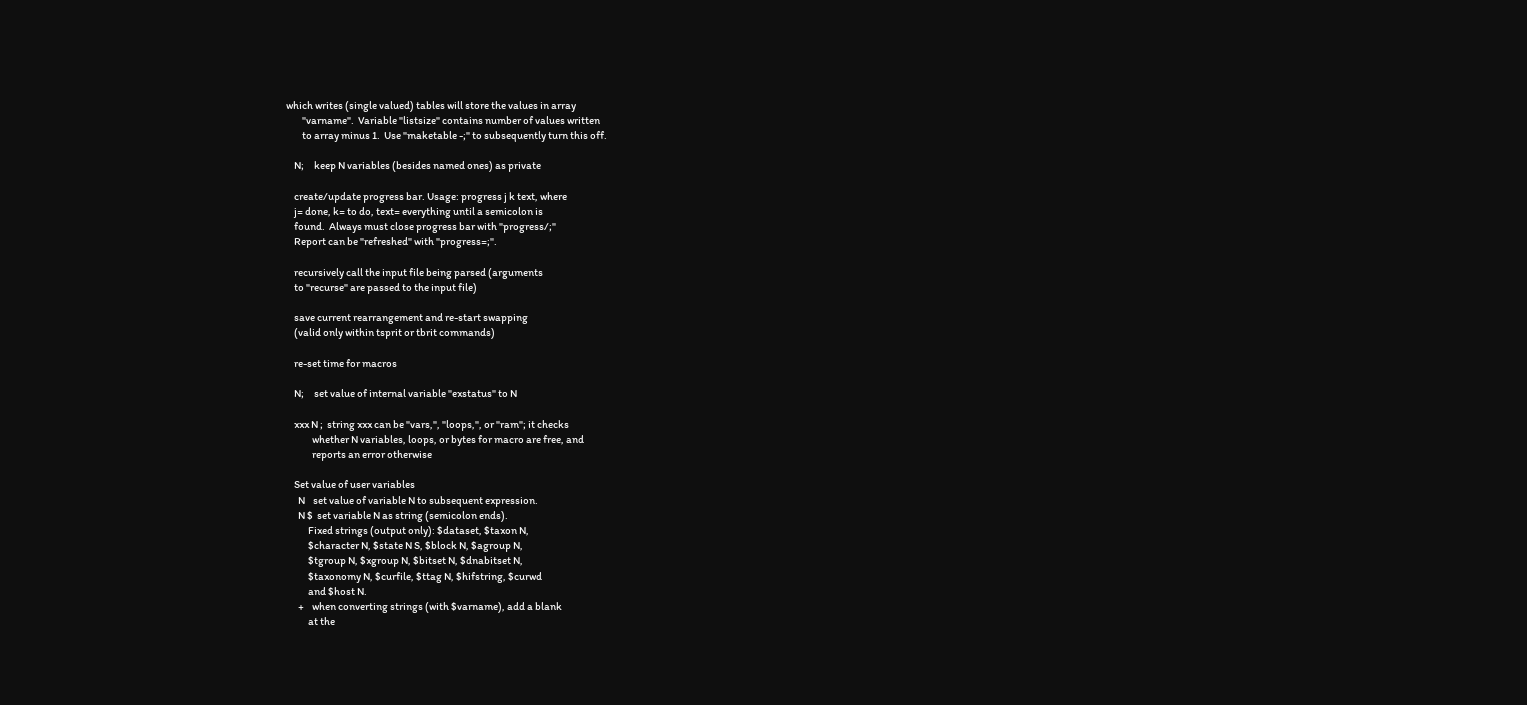which writes (single valued) tables will store the values in array
        "varname".  Variable "listsize" contains number of values written
        to array minus 1.  Use "maketable -;" to subsequently turn this off.

    N;     keep N variables (besides named ones) as private

    create/update progress bar. Usage: progress j k text, where
    j= done, k= to do, text= everything until a semicolon is
    found.  Always must close progress bar with "progress/;"
    Report can be "refreshed" with "progress=;".

    recursively call the input file being parsed (arguments
    to "recurse" are passed to the input file)

    save current rearrangement and re-start swapping
    (valid only within tsprit or tbrit commands)

    re-set time for macros

    N;     set value of internal variable "exstatus" to N

    xxx N ;  string xxx can be "vars,", "loops,", or "ram"; it checks
             whether N variables, loops, or bytes for macro are free, and
             reports an error otherwise

    Set value of user variables
      N    set value of variable N to subsequent expression.
      N $  set variable N as string (semicolon ends).
           Fixed strings (output only): $dataset, $taxon N,
           $character N, $state N S, $block N, $agroup N,
           $tgroup N, $xgroup N, $bitset N, $dnabitset N,
           $taxonomy N, $curfile, $ttag N, $hifstring, $curwd
           and $host N.
      +    when converting strings (with $varname), add a blank
           at the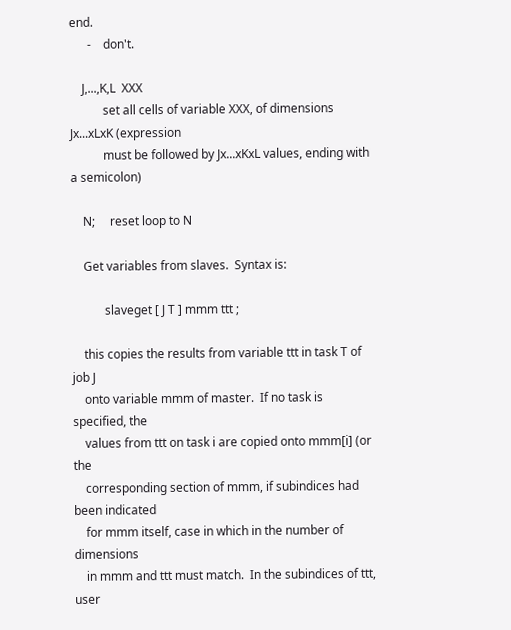end.
      -    don't.

    J,...,K,L  XXX
           set all cells of variable XXX, of dimensions Jx...xLxK (expression
           must be followed by Jx...xKxL values, ending with a semicolon)

    N;     reset loop to N

    Get variables from slaves.  Syntax is:

           slaveget [ J T ] mmm ttt ;

    this copies the results from variable ttt in task T of job J
    onto variable mmm of master.  If no task is specified, the
    values from ttt on task i are copied onto mmm[i] (or the
    corresponding section of mmm, if subindices had been indicated
    for mmm itself, case in which in the number of dimensions
    in mmm and ttt must match.  In the subindices of ttt, user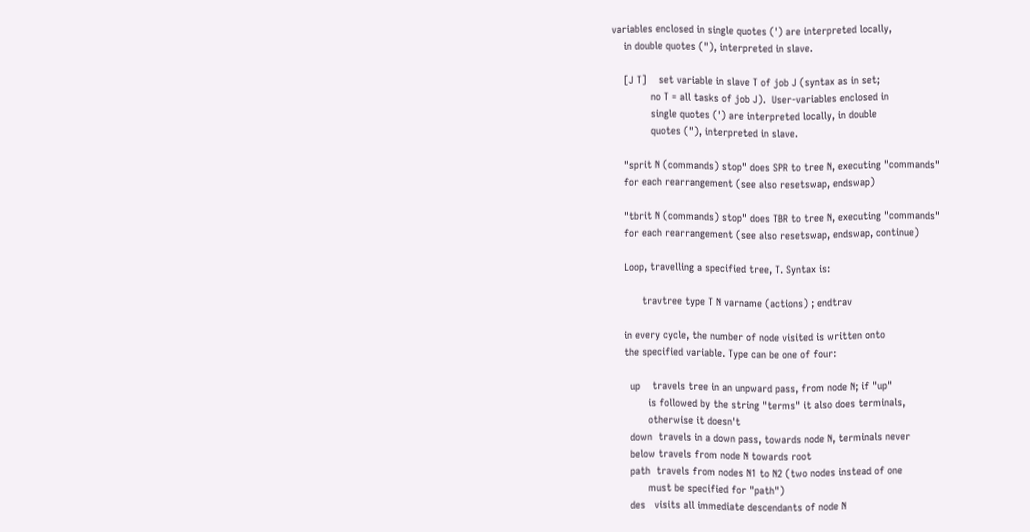variables enclosed in single quotes (') are interpreted locally,
    in double quotes ("), interpreted in slave.

    [J T]    set variable in slave T of job J (syntax as in set;
             no T = all tasks of job J).  User-variables enclosed in
             single quotes (') are interpreted locally, in double
             quotes ("), interpreted in slave.

    "sprit N (commands) stop" does SPR to tree N, executing "commands"
    for each rearrangement (see also resetswap, endswap)

    "tbrit N (commands) stop" does TBR to tree N, executing "commands"
    for each rearrangement (see also resetswap, endswap, continue)

    Loop, travelling a specified tree, T. Syntax is:

          travtree type T N varname (actions) ; endtrav

    in every cycle, the number of node visited is written onto
    the specified variable. Type can be one of four:

      up    travels tree in an unpward pass, from node N; if "up"
            is followed by the string "terms" it also does terminals,
            otherwise it doesn't
      down  travels in a down pass, towards node N, terminals never
      below travels from node N towards root
      path  travels from nodes N1 to N2 (two nodes instead of one
            must be specified for "path")
      des   visits all immediate descendants of node N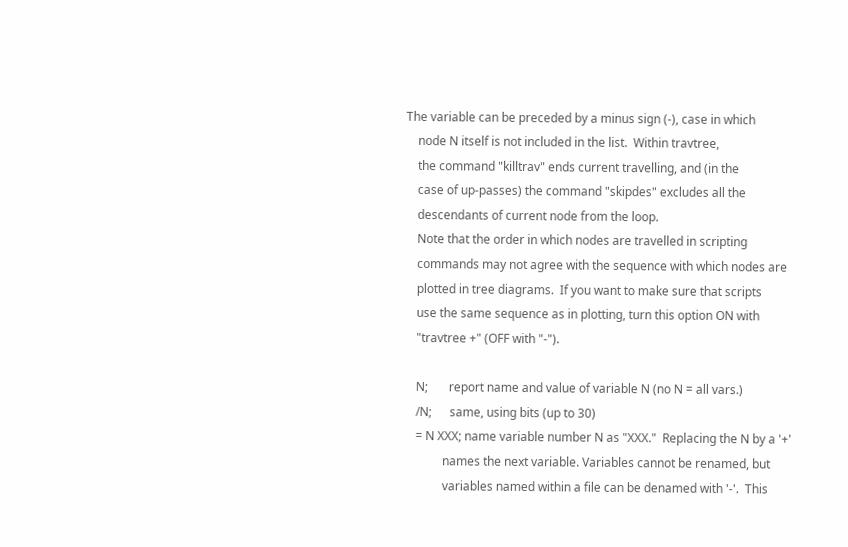The variable can be preceded by a minus sign (-), case in which
    node N itself is not included in the list.  Within travtree,
    the command "killtrav" ends current travelling, and (in the
    case of up-passes) the command "skipdes" excludes all the
    descendants of current node from the loop.
    Note that the order in which nodes are travelled in scripting
    commands may not agree with the sequence with which nodes are
    plotted in tree diagrams.  If you want to make sure that scripts
    use the same sequence as in plotting, turn this option ON with
    "travtree +" (OFF with "-").

    N;       report name and value of variable N (no N = all vars.)
    /N;      same, using bits (up to 30)
    = N XXX; name variable number N as "XXX."  Replacing the N by a '+'
             names the next variable. Variables cannot be renamed, but
             variables named within a file can be denamed with '-'.  This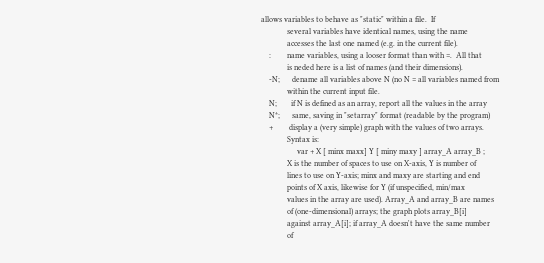allows variables to behave as "static" within a file.  If
             several variables have identical names, using the name
             accesses the last one named (e.g. in the current file).
    :        name variables, using a looser format than with =.  All that
             is neded here is a list of names (and their dimensions).
    -N;      dename all variables above N (no N = all variables named from
             within the current input file.
    N;       if N is defined as an array, report all the values in the array
    N*;      same, saving in "setarray" format (readable by the program)
    +        display a (very simple) graph with the values of two arrays.
             Syntax is:
                  var + X [ minx maxx] Y [ miny maxy ] array_A array_B ;
             X is the number of spaces to use on X-axis, Y is number of
             lines to use on Y-axis; minx and maxy are starting and end
             points of X axis, likewise for Y (if unspecified, min/max
             values in the array are used). Array_A and array_B are names
             of (one-dimensional) arrays; the graph plots array_B[i]
             against array_A[i]; if array_A doesn't have the same number
             of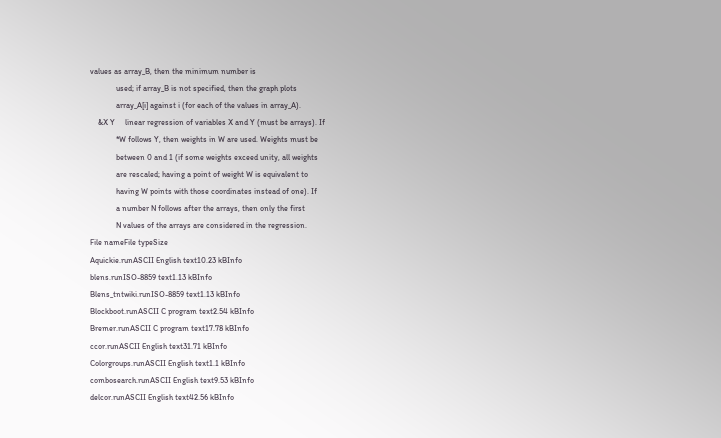values as array_B, then the minimum number is
             used; if array_B is not specified, then the graph plots
             array_A[i] against i (for each of the values in array_A).
    &X Y     linear regression of variables X and Y (must be arrays). If
             *W follows Y, then weights in W are used. Weights must be
             between 0 and 1 (if some weights exceed unity, all weights
             are rescaled; having a point of weight W is equivalent to
             having W points with those coordinates instead of one). If
             a number N follows after the arrays, then only the first
             N values of the arrays are considered in the regression.
File nameFile typeSize
Aquickie.runASCII English text10.23 kBInfo
blens.runISO-8859 text1.13 kBInfo
Blens_tntwiki.runISO-8859 text1.13 kBInfo
Blockboot.runASCII C program text2.54 kBInfo
Bremer.runASCII C program text17.78 kBInfo
ccor.runASCII English text31.71 kBInfo
Colorgroups.runASCII English text1.1 kBInfo
combosearch.runASCII English text9.53 kBInfo
delcor.runASCII English text42.56 kBInfo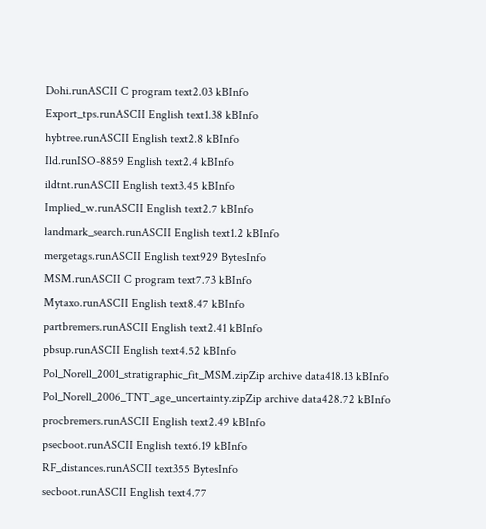Dohi.runASCII C program text2.03 kBInfo
Export_tps.runASCII English text1.38 kBInfo
hybtree.runASCII English text2.8 kBInfo
Ild.runISO-8859 English text2.4 kBInfo
ildtnt.runASCII English text3.45 kBInfo
Implied_w.runASCII English text2.7 kBInfo
landmark_search.runASCII English text1.2 kBInfo
mergetags.runASCII English text929 BytesInfo
MSM.runASCII C program text7.73 kBInfo
Mytaxo.runASCII English text8.47 kBInfo
partbremers.runASCII English text2.41 kBInfo
pbsup.runASCII English text4.52 kBInfo
Pol_Norell_2001_stratigraphic_fit_MSM.zipZip archive data418.13 kBInfo
Pol_Norell_2006_TNT_age_uncertainty.zipZip archive data428.72 kBInfo
procbremers.runASCII English text2.49 kBInfo
psecboot.runASCII English text6.19 kBInfo
RF_distances.runASCII text355 BytesInfo
secboot.runASCII English text4.77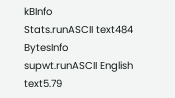kBInfo
Stats.runASCII text484 BytesInfo
supwt.runASCII English text5.79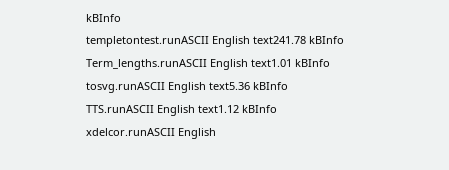kBInfo
templetontest.runASCII English text241.78 kBInfo
Term_lengths.runASCII English text1.01 kBInfo
tosvg.runASCII English text5.36 kBInfo
TTS.runASCII English text1.12 kBInfo
xdelcor.runASCII English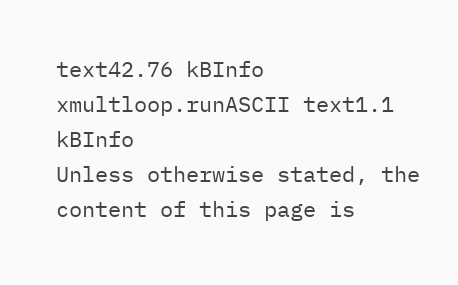text42.76 kBInfo
xmultloop.runASCII text1.1 kBInfo
Unless otherwise stated, the content of this page is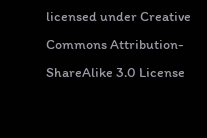licensed under Creative Commons Attribution-ShareAlike 3.0 License